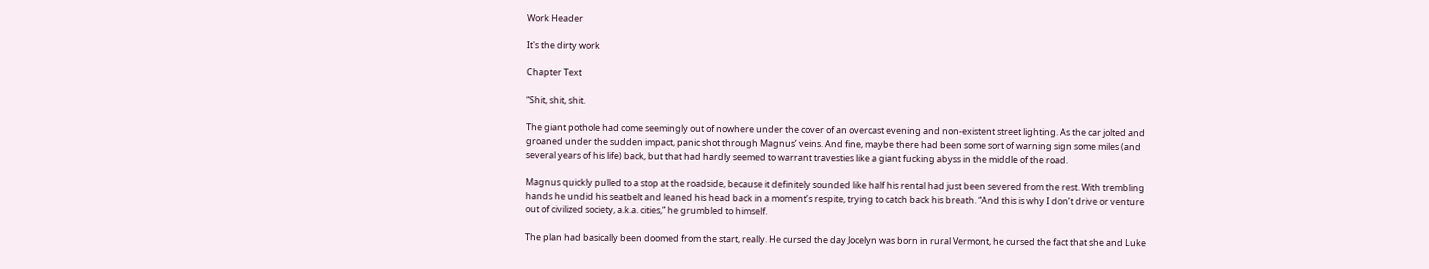Work Header

It's the dirty work

Chapter Text

“Shit, shit, shit.

The giant pothole had come seemingly out of nowhere under the cover of an overcast evening and non-existent street lighting. As the car jolted and groaned under the sudden impact, panic shot through Magnus’ veins. And fine, maybe there had been some sort of warning sign some miles (and several years of his life) back, but that had hardly seemed to warrant travesties like a giant fucking abyss in the middle of the road.

Magnus quickly pulled to a stop at the roadside, because it definitely sounded like half his rental had just been severed from the rest. With trembling hands he undid his seatbelt and leaned his head back in a moment’s respite, trying to catch back his breath. “And this is why I don’t drive or venture out of civilized society, a.k.a. cities,” he grumbled to himself.

The plan had basically been doomed from the start, really. He cursed the day Jocelyn was born in rural Vermont, he cursed the fact that she and Luke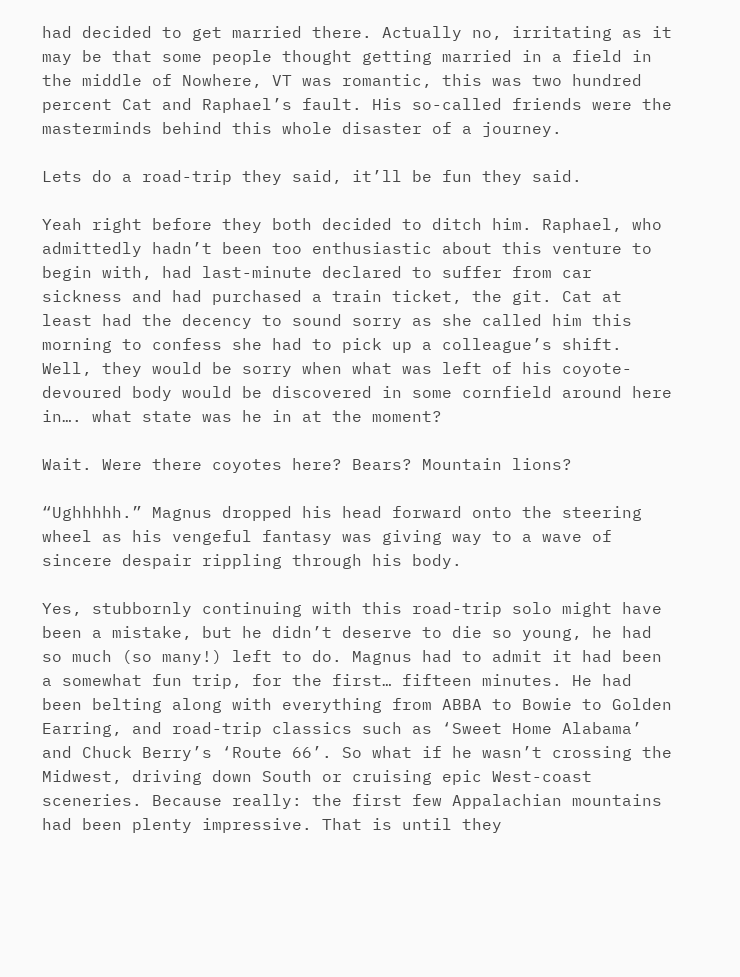had decided to get married there. Actually no, irritating as it may be that some people thought getting married in a field in the middle of Nowhere, VT was romantic, this was two hundred percent Cat and Raphael’s fault. His so-called friends were the masterminds behind this whole disaster of a journey.

Lets do a road-trip they said, it’ll be fun they said.

Yeah right before they both decided to ditch him. Raphael, who admittedly hadn’t been too enthusiastic about this venture to begin with, had last-minute declared to suffer from car sickness and had purchased a train ticket, the git. Cat at least had the decency to sound sorry as she called him this morning to confess she had to pick up a colleague’s shift. Well, they would be sorry when what was left of his coyote-devoured body would be discovered in some cornfield around here in…. what state was he in at the moment?

Wait. Were there coyotes here? Bears? Mountain lions?

“Ughhhhh.” Magnus dropped his head forward onto the steering wheel as his vengeful fantasy was giving way to a wave of sincere despair rippling through his body.

Yes, stubbornly continuing with this road-trip solo might have been a mistake, but he didn’t deserve to die so young, he had so much (so many!) left to do. Magnus had to admit it had been a somewhat fun trip, for the first… fifteen minutes. He had been belting along with everything from ABBA to Bowie to Golden Earring, and road-trip classics such as ‘Sweet Home Alabama’ and Chuck Berry’s ‘Route 66’. So what if he wasn’t crossing the Midwest, driving down South or cruising epic West-coast sceneries. Because really: the first few Appalachian mountains had been plenty impressive. That is until they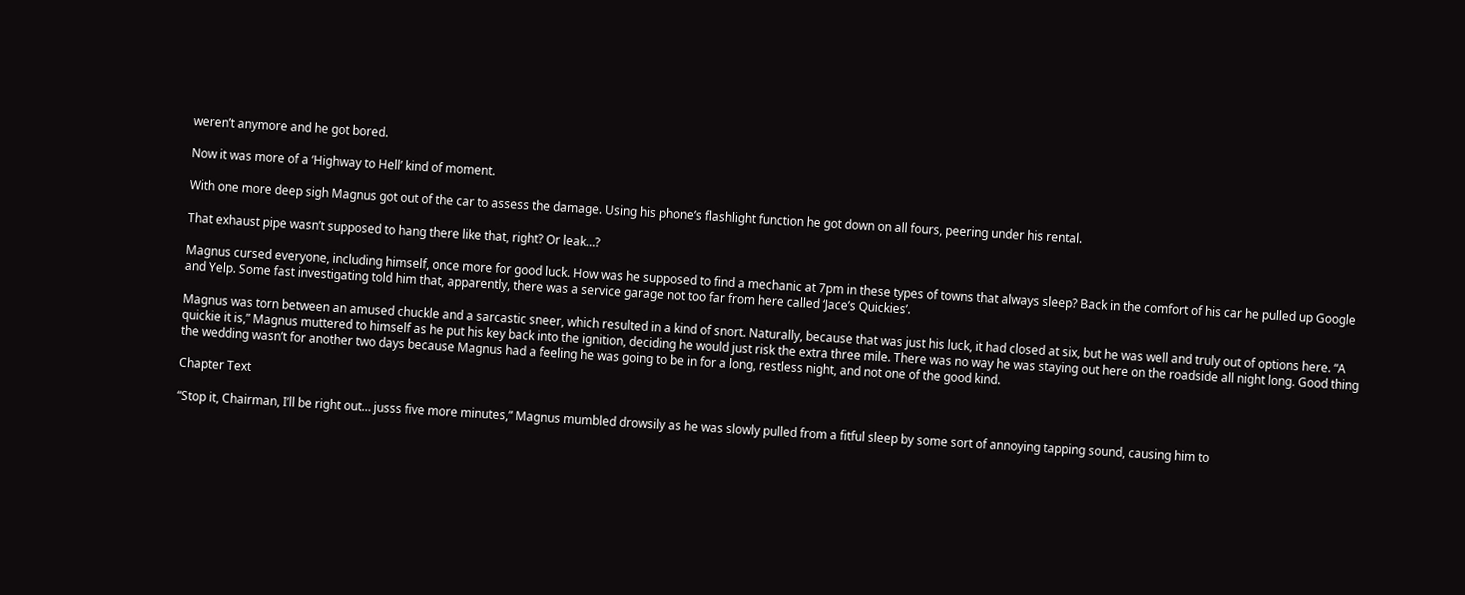weren’t anymore and he got bored.

Now it was more of a ‘Highway to Hell’ kind of moment.

With one more deep sigh Magnus got out of the car to assess the damage. Using his phone’s flashlight function he got down on all fours, peering under his rental.

That exhaust pipe wasn’t supposed to hang there like that, right? Or leak…?

Magnus cursed everyone, including himself, once more for good luck. How was he supposed to find a mechanic at 7pm in these types of towns that always sleep? Back in the comfort of his car he pulled up Google and Yelp. Some fast investigating told him that, apparently, there was a service garage not too far from here called ‘Jace’s Quickies’.

Magnus was torn between an amused chuckle and a sarcastic sneer, which resulted in a kind of snort. Naturally, because that was just his luck, it had closed at six, but he was well and truly out of options here. “A quickie it is,” Magnus muttered to himself as he put his key back into the ignition, deciding he would just risk the extra three mile. There was no way he was staying out here on the roadside all night long. Good thing the wedding wasn’t for another two days because Magnus had a feeling he was going to be in for a long, restless night, and not one of the good kind.

Chapter Text

“Stop it, Chairman, I’ll be right out… jusss five more minutes,” Magnus mumbled drowsily as he was slowly pulled from a fitful sleep by some sort of annoying tapping sound, causing him to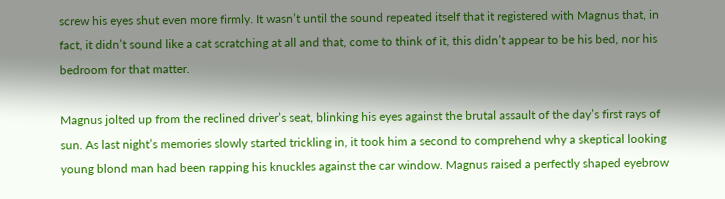screw his eyes shut even more firmly. It wasn’t until the sound repeated itself that it registered with Magnus that, in fact, it didn’t sound like a cat scratching at all and that, come to think of it, this didn’t appear to be his bed, nor his bedroom for that matter.

Magnus jolted up from the reclined driver’s seat, blinking his eyes against the brutal assault of the day’s first rays of sun. As last night’s memories slowly started trickling in, it took him a second to comprehend why a skeptical looking young blond man had been rapping his knuckles against the car window. Magnus raised a perfectly shaped eyebrow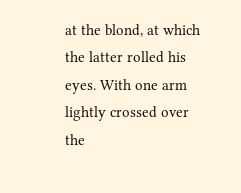at the blond, at which the latter rolled his eyes. With one arm lightly crossed over the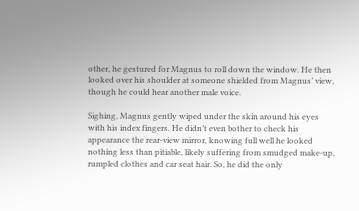other, he gestured for Magnus to roll down the window. He then looked over his shoulder at someone shielded from Magnus’ view, though he could hear another male voice.

Sighing, Magnus gently wiped under the skin around his eyes with his index fingers. He didn’t even bother to check his appearance the rear-view mirror, knowing full well he looked nothing less than pitiable, likely suffering from smudged make-up, rumpled clothes and car seat hair. So, he did the only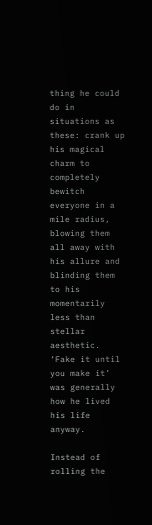thing he could do in situations as these: crank up his magical charm to completely bewitch everyone in a mile radius, blowing them all away with his allure and blinding them to his momentarily less than stellar aesthetic. ‘Fake it until you make it’ was generally how he lived his life anyway.

Instead of rolling the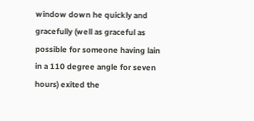window down he quickly and gracefully (well as graceful as possible for someone having lain in a 110 degree angle for seven hours) exited the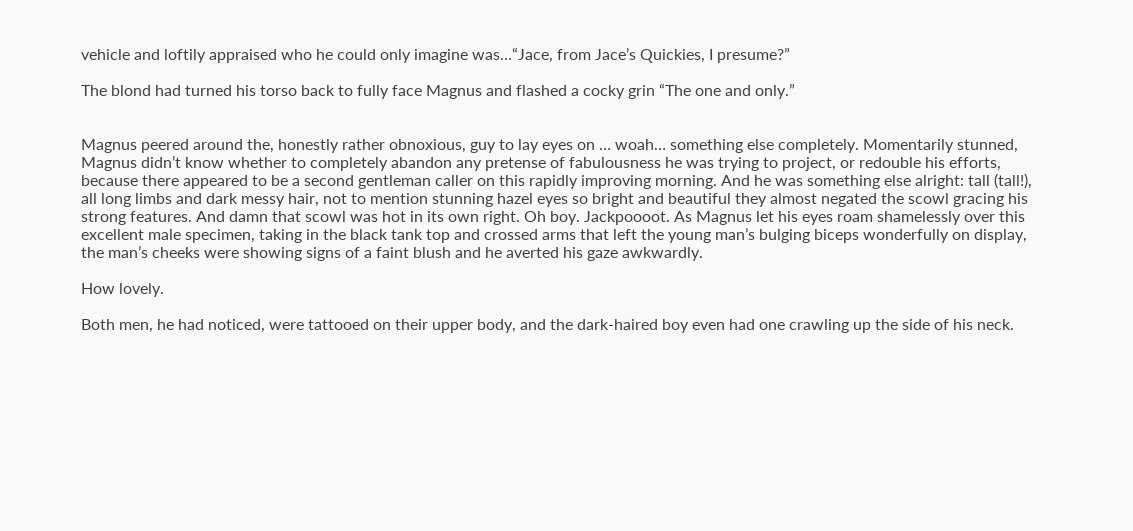vehicle and loftily appraised who he could only imagine was…“Jace, from Jace’s Quickies, I presume?”

The blond had turned his torso back to fully face Magnus and flashed a cocky grin “The one and only.”


Magnus peered around the, honestly rather obnoxious, guy to lay eyes on … woah… something else completely. Momentarily stunned, Magnus didn’t know whether to completely abandon any pretense of fabulousness he was trying to project, or redouble his efforts, because there appeared to be a second gentleman caller on this rapidly improving morning. And he was something else alright: tall (tall!), all long limbs and dark messy hair, not to mention stunning hazel eyes so bright and beautiful they almost negated the scowl gracing his strong features. And damn that scowl was hot in its own right. Oh boy. Jackpoooot. As Magnus let his eyes roam shamelessly over this excellent male specimen, taking in the black tank top and crossed arms that left the young man’s bulging biceps wonderfully on display, the man’s cheeks were showing signs of a faint blush and he averted his gaze awkwardly.

How lovely.

Both men, he had noticed, were tattooed on their upper body, and the dark-haired boy even had one crawling up the side of his neck.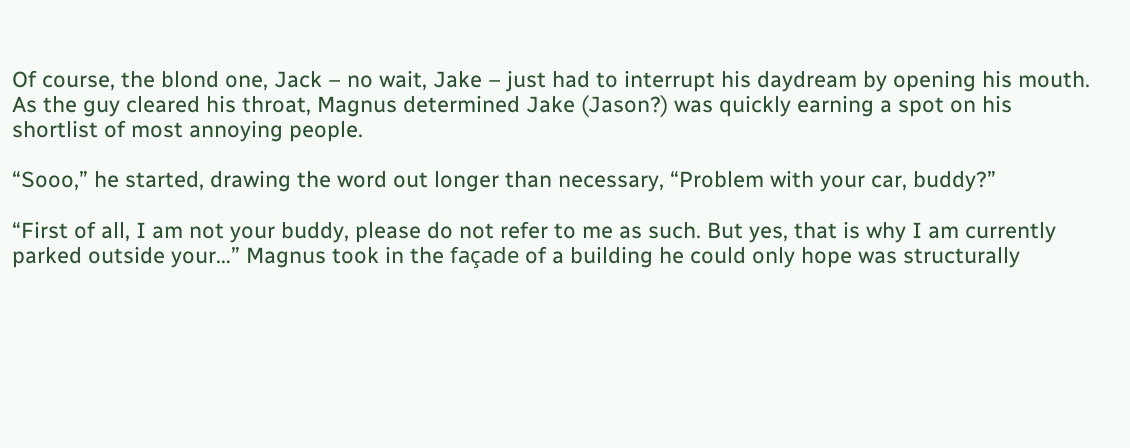Of course, the blond one, Jack – no wait, Jake – just had to interrupt his daydream by opening his mouth. As the guy cleared his throat, Magnus determined Jake (Jason?) was quickly earning a spot on his shortlist of most annoying people.

“Sooo,” he started, drawing the word out longer than necessary, “Problem with your car, buddy?”

“First of all, I am not your buddy, please do not refer to me as such. But yes, that is why I am currently parked outside your…” Magnus took in the façade of a building he could only hope was structurally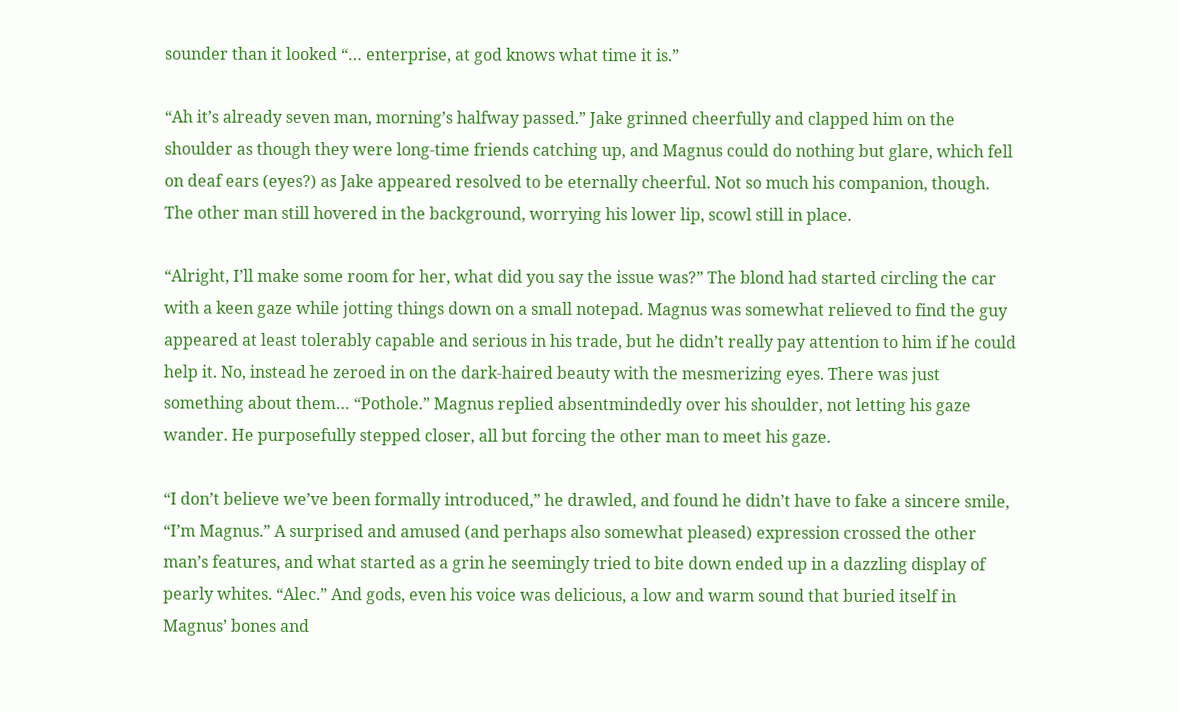sounder than it looked “… enterprise, at god knows what time it is.”

“Ah it’s already seven man, morning’s halfway passed.” Jake grinned cheerfully and clapped him on the shoulder as though they were long-time friends catching up, and Magnus could do nothing but glare, which fell on deaf ears (eyes?) as Jake appeared resolved to be eternally cheerful. Not so much his companion, though. The other man still hovered in the background, worrying his lower lip, scowl still in place.

“Alright, I’ll make some room for her, what did you say the issue was?” The blond had started circling the car with a keen gaze while jotting things down on a small notepad. Magnus was somewhat relieved to find the guy appeared at least tolerably capable and serious in his trade, but he didn’t really pay attention to him if he could help it. No, instead he zeroed in on the dark-haired beauty with the mesmerizing eyes. There was just something about them… “Pothole.” Magnus replied absentmindedly over his shoulder, not letting his gaze wander. He purposefully stepped closer, all but forcing the other man to meet his gaze.

“I don’t believe we’ve been formally introduced,” he drawled, and found he didn’t have to fake a sincere smile, “I’m Magnus.” A surprised and amused (and perhaps also somewhat pleased) expression crossed the other man’s features, and what started as a grin he seemingly tried to bite down ended up in a dazzling display of pearly whites. “Alec.” And gods, even his voice was delicious, a low and warm sound that buried itself in Magnus’ bones and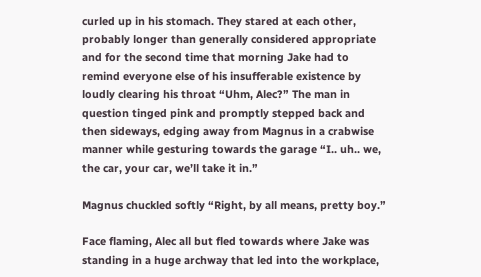curled up in his stomach. They stared at each other, probably longer than generally considered appropriate and for the second time that morning Jake had to remind everyone else of his insufferable existence by loudly clearing his throat “Uhm, Alec?” The man in question tinged pink and promptly stepped back and then sideways, edging away from Magnus in a crabwise manner while gesturing towards the garage “I.. uh.. we, the car, your car, we’ll take it in.”

Magnus chuckled softly “Right, by all means, pretty boy.”

Face flaming, Alec all but fled towards where Jake was standing in a huge archway that led into the workplace,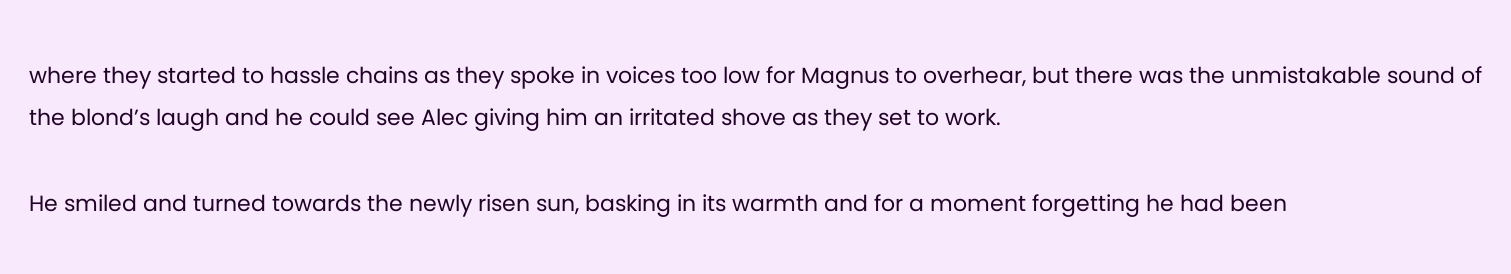where they started to hassle chains as they spoke in voices too low for Magnus to overhear, but there was the unmistakable sound of the blond’s laugh and he could see Alec giving him an irritated shove as they set to work.

He smiled and turned towards the newly risen sun, basking in its warmth and for a moment forgetting he had been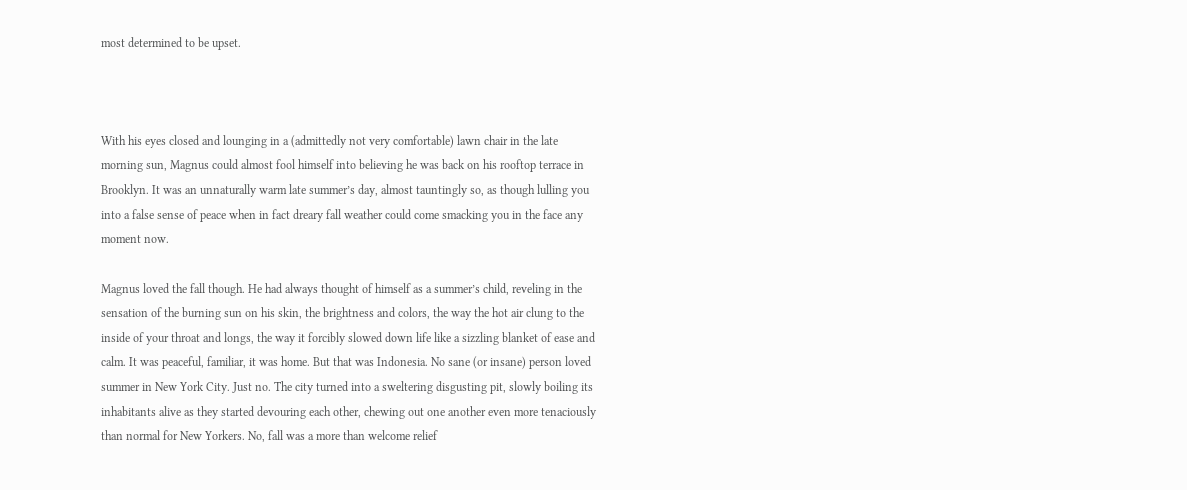most determined to be upset.



With his eyes closed and lounging in a (admittedly not very comfortable) lawn chair in the late morning sun, Magnus could almost fool himself into believing he was back on his rooftop terrace in Brooklyn. It was an unnaturally warm late summer’s day, almost tauntingly so, as though lulling you into a false sense of peace when in fact dreary fall weather could come smacking you in the face any moment now.

Magnus loved the fall though. He had always thought of himself as a summer’s child, reveling in the sensation of the burning sun on his skin, the brightness and colors, the way the hot air clung to the inside of your throat and longs, the way it forcibly slowed down life like a sizzling blanket of ease and calm. It was peaceful, familiar, it was home. But that was Indonesia. No sane (or insane) person loved summer in New York City. Just no. The city turned into a sweltering disgusting pit, slowly boiling its inhabitants alive as they started devouring each other, chewing out one another even more tenaciously than normal for New Yorkers. No, fall was a more than welcome relief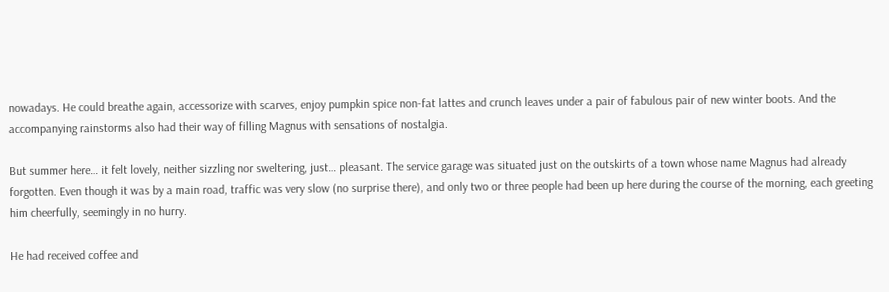nowadays. He could breathe again, accessorize with scarves, enjoy pumpkin spice non-fat lattes and crunch leaves under a pair of fabulous pair of new winter boots. And the accompanying rainstorms also had their way of filling Magnus with sensations of nostalgia.

But summer here… it felt lovely, neither sizzling nor sweltering, just… pleasant. The service garage was situated just on the outskirts of a town whose name Magnus had already forgotten. Even though it was by a main road, traffic was very slow (no surprise there), and only two or three people had been up here during the course of the morning, each greeting him cheerfully, seemingly in no hurry.

He had received coffee and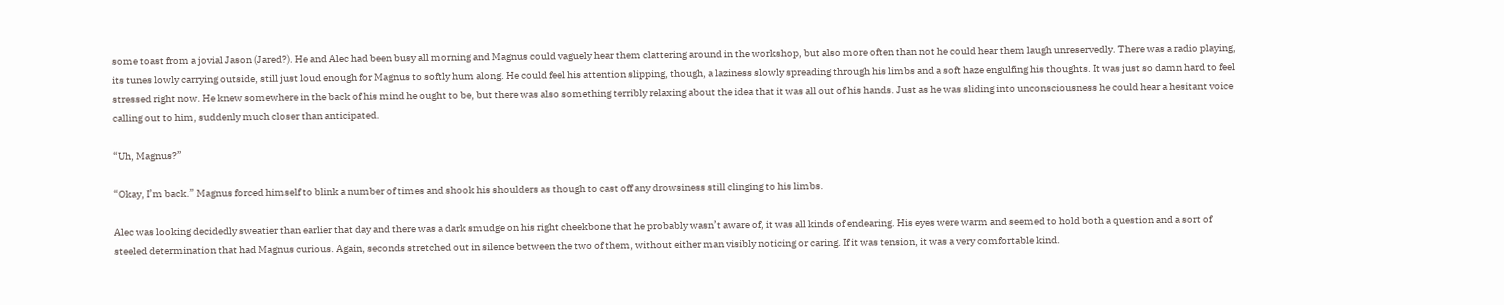some toast from a jovial Jason (Jared?). He and Alec had been busy all morning and Magnus could vaguely hear them clattering around in the workshop, but also more often than not he could hear them laugh unreservedly. There was a radio playing, its tunes lowly carrying outside, still just loud enough for Magnus to softly hum along. He could feel his attention slipping, though, a laziness slowly spreading through his limbs and a soft haze engulfing his thoughts. It was just so damn hard to feel stressed right now. He knew somewhere in the back of his mind he ought to be, but there was also something terribly relaxing about the idea that it was all out of his hands. Just as he was sliding into unconsciousness he could hear a hesitant voice calling out to him, suddenly much closer than anticipated.

“Uh, Magnus?”

“Okay, I’m back.” Magnus forced himself to blink a number of times and shook his shoulders as though to cast off any drowsiness still clinging to his limbs.

Alec was looking decidedly sweatier than earlier that day and there was a dark smudge on his right cheekbone that he probably wasn’t aware of, it was all kinds of endearing. His eyes were warm and seemed to hold both a question and a sort of steeled determination that had Magnus curious. Again, seconds stretched out in silence between the two of them, without either man visibly noticing or caring. If it was tension, it was a very comfortable kind.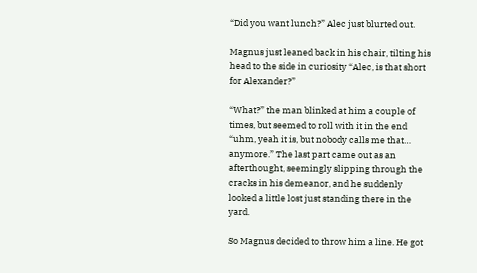“Did you want lunch?” Alec just blurted out.

Magnus just leaned back in his chair, tilting his head to the side in curiosity “Alec, is that short for Alexander?”

“What?” the man blinked at him a couple of times, but seemed to roll with it in the end “uhm, yeah it is, but nobody calls me that… anymore.” The last part came out as an afterthought, seemingly slipping through the cracks in his demeanor, and he suddenly looked a little lost just standing there in the yard.

So Magnus decided to throw him a line. He got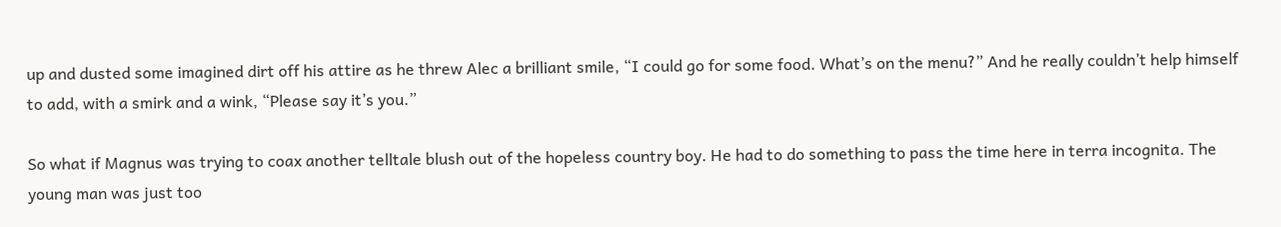up and dusted some imagined dirt off his attire as he threw Alec a brilliant smile, “I could go for some food. What’s on the menu?” And he really couldn’t help himself to add, with a smirk and a wink, “Please say it’s you.”

So what if Magnus was trying to coax another telltale blush out of the hopeless country boy. He had to do something to pass the time here in terra incognita. The young man was just too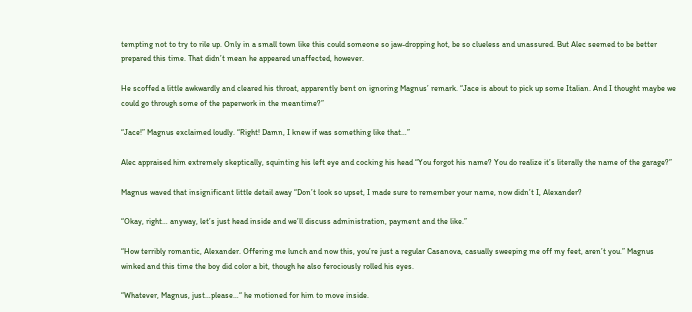tempting not to try to rile up. Only in a small town like this could someone so jaw-dropping hot, be so clueless and unassured. But Alec seemed to be better prepared this time. That didn’t mean he appeared unaffected, however.

He scoffed a little awkwardly and cleared his throat, apparently bent on ignoring Magnus’ remark. “Jace is about to pick up some Italian. And I thought maybe we could go through some of the paperwork in the meantime?”

“Jace!” Magnus exclaimed loudly. “Right! Damn, I knew if was something like that…”

Alec appraised him extremely skeptically, squinting his left eye and cocking his head “You forgot his name? You do realize it’s literally the name of the garage?”

Magnus waved that insignificant little detail away “Don’t look so upset, I made sure to remember your name, now didn’t I, Alexander?

“Okay, right… anyway, let’s just head inside and we’ll discuss administration, payment and the like.”

“How terribly romantic, Alexander. Offering me lunch and now this, you’re just a regular Casanova, casually sweeping me off my feet, aren’t you.” Magnus winked and this time the boy did color a bit, though he also ferociously rolled his eyes.

“Whatever, Magnus, just…please…“ he motioned for him to move inside.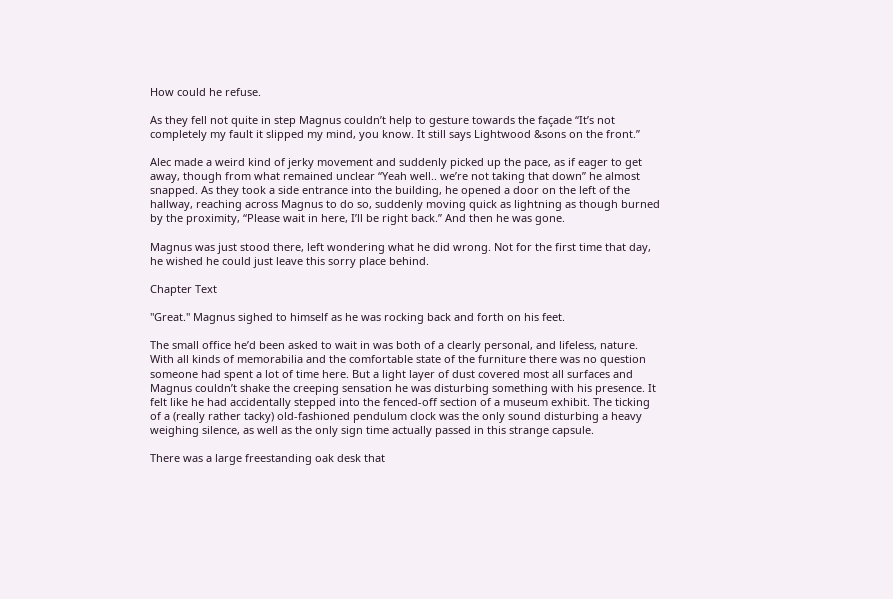How could he refuse.

As they fell not quite in step Magnus couldn’t help to gesture towards the façade “It’s not completely my fault it slipped my mind, you know. It still says Lightwood &sons on the front.”

Alec made a weird kind of jerky movement and suddenly picked up the pace, as if eager to get away, though from what remained unclear “Yeah well.. we’re not taking that down” he almost snapped. As they took a side entrance into the building, he opened a door on the left of the hallway, reaching across Magnus to do so, suddenly moving quick as lightning as though burned by the proximity, “Please wait in here, I’ll be right back.” And then he was gone.

Magnus was just stood there, left wondering what he did wrong. Not for the first time that day, he wished he could just leave this sorry place behind.

Chapter Text

"Great." Magnus sighed to himself as he was rocking back and forth on his feet.

The small office he’d been asked to wait in was both of a clearly personal, and lifeless, nature. With all kinds of memorabilia and the comfortable state of the furniture there was no question someone had spent a lot of time here. But a light layer of dust covered most all surfaces and Magnus couldn’t shake the creeping sensation he was disturbing something with his presence. It felt like he had accidentally stepped into the fenced-off section of a museum exhibit. The ticking of a (really rather tacky) old-fashioned pendulum clock was the only sound disturbing a heavy weighing silence, as well as the only sign time actually passed in this strange capsule.

There was a large freestanding oak desk that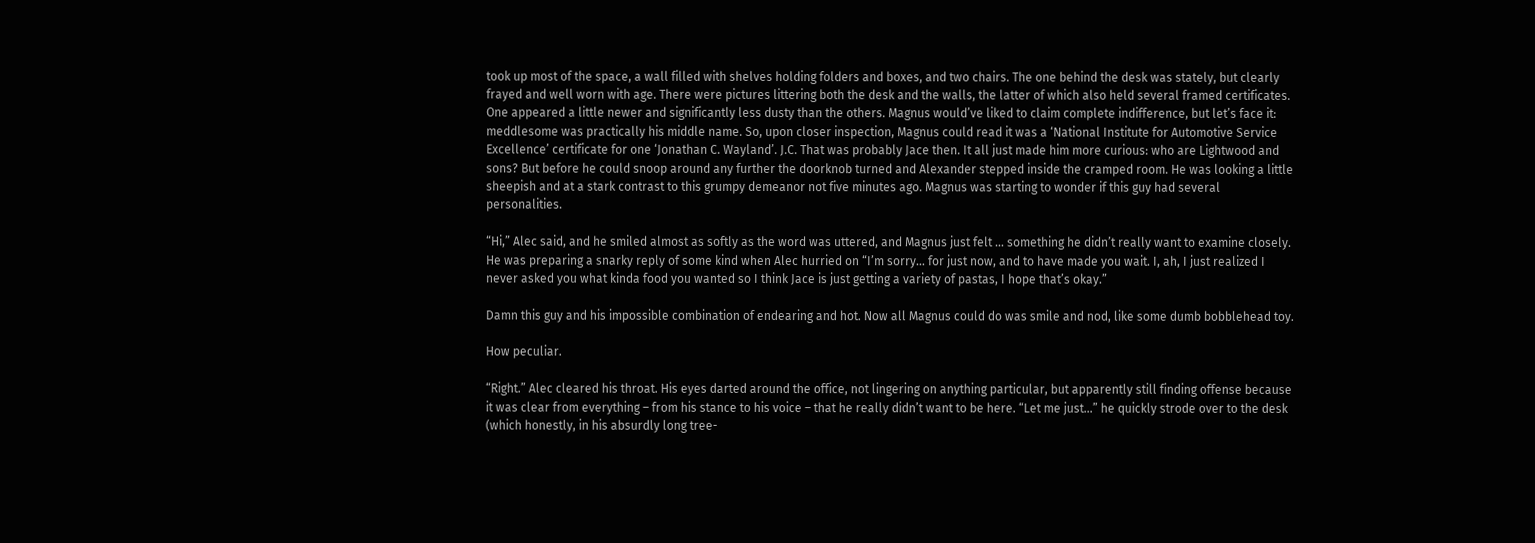took up most of the space, a wall filled with shelves holding folders and boxes, and two chairs. The one behind the desk was stately, but clearly frayed and well worn with age. There were pictures littering both the desk and the walls, the latter of which also held several framed certificates. One appeared a little newer and significantly less dusty than the others. Magnus would’ve liked to claim complete indifference, but let’s face it: meddlesome was practically his middle name. So, upon closer inspection, Magnus could read it was a ‘National Institute for Automotive Service Excellence’ certificate for one ‘Jonathan C. Wayland’. J.C. That was probably Jace then. It all just made him more curious: who are Lightwood and sons? But before he could snoop around any further the doorknob turned and Alexander stepped inside the cramped room. He was looking a little sheepish and at a stark contrast to this grumpy demeanor not five minutes ago. Magnus was starting to wonder if this guy had several personalities.

“Hi,” Alec said, and he smiled almost as softly as the word was uttered, and Magnus just felt … something he didn’t really want to examine closely. He was preparing a snarky reply of some kind when Alec hurried on “I’m sorry… for just now, and to have made you wait. I, ah, I just realized I never asked you what kinda food you wanted so I think Jace is just getting a variety of pastas, I hope that’s okay.”

Damn this guy and his impossible combination of endearing and hot. Now all Magnus could do was smile and nod, like some dumb bobblehead toy.

How peculiar.

“Right.” Alec cleared his throat. His eyes darted around the office, not lingering on anything particular, but apparently still finding offense because it was clear from everything – from his stance to his voice – that he really didn’t want to be here. “Let me just…” he quickly strode over to the desk (which honestly, in his absurdly long tree-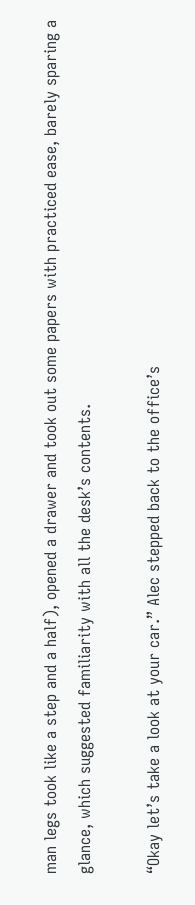man legs took like a step and a half), opened a drawer and took out some papers with practiced ease, barely sparing a glance, which suggested familiarity with all the desk’s contents.

“Okay let’s take a look at your car.” Alec stepped back to the office’s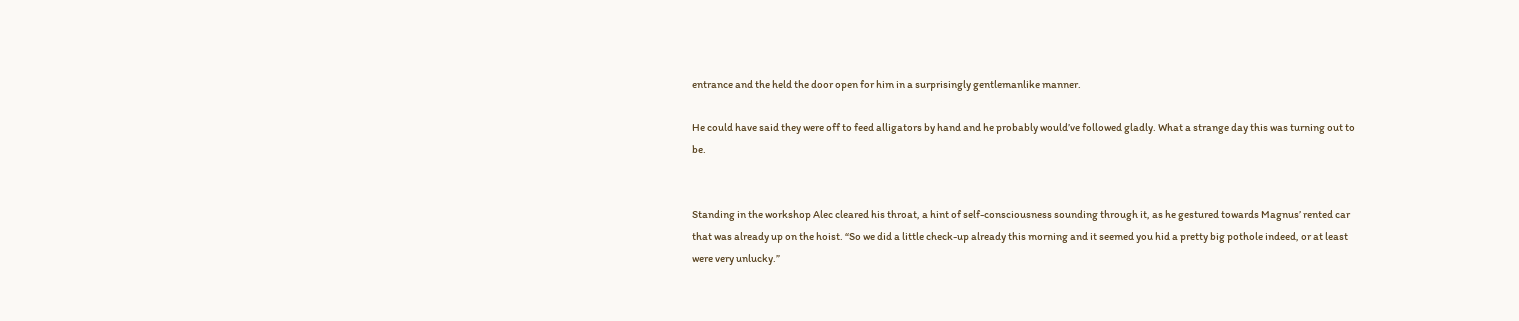entrance and the held the door open for him in a surprisingly gentlemanlike manner.

He could have said they were off to feed alligators by hand and he probably would’ve followed gladly. What a strange day this was turning out to be.


Standing in the workshop Alec cleared his throat, a hint of self-consciousness sounding through it, as he gestured towards Magnus’ rented car that was already up on the hoist. “So we did a little check-up already this morning and it seemed you hid a pretty big pothole indeed, or at least were very unlucky.”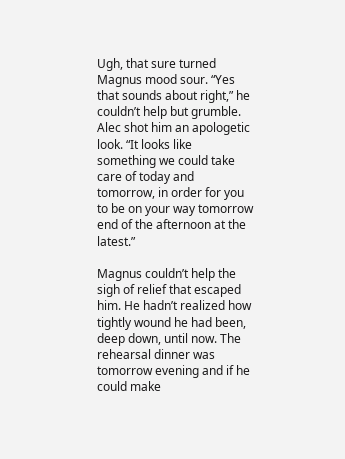Ugh, that sure turned Magnus mood sour. “Yes that sounds about right,” he couldn’t help but grumble. Alec shot him an apologetic look. “It looks like something we could take care of today and tomorrow, in order for you to be on your way tomorrow end of the afternoon at the latest.”

Magnus couldn’t help the sigh of relief that escaped him. He hadn’t realized how tightly wound he had been, deep down, until now. The rehearsal dinner was tomorrow evening and if he could make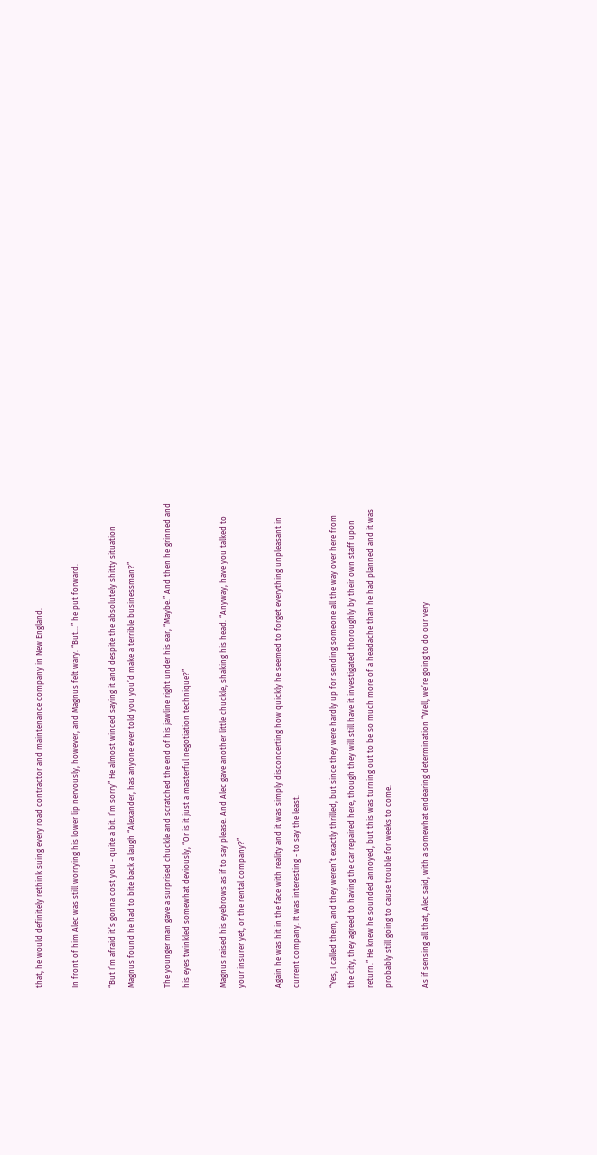that, he would definitely rethink suing every road contractor and maintenance company in New England.

In front of him Alec was still worrying his lower lip nervously, however, and Magnus felt wary. “But…” he put forward.

“But I’m afraid it’s gonna cost you - quite a bit. I’m sorry” He almost winced saying it and despite the absolutely shitty situation Magnus found he had to bite back a laugh “Alexander, has anyone ever told you you’d make a terrible businessman?”

The younger man gave a surprised chuckle and scratched the end of his jawline right under his ear, “Maybe.” And then he grinned and his eyes twinkled somewhat deviously, “Or is it just a masterful negotiation technique?”

Magnus raised his eyebrows as if to say please. And Alec gave another little chuckle, shaking his head. “Anyway, have you talked to your insurer yet, or the rental company?”

Again he was hit in the face with reality and it was simply disconcerting how quickly he seemed to forget everything unpleasant in current company. It was interesting - to say the least.

“Yes, I called them, and they weren’t exactly thrilled, but since they were hardly up for sending someone all the way over here from the city, they agreed to having the car repaired here, though they will still have it investigated thoroughly by their own staff upon return.” He knew he sounded annoyed, but this was turning out to be so much more of a headache than he had planned and it was probably still going to cause trouble for weeks to come.

As if sensing all that, Alec said, with a somewhat endearing determination “Well, we’re going to do our very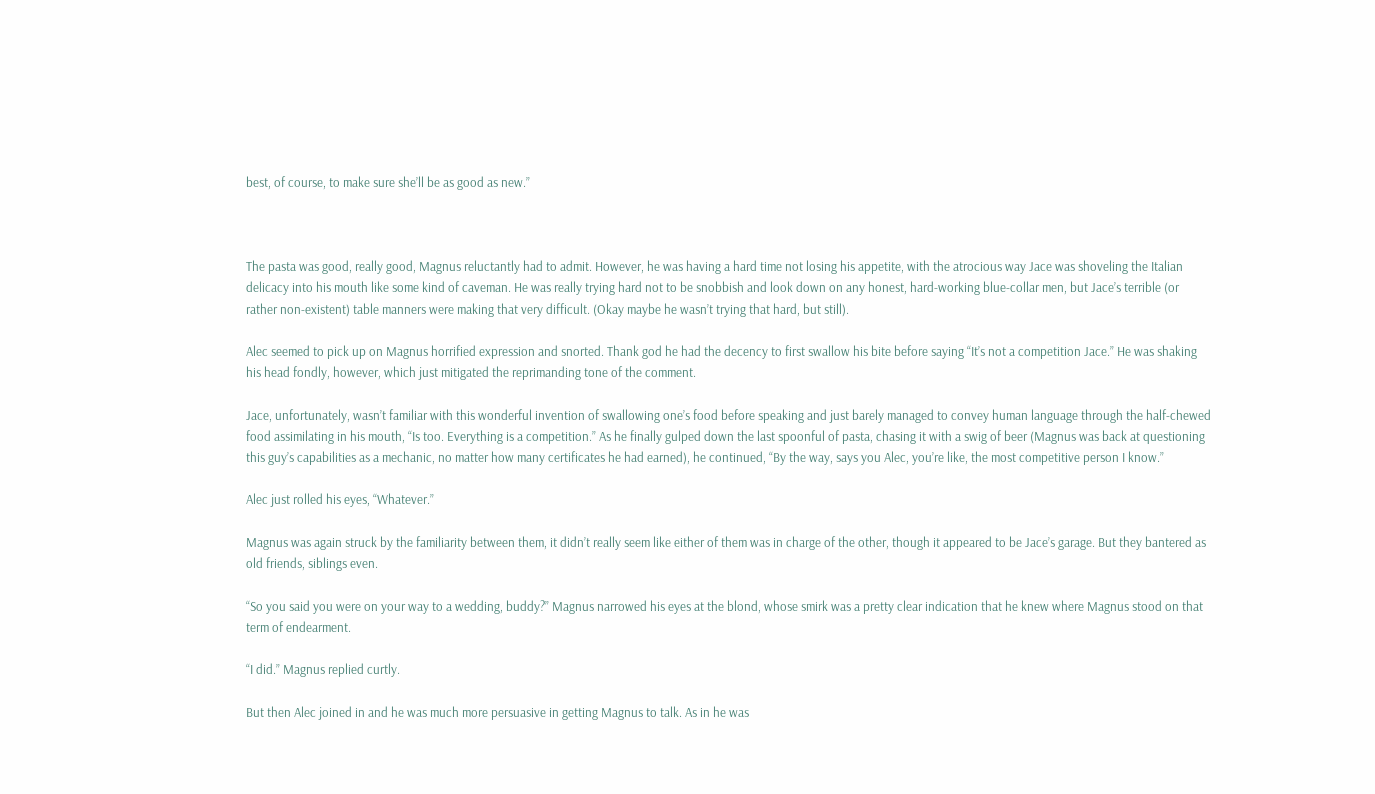best, of course, to make sure she’ll be as good as new.”



The pasta was good, really good, Magnus reluctantly had to admit. However, he was having a hard time not losing his appetite, with the atrocious way Jace was shoveling the Italian delicacy into his mouth like some kind of caveman. He was really trying hard not to be snobbish and look down on any honest, hard-working blue-collar men, but Jace’s terrible (or rather non-existent) table manners were making that very difficult. (Okay maybe he wasn’t trying that hard, but still).

Alec seemed to pick up on Magnus horrified expression and snorted. Thank god he had the decency to first swallow his bite before saying “It’s not a competition Jace.” He was shaking his head fondly, however, which just mitigated the reprimanding tone of the comment.

Jace, unfortunately, wasn’t familiar with this wonderful invention of swallowing one’s food before speaking and just barely managed to convey human language through the half-chewed food assimilating in his mouth, “Is too. Everything is a competition.” As he finally gulped down the last spoonful of pasta, chasing it with a swig of beer (Magnus was back at questioning this guy’s capabilities as a mechanic, no matter how many certificates he had earned), he continued, “By the way, says you Alec, you’re like, the most competitive person I know.”

Alec just rolled his eyes, “Whatever.”

Magnus was again struck by the familiarity between them, it didn’t really seem like either of them was in charge of the other, though it appeared to be Jace’s garage. But they bantered as old friends, siblings even.

“So you said you were on your way to a wedding, buddy?” Magnus narrowed his eyes at the blond, whose smirk was a pretty clear indication that he knew where Magnus stood on that term of endearment.

“I did.” Magnus replied curtly.

But then Alec joined in and he was much more persuasive in getting Magnus to talk. As in he was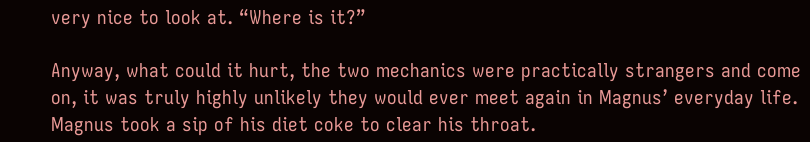very nice to look at. “Where is it?”

Anyway, what could it hurt, the two mechanics were practically strangers and come on, it was truly highly unlikely they would ever meet again in Magnus’ everyday life. Magnus took a sip of his diet coke to clear his throat.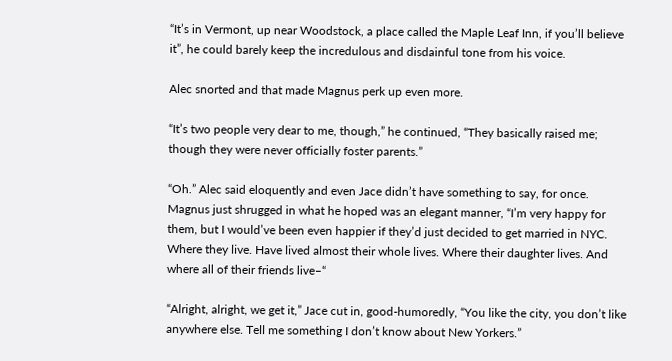“It’s in Vermont, up near Woodstock, a place called the Maple Leaf Inn, if you’ll believe it”, he could barely keep the incredulous and disdainful tone from his voice.

Alec snorted and that made Magnus perk up even more.

“It’s two people very dear to me, though,” he continued, “They basically raised me; though they were never officially foster parents.”

“Oh.” Alec said eloquently and even Jace didn’t have something to say, for once. Magnus just shrugged in what he hoped was an elegant manner, “I’m very happy for them, but I would’ve been even happier if they’d just decided to get married in NYC. Where they live. Have lived almost their whole lives. Where their daughter lives. And where all of their friends live–“

“Alright, alright, we get it,” Jace cut in, good-humoredly, “You like the city, you don’t like anywhere else. Tell me something I don’t know about New Yorkers.”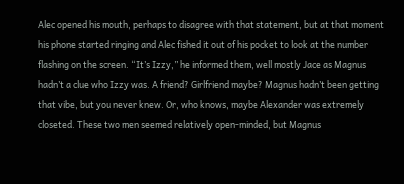Alec opened his mouth, perhaps to disagree with that statement, but at that moment his phone started ringing and Alec fished it out of his pocket to look at the number flashing on the screen. “It’s Izzy,” he informed them, well mostly Jace as Magnus hadn’t a clue who Izzy was. A friend? Girlfriend maybe? Magnus hadn’t been getting that vibe, but you never knew. Or, who knows, maybe Alexander was extremely closeted. These two men seemed relatively open-minded, but Magnus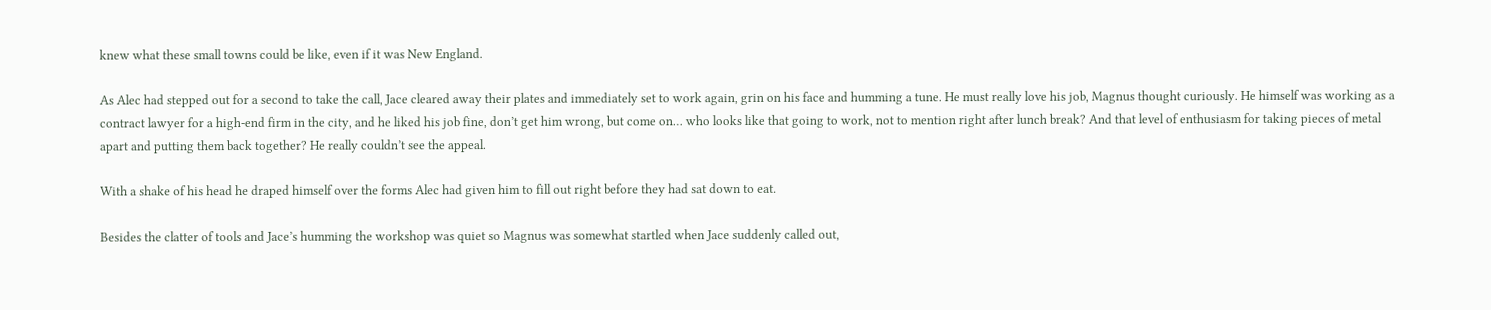knew what these small towns could be like, even if it was New England.

As Alec had stepped out for a second to take the call, Jace cleared away their plates and immediately set to work again, grin on his face and humming a tune. He must really love his job, Magnus thought curiously. He himself was working as a contract lawyer for a high-end firm in the city, and he liked his job fine, don’t get him wrong, but come on… who looks like that going to work, not to mention right after lunch break? And that level of enthusiasm for taking pieces of metal apart and putting them back together? He really couldn’t see the appeal.

With a shake of his head he draped himself over the forms Alec had given him to fill out right before they had sat down to eat.

Besides the clatter of tools and Jace’s humming the workshop was quiet so Magnus was somewhat startled when Jace suddenly called out,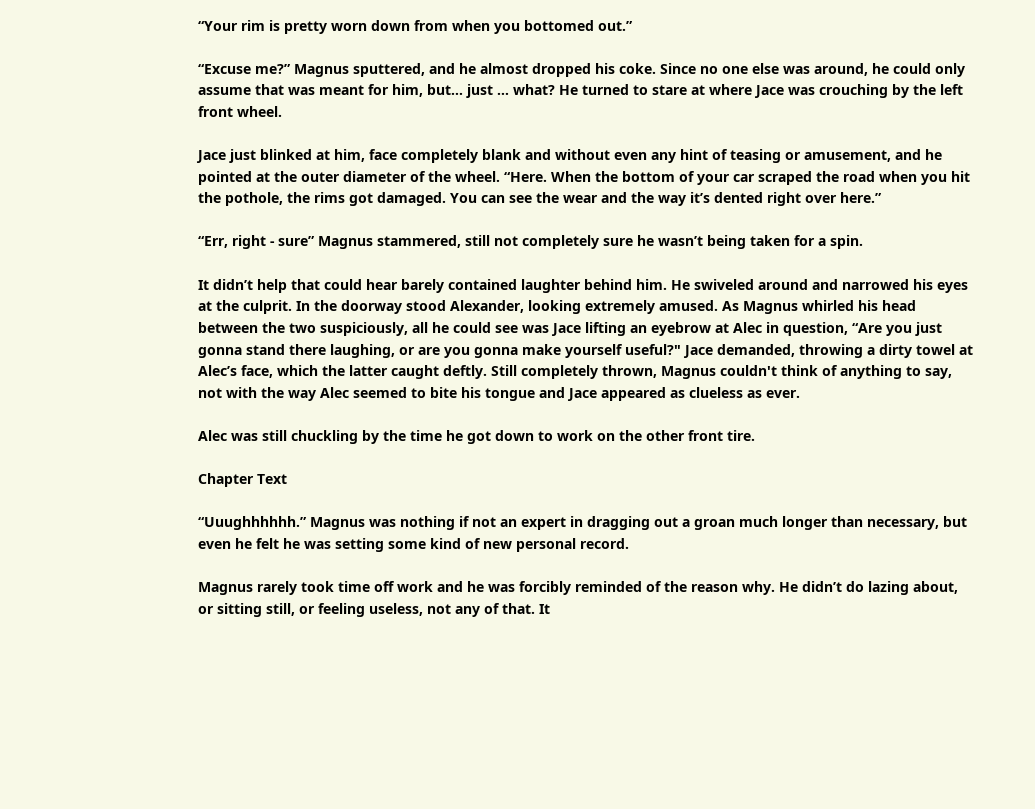“Your rim is pretty worn down from when you bottomed out.”

“Excuse me?” Magnus sputtered, and he almost dropped his coke. Since no one else was around, he could only assume that was meant for him, but… just … what? He turned to stare at where Jace was crouching by the left front wheel.

Jace just blinked at him, face completely blank and without even any hint of teasing or amusement, and he pointed at the outer diameter of the wheel. “Here. When the bottom of your car scraped the road when you hit the pothole, the rims got damaged. You can see the wear and the way it’s dented right over here.”

“Err, right - sure” Magnus stammered, still not completely sure he wasn’t being taken for a spin.

It didn’t help that could hear barely contained laughter behind him. He swiveled around and narrowed his eyes at the culprit. In the doorway stood Alexander, looking extremely amused. As Magnus whirled his head between the two suspiciously, all he could see was Jace lifting an eyebrow at Alec in question, “Are you just gonna stand there laughing, or are you gonna make yourself useful?" Jace demanded, throwing a dirty towel at Alec’s face, which the latter caught deftly. Still completely thrown, Magnus couldn't think of anything to say, not with the way Alec seemed to bite his tongue and Jace appeared as clueless as ever.

Alec was still chuckling by the time he got down to work on the other front tire.

Chapter Text

“Uuughhhhhh.” Magnus was nothing if not an expert in dragging out a groan much longer than necessary, but even he felt he was setting some kind of new personal record.

Magnus rarely took time off work and he was forcibly reminded of the reason why. He didn’t do lazing about, or sitting still, or feeling useless, not any of that. It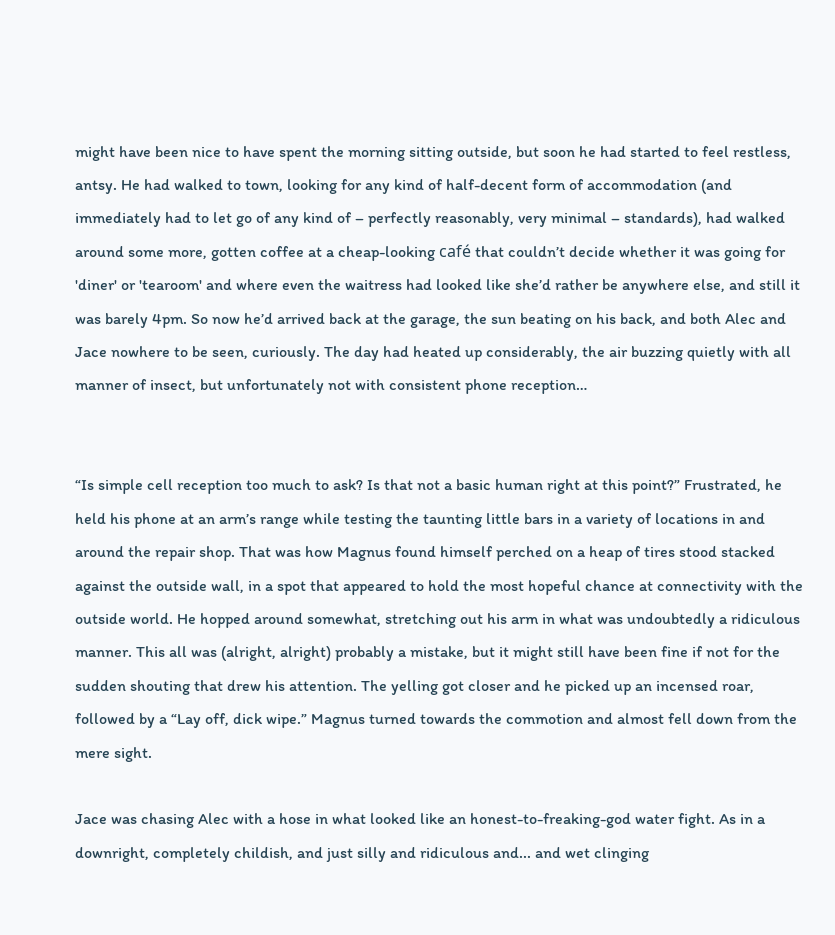might have been nice to have spent the morning sitting outside, but soon he had started to feel restless, antsy. He had walked to town, looking for any kind of half-decent form of accommodation (and immediately had to let go of any kind of – perfectly reasonably, very minimal – standards), had walked around some more, gotten coffee at a cheap-looking café that couldn’t decide whether it was going for 'diner' or 'tearoom' and where even the waitress had looked like she’d rather be anywhere else, and still it was barely 4pm. So now he’d arrived back at the garage, the sun beating on his back, and both Alec and Jace nowhere to be seen, curiously. The day had heated up considerably, the air buzzing quietly with all manner of insect, but unfortunately not with consistent phone reception…


“Is simple cell reception too much to ask? Is that not a basic human right at this point?” Frustrated, he held his phone at an arm’s range while testing the taunting little bars in a variety of locations in and around the repair shop. That was how Magnus found himself perched on a heap of tires stood stacked against the outside wall, in a spot that appeared to hold the most hopeful chance at connectivity with the outside world. He hopped around somewhat, stretching out his arm in what was undoubtedly a ridiculous manner. This all was (alright, alright) probably a mistake, but it might still have been fine if not for the sudden shouting that drew his attention. The yelling got closer and he picked up an incensed roar, followed by a “Lay off, dick wipe.” Magnus turned towards the commotion and almost fell down from the mere sight.

Jace was chasing Alec with a hose in what looked like an honest-to-freaking-god water fight. As in a downright, completely childish, and just silly and ridiculous and... and wet clinging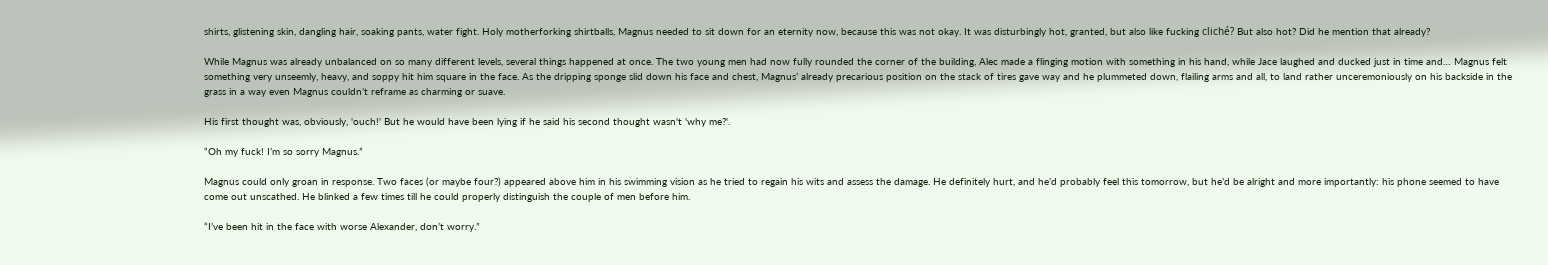shirts, glistening skin, dangling hair, soaking pants, water fight. Holy motherforking shirtballs, Magnus needed to sit down for an eternity now, because this was not okay. It was disturbingly hot, granted, but also like fucking cliché? But also hot? Did he mention that already?

While Magnus was already unbalanced on so many different levels, several things happened at once. The two young men had now fully rounded the corner of the building, Alec made a flinging motion with something in his hand, while Jace laughed and ducked just in time and… Magnus felt something very unseemly, heavy, and soppy hit him square in the face. As the dripping sponge slid down his face and chest, Magnus’ already precarious position on the stack of tires gave way and he plummeted down, flailing arms and all, to land rather unceremoniously on his backside in the grass in a way even Magnus couldn’t reframe as charming or suave.

His first thought was, obviously, 'ouch!' But he would have been lying if he said his second thought wasn't 'why me?'.

“Oh my fuck! I’m so sorry Magnus.”

Magnus could only groan in response. Two faces (or maybe four?) appeared above him in his swimming vision as he tried to regain his wits and assess the damage. He definitely hurt, and he’d probably feel this tomorrow, but he’d be alright and more importantly: his phone seemed to have come out unscathed. He blinked a few times till he could properly distinguish the couple of men before him.

“I’ve been hit in the face with worse Alexander, don’t worry.”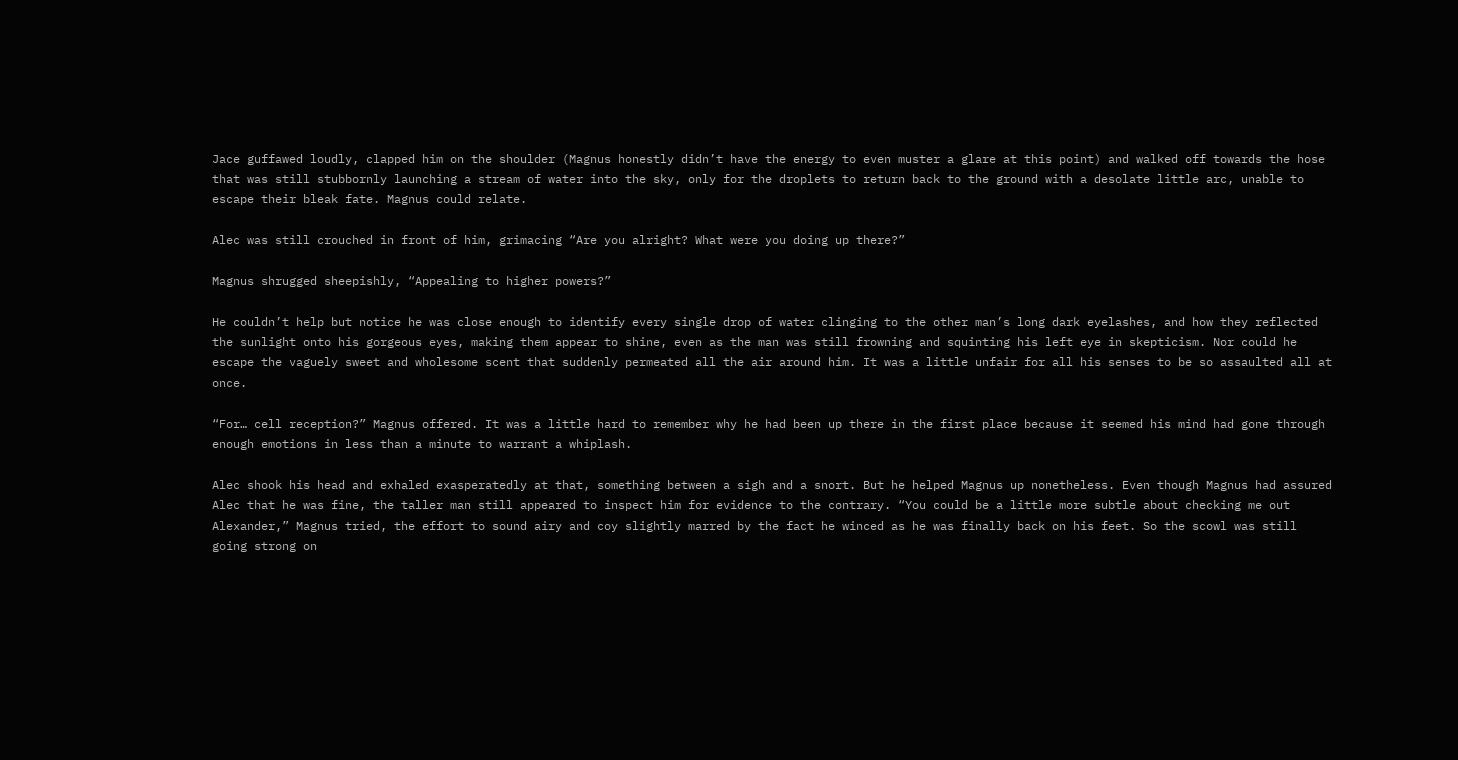Jace guffawed loudly, clapped him on the shoulder (Magnus honestly didn’t have the energy to even muster a glare at this point) and walked off towards the hose that was still stubbornly launching a stream of water into the sky, only for the droplets to return back to the ground with a desolate little arc, unable to escape their bleak fate. Magnus could relate.

Alec was still crouched in front of him, grimacing “Are you alright? What were you doing up there?”

Magnus shrugged sheepishly, “Appealing to higher powers?”

He couldn’t help but notice he was close enough to identify every single drop of water clinging to the other man’s long dark eyelashes, and how they reflected the sunlight onto his gorgeous eyes, making them appear to shine, even as the man was still frowning and squinting his left eye in skepticism. Nor could he escape the vaguely sweet and wholesome scent that suddenly permeated all the air around him. It was a little unfair for all his senses to be so assaulted all at once.

“For… cell reception?” Magnus offered. It was a little hard to remember why he had been up there in the first place because it seemed his mind had gone through enough emotions in less than a minute to warrant a whiplash.

Alec shook his head and exhaled exasperatedly at that, something between a sigh and a snort. But he helped Magnus up nonetheless. Even though Magnus had assured Alec that he was fine, the taller man still appeared to inspect him for evidence to the contrary. “You could be a little more subtle about checking me out Alexander,” Magnus tried, the effort to sound airy and coy slightly marred by the fact he winced as he was finally back on his feet. So the scowl was still going strong on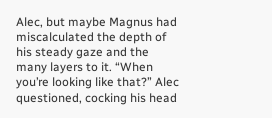Alec, but maybe Magnus had miscalculated the depth of his steady gaze and the many layers to it. “When you’re looking like that?” Alec questioned, cocking his head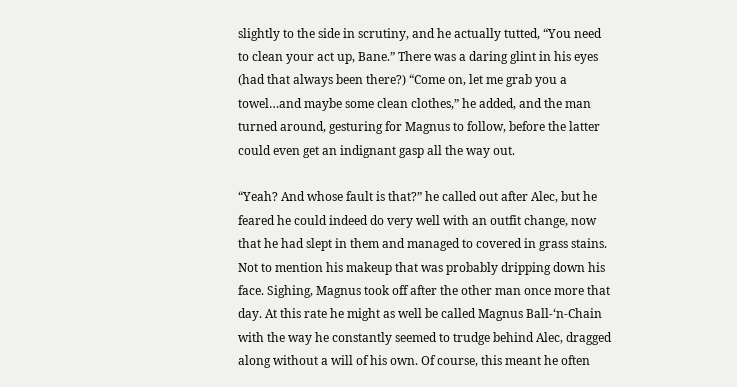slightly to the side in scrutiny, and he actually tutted, “You need to clean your act up, Bane.” There was a daring glint in his eyes (had that always been there?) “Come on, let me grab you a towel…and maybe some clean clothes,” he added, and the man turned around, gesturing for Magnus to follow, before the latter could even get an indignant gasp all the way out.

“Yeah? And whose fault is that?” he called out after Alec, but he feared he could indeed do very well with an outfit change, now that he had slept in them and managed to covered in grass stains. Not to mention his makeup that was probably dripping down his face. Sighing, Magnus took off after the other man once more that day. At this rate he might as well be called Magnus Ball-‘n-Chain with the way he constantly seemed to trudge behind Alec, dragged along without a will of his own. Of course, this meant he often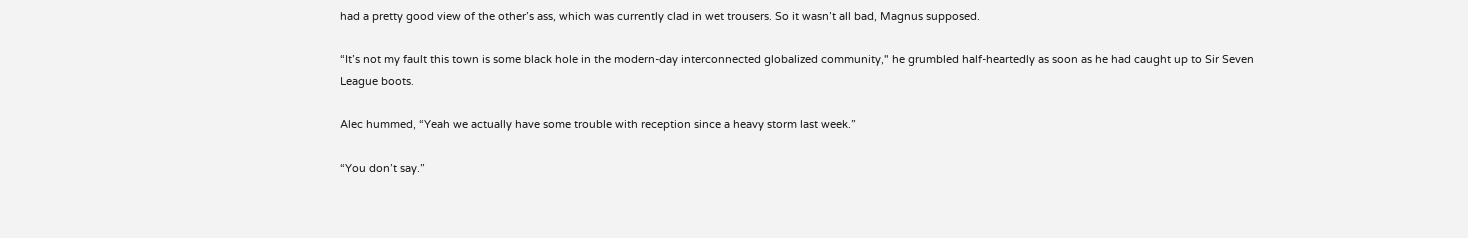had a pretty good view of the other’s ass, which was currently clad in wet trousers. So it wasn’t all bad, Magnus supposed.

“It’s not my fault this town is some black hole in the modern-day interconnected globalized community," he grumbled half-heartedly as soon as he had caught up to Sir Seven League boots.

Alec hummed, “Yeah we actually have some trouble with reception since a heavy storm last week.”

“You don’t say.”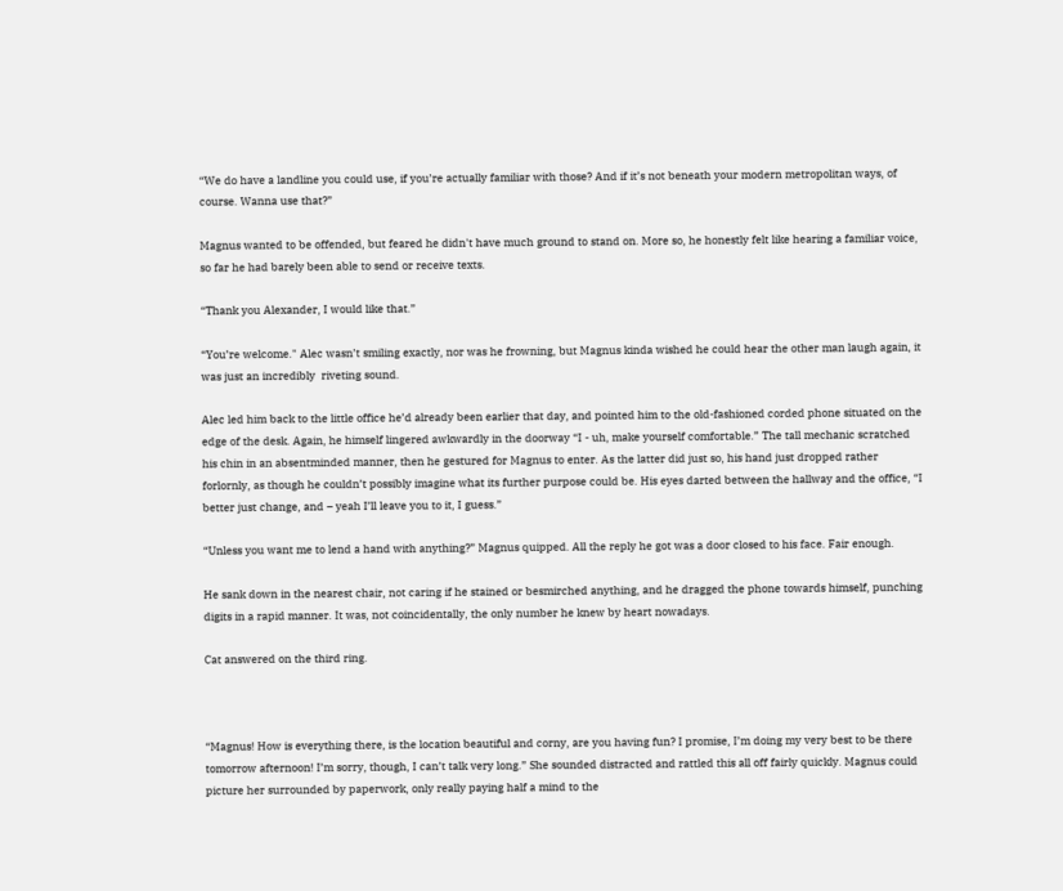“We do have a landline you could use, if you’re actually familiar with those? And if it’s not beneath your modern metropolitan ways, of course. Wanna use that?”

Magnus wanted to be offended, but feared he didn't have much ground to stand on. More so, he honestly felt like hearing a familiar voice, so far he had barely been able to send or receive texts.

“Thank you Alexander, I would like that.”

“You’re welcome." Alec wasn’t smiling exactly, nor was he frowning, but Magnus kinda wished he could hear the other man laugh again, it was just an incredibly  riveting sound.

Alec led him back to the little office he’d already been earlier that day, and pointed him to the old-fashioned corded phone situated on the edge of the desk. Again, he himself lingered awkwardly in the doorway “I - uh, make yourself comfortable.” The tall mechanic scratched his chin in an absentminded manner, then he gestured for Magnus to enter. As the latter did just so, his hand just dropped rather forlornly, as though he couldn’t possibly imagine what its further purpose could be. His eyes darted between the hallway and the office, “I better just change, and – yeah I’ll leave you to it, I guess.”

“Unless you want me to lend a hand with anything?” Magnus quipped. All the reply he got was a door closed to his face. Fair enough.

He sank down in the nearest chair, not caring if he stained or besmirched anything, and he dragged the phone towards himself, punching digits in a rapid manner. It was, not coincidentally, the only number he knew by heart nowadays.

Cat answered on the third ring.



“Magnus! How is everything there, is the location beautiful and corny, are you having fun? I promise, I’m doing my very best to be there tomorrow afternoon! I’m sorry, though, I can’t talk very long.” She sounded distracted and rattled this all off fairly quickly. Magnus could picture her surrounded by paperwork, only really paying half a mind to the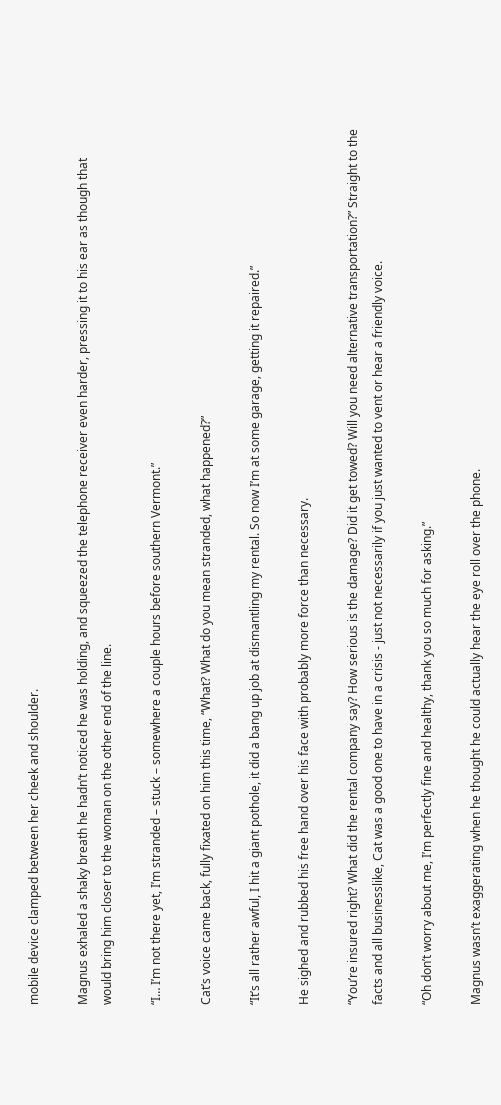mobile device clamped between her cheek and shoulder.

Magnus exhaled a shaky breath he hadn’t noticed he was holding, and squeezed the telephone receiver even harder, pressing it to his ear as though that would bring him closer to the woman on the other end of the line.

“I… I’m not there yet, I’m stranded – stuck – somewhere a couple hours before southern Vermont.”

Cat’s voice came back, fully fixated on him this time, “What? What do you mean stranded, what happened?”

“It’s all rather awful, I hit a giant pothole, it did a bang up job at dismantling my rental. So now I’m at some garage, getting it repaired.”

He sighed and rubbed his free hand over his face with probably more force than necessary.

“You’re insured right? What did the rental company say? How serious is the damage? Did it get towed? Will you need alternative transportation?” Straight to the facts and all businesslike, Cat was a good one to have in a crisis - just not necessarily if you just wanted to vent or hear a friendly voice.

“Oh don’t worry about me, I’m perfectly fine and healthy, thank you so much for asking.”

Magnus wasn’t exaggerating when he thought he could actually hear the eye roll over the phone.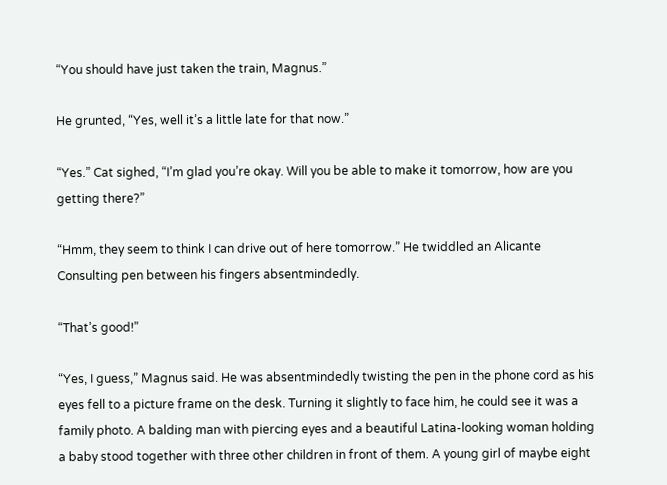“You should have just taken the train, Magnus.”

He grunted, “Yes, well it’s a little late for that now.”

“Yes.” Cat sighed, “I’m glad you’re okay. Will you be able to make it tomorrow, how are you getting there?”

“Hmm, they seem to think I can drive out of here tomorrow.” He twiddled an Alicante Consulting pen between his fingers absentmindedly.

“That’s good!”

“Yes, I guess,” Magnus said. He was absentmindedly twisting the pen in the phone cord as his eyes fell to a picture frame on the desk. Turning it slightly to face him, he could see it was a family photo. A balding man with piercing eyes and a beautiful Latina-looking woman holding a baby stood together with three other children in front of them. A young girl of maybe eight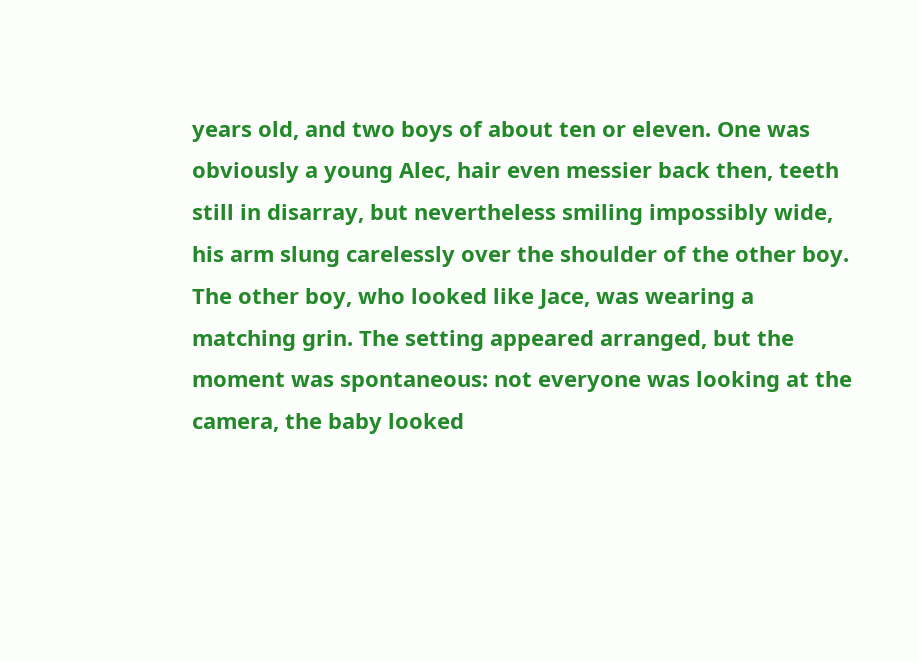years old, and two boys of about ten or eleven. One was obviously a young Alec, hair even messier back then, teeth still in disarray, but nevertheless smiling impossibly wide, his arm slung carelessly over the shoulder of the other boy. The other boy, who looked like Jace, was wearing a matching grin. The setting appeared arranged, but the moment was spontaneous: not everyone was looking at the camera, the baby looked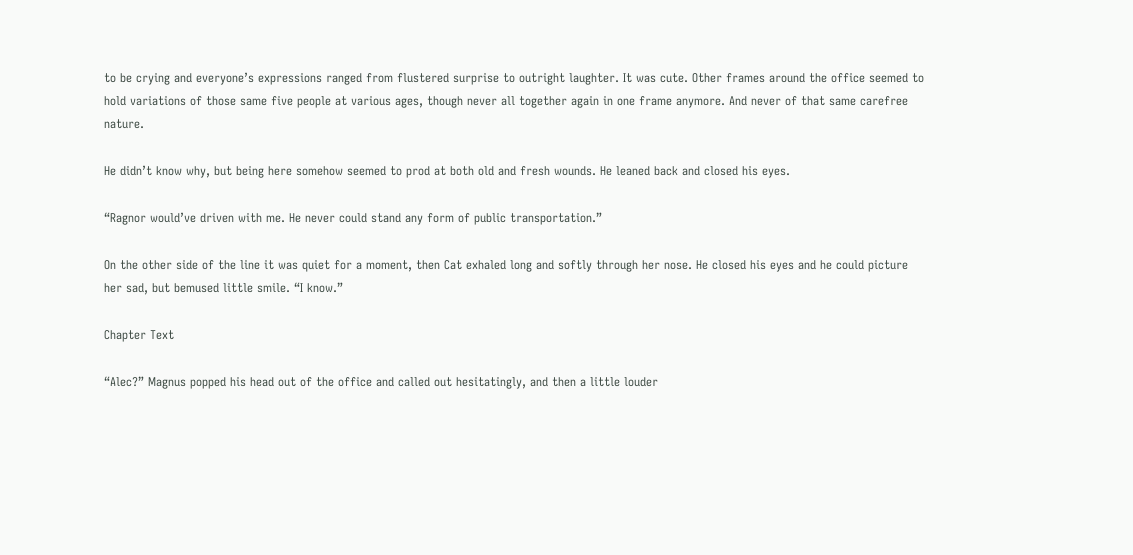to be crying and everyone’s expressions ranged from flustered surprise to outright laughter. It was cute. Other frames around the office seemed to hold variations of those same five people at various ages, though never all together again in one frame anymore. And never of that same carefree nature.

He didn’t know why, but being here somehow seemed to prod at both old and fresh wounds. He leaned back and closed his eyes.

“Ragnor would’ve driven with me. He never could stand any form of public transportation.”

On the other side of the line it was quiet for a moment, then Cat exhaled long and softly through her nose. He closed his eyes and he could picture her sad, but bemused little smile. “I know.”

Chapter Text

“Alec?” Magnus popped his head out of the office and called out hesitatingly, and then a little louder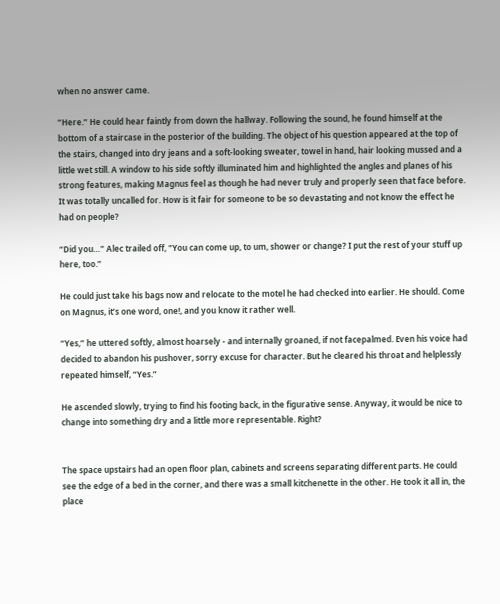when no answer came.

“Here.” He could hear faintly from down the hallway. Following the sound, he found himself at the bottom of a staircase in the posterior of the building. The object of his question appeared at the top of the stairs, changed into dry jeans and a soft-looking sweater, towel in hand, hair looking mussed and a little wet still. A window to his side softly illuminated him and highlighted the angles and planes of his strong features, making Magnus feel as though he had never truly and properly seen that face before. It was totally uncalled for. How is it fair for someone to be so devastating and not know the effect he had on people?

“Did you…" Alec trailed off, "You can come up, to um, shower or change? I put the rest of your stuff up here, too.”

He could just take his bags now and relocate to the motel he had checked into earlier. He should. Come on Magnus, it’s one word, one!, and you know it rather well.

“Yes,” he uttered softly, almost hoarsely - and internally groaned, if not facepalmed. Even his voice had decided to abandon his pushover, sorry excuse for character. But he cleared his throat and helplessly repeated himself, “Yes.”

He ascended slowly, trying to find his footing back, in the figurative sense. Anyway, it would be nice to change into something dry and a little more representable. Right?


The space upstairs had an open floor plan, cabinets and screens separating different parts. He could see the edge of a bed in the corner, and there was a small kitchenette in the other. He took it all in, the place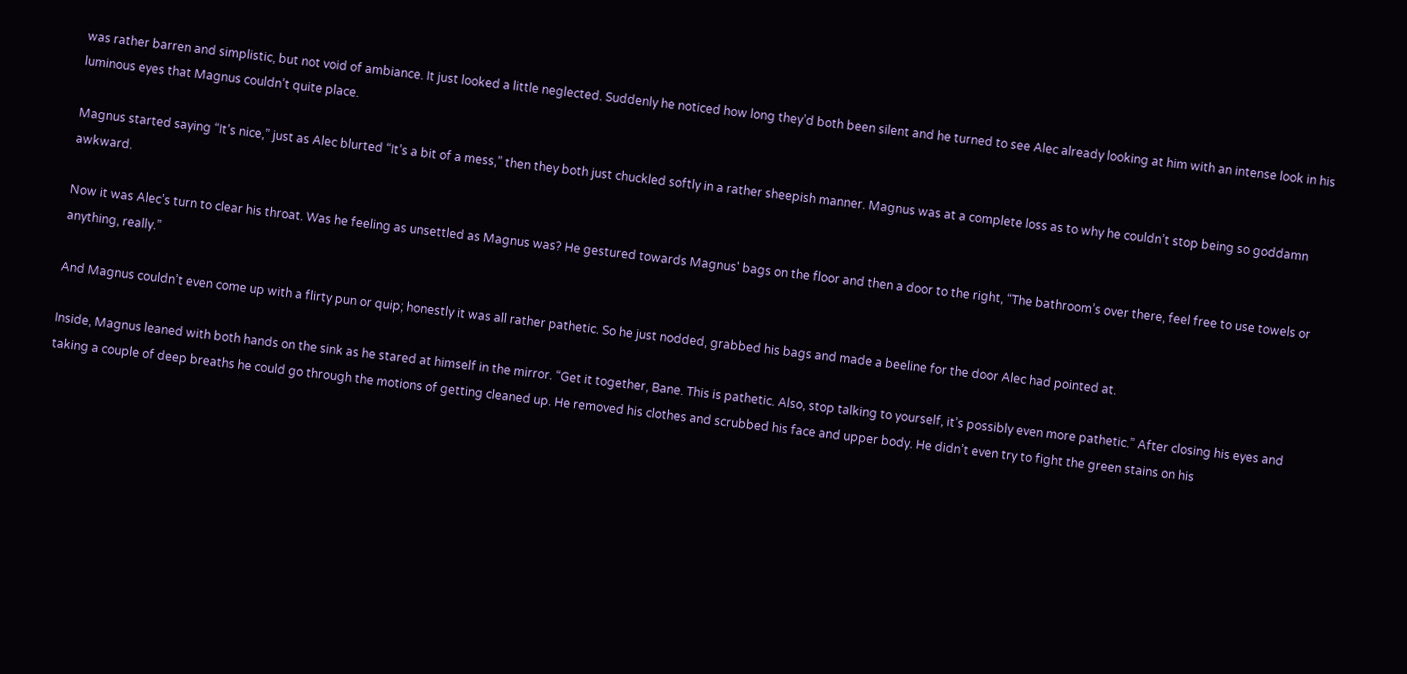was rather barren and simplistic, but not void of ambiance. It just looked a little neglected. Suddenly he noticed how long they’d both been silent and he turned to see Alec already looking at him with an intense look in his luminous eyes that Magnus couldn’t quite place.

Magnus started saying “It’s nice,” just as Alec blurted “It’s a bit of a mess,” then they both just chuckled softly in a rather sheepish manner. Magnus was at a complete loss as to why he couldn’t stop being so goddamn awkward.

Now it was Alec’s turn to clear his throat. Was he feeling as unsettled as Magnus was? He gestured towards Magnus' bags on the floor and then a door to the right, “The bathroom’s over there, feel free to use towels or anything, really.”

And Magnus couldn’t even come up with a flirty pun or quip; honestly it was all rather pathetic. So he just nodded, grabbed his bags and made a beeline for the door Alec had pointed at.

Inside, Magnus leaned with both hands on the sink as he stared at himself in the mirror. “Get it together, Bane. This is pathetic. Also, stop talking to yourself, it’s possibly even more pathetic.” After closing his eyes and taking a couple of deep breaths he could go through the motions of getting cleaned up. He removed his clothes and scrubbed his face and upper body. He didn’t even try to fight the green stains on his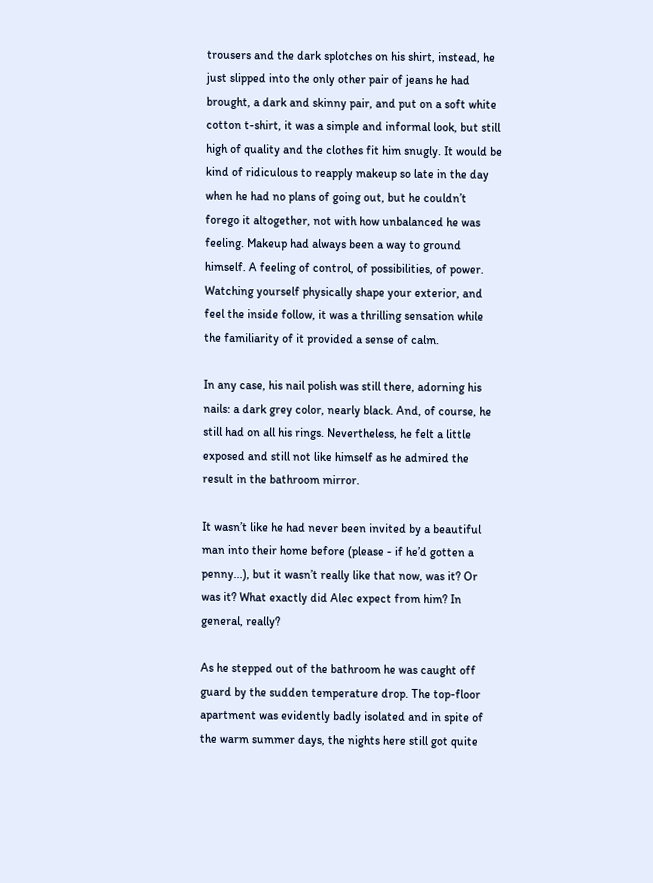trousers and the dark splotches on his shirt, instead, he just slipped into the only other pair of jeans he had brought, a dark and skinny pair, and put on a soft white cotton t-shirt, it was a simple and informal look, but still high of quality and the clothes fit him snugly. It would be kind of ridiculous to reapply makeup so late in the day when he had no plans of going out, but he couldn’t forego it altogether, not with how unbalanced he was feeling. Makeup had always been a way to ground himself. A feeling of control, of possibilities, of power. Watching yourself physically shape your exterior, and feel the inside follow, it was a thrilling sensation while the familiarity of it provided a sense of calm.

In any case, his nail polish was still there, adorning his nails: a dark grey color, nearly black. And, of course, he still had on all his rings. Nevertheless, he felt a little exposed and still not like himself as he admired the result in the bathroom mirror.

It wasn’t like he had never been invited by a beautiful man into their home before (please - if he’d gotten a penny...), but it wasn’t really like that now, was it? Or was it? What exactly did Alec expect from him? In general, really?

As he stepped out of the bathroom he was caught off guard by the sudden temperature drop. The top-floor apartment was evidently badly isolated and in spite of the warm summer days, the nights here still got quite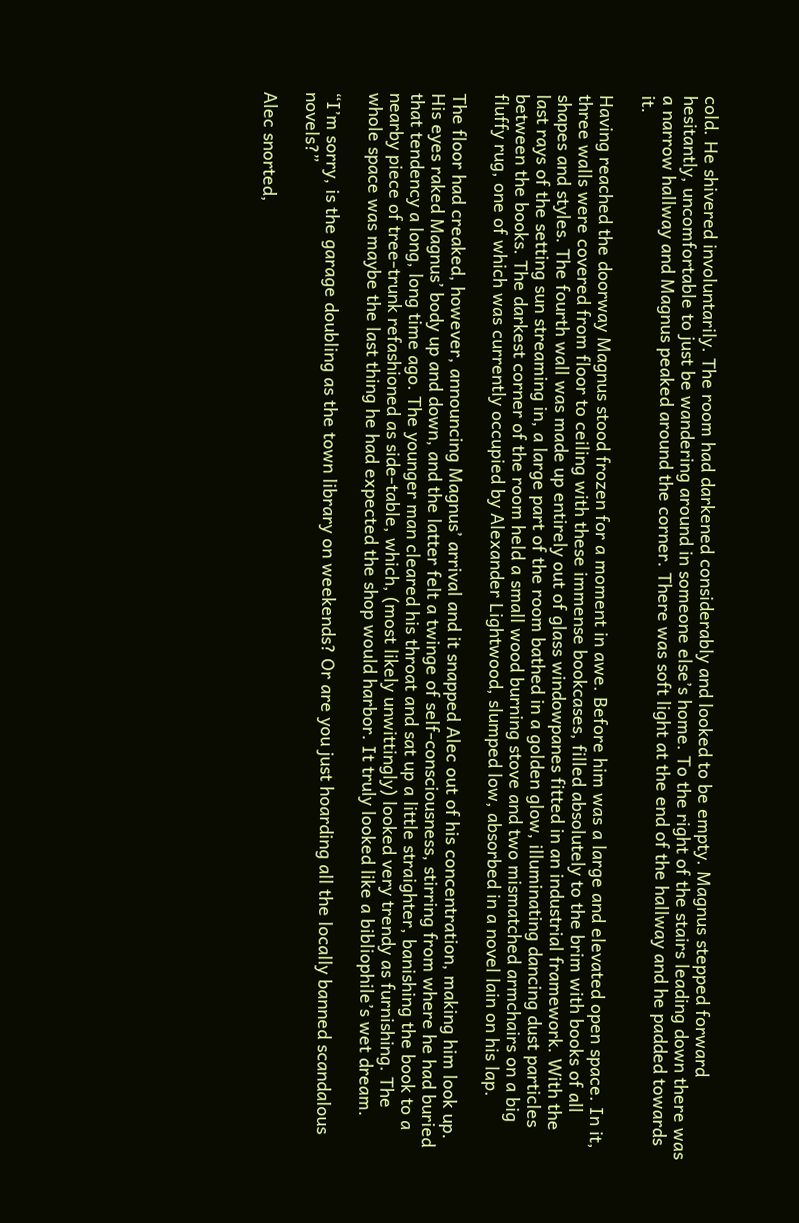cold. He shivered involuntarily. The room had darkened considerably and looked to be empty. Magnus stepped forward hesitantly, uncomfortable to just be wandering around in someone else’s home. To the right of the stairs leading down there was a narrow hallway and Magnus peaked around the corner. There was soft light at the end of the hallway and he padded towards it.

Having reached the doorway Magnus stood frozen for a moment in awe. Before him was a large and elevated open space. In it, three walls were covered from floor to ceiling with these immense bookcases, filled absolutely to the brim with books of all shapes and styles. The fourth wall was made up entirely out of glass windowpanes fitted in an industrial framework. With the last rays of the setting sun streaming in, a large part of the room bathed in a golden glow, illuminating dancing dust particles between the books. The darkest corner of the room held a small wood burning stove and two mismatched armchairs on a big fluffy rug, one of which was currently occupied by Alexander Lightwood, slumped low, absorbed in a novel lain on his lap.

The floor had creaked, however, announcing Magnus’ arrival and it snapped Alec out of his concentration, making him look up. His eyes raked Magnus’ body up and down, and the latter felt a twinge of self-consciousness, stirring from where he had buried that tendency a long, long time ago. The younger man cleared his throat and sat up a little straighter, banishing the book to a nearby piece of tree-trunk refashioned as side-table, which, (most likely unwittingly) looked very trendy as furnishing. The whole space was maybe the last thing he had expected the shop would harbor. It truly looked like a bibliophile’s wet dream.

“I’m sorry, is the garage doubling as the town library on weekends? Or are you just hoarding all the locally banned scandalous novels?”

Alec snorted,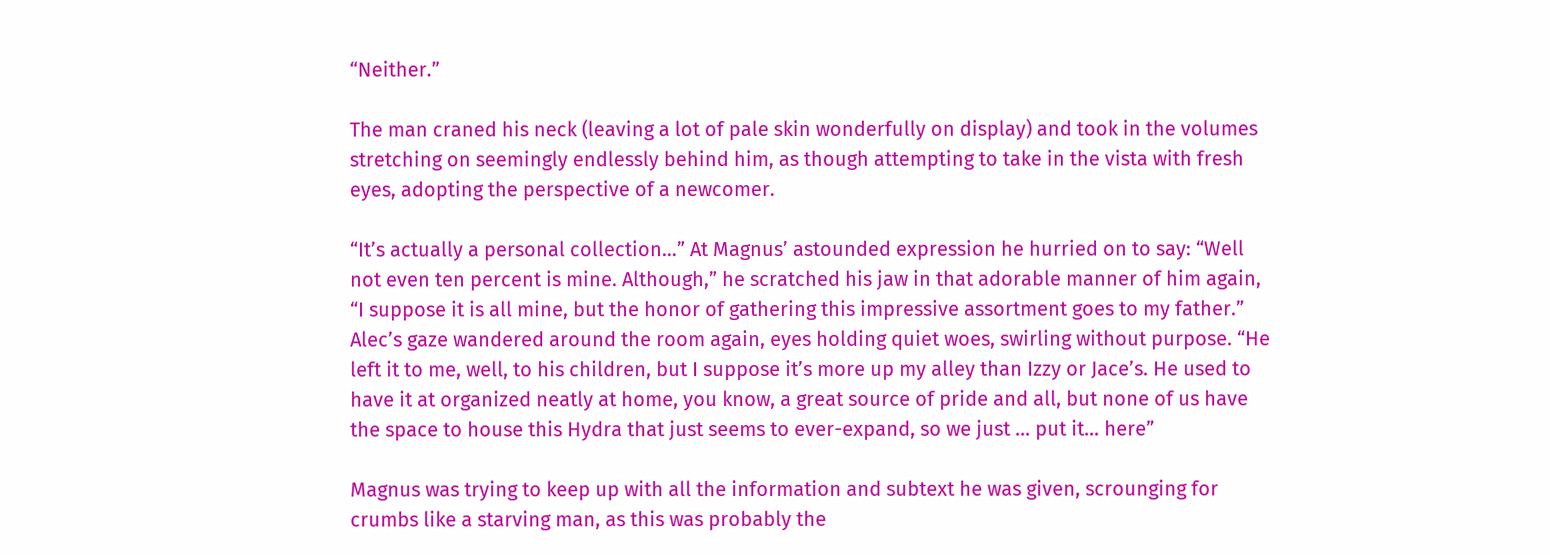“Neither.”

The man craned his neck (leaving a lot of pale skin wonderfully on display) and took in the volumes stretching on seemingly endlessly behind him, as though attempting to take in the vista with fresh eyes, adopting the perspective of a newcomer.

“It’s actually a personal collection…” At Magnus’ astounded expression he hurried on to say: “Well not even ten percent is mine. Although,” he scratched his jaw in that adorable manner of him again, “I suppose it is all mine, but the honor of gathering this impressive assortment goes to my father.” Alec’s gaze wandered around the room again, eyes holding quiet woes, swirling without purpose. “He left it to me, well, to his children, but I suppose it’s more up my alley than Izzy or Jace’s. He used to have it at organized neatly at home, you know, a great source of pride and all, but none of us have the space to house this Hydra that just seems to ever-expand, so we just … put it… here”

Magnus was trying to keep up with all the information and subtext he was given, scrounging for crumbs like a starving man, as this was probably the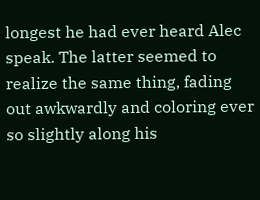longest he had ever heard Alec speak. The latter seemed to realize the same thing, fading out awkwardly and coloring ever so slightly along his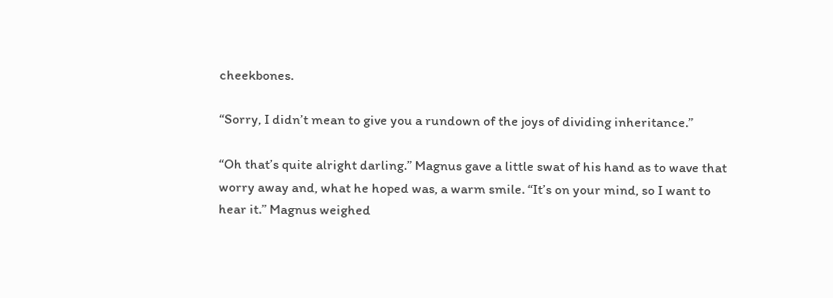cheekbones.

“Sorry, I didn’t mean to give you a rundown of the joys of dividing inheritance.”

“Oh that’s quite alright darling.” Magnus gave a little swat of his hand as to wave that worry away and, what he hoped was, a warm smile. “It’s on your mind, so I want to hear it.” Magnus weighed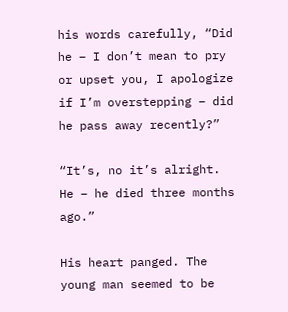his words carefully, “Did he – I don’t mean to pry or upset you, I apologize if I’m overstepping – did he pass away recently?”

“It’s, no it’s alright. He – he died three months ago.”

His heart panged. The young man seemed to be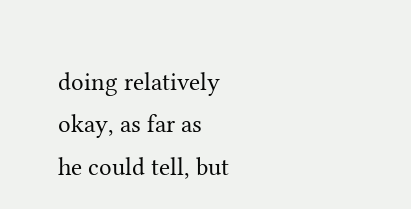doing relatively okay, as far as he could tell, but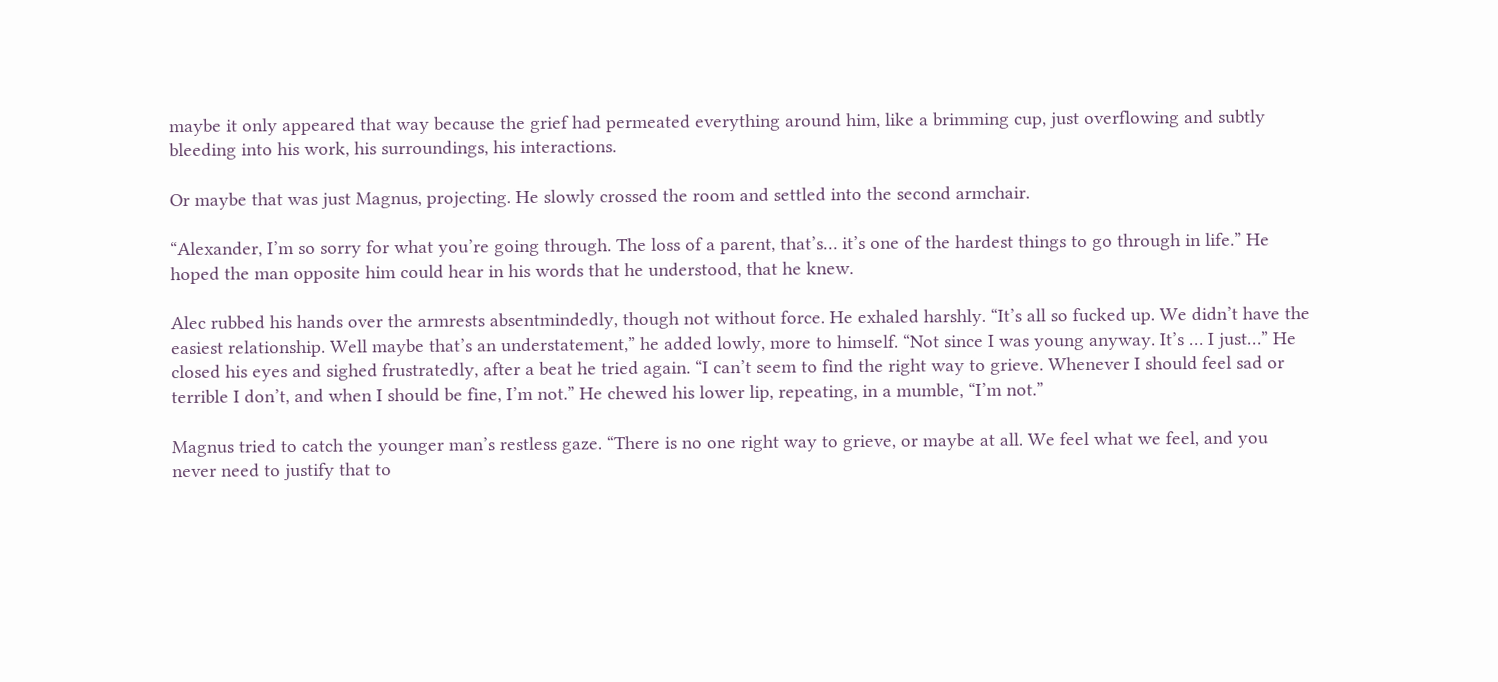maybe it only appeared that way because the grief had permeated everything around him, like a brimming cup, just overflowing and subtly bleeding into his work, his surroundings, his interactions.

Or maybe that was just Magnus, projecting. He slowly crossed the room and settled into the second armchair.

“Alexander, I’m so sorry for what you’re going through. The loss of a parent, that’s… it’s one of the hardest things to go through in life.” He hoped the man opposite him could hear in his words that he understood, that he knew.

Alec rubbed his hands over the armrests absentmindedly, though not without force. He exhaled harshly. “It’s all so fucked up. We didn’t have the easiest relationship. Well maybe that’s an understatement,” he added lowly, more to himself. “Not since I was young anyway. It’s … I just…” He closed his eyes and sighed frustratedly, after a beat he tried again. “I can’t seem to find the right way to grieve. Whenever I should feel sad or terrible I don’t, and when I should be fine, I’m not.” He chewed his lower lip, repeating, in a mumble, “I’m not.”

Magnus tried to catch the younger man’s restless gaze. “There is no one right way to grieve, or maybe at all. We feel what we feel, and you never need to justify that to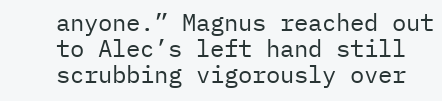anyone.” Magnus reached out to Alec’s left hand still scrubbing vigorously over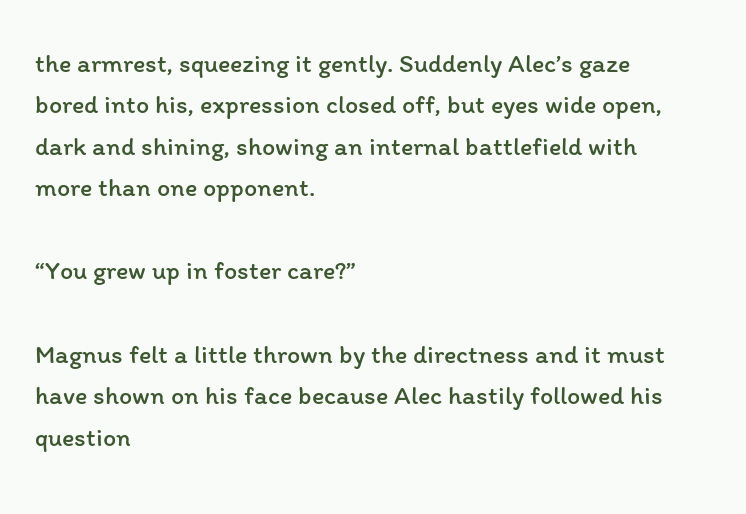the armrest, squeezing it gently. Suddenly Alec’s gaze bored into his, expression closed off, but eyes wide open, dark and shining, showing an internal battlefield with more than one opponent.

“You grew up in foster care?”

Magnus felt a little thrown by the directness and it must have shown on his face because Alec hastily followed his question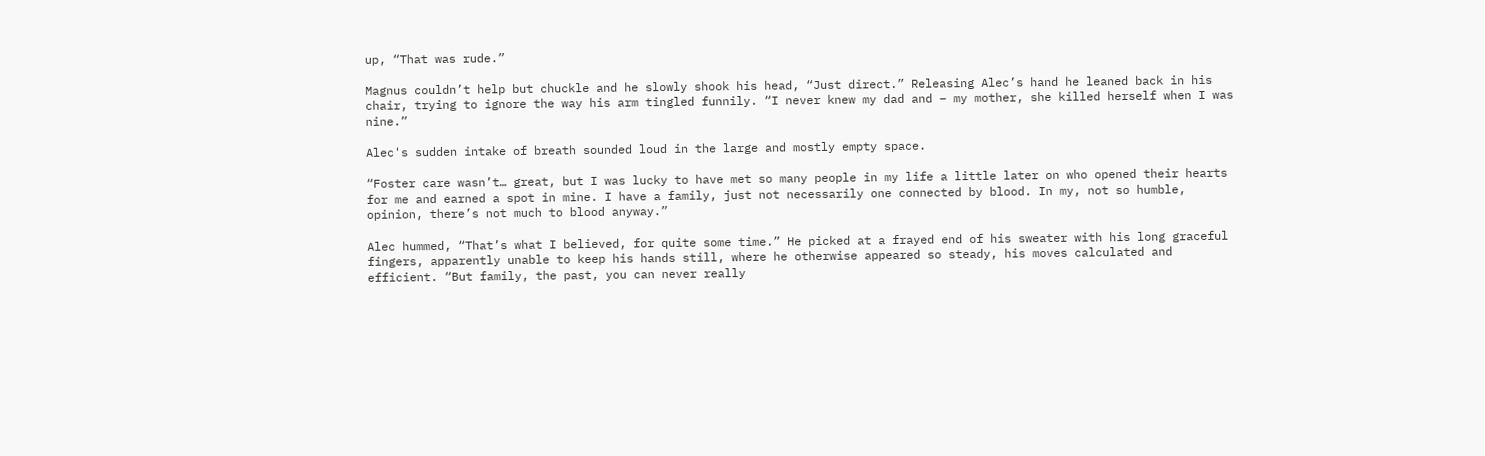up, “That was rude.”

Magnus couldn’t help but chuckle and he slowly shook his head, “Just direct.” Releasing Alec’s hand he leaned back in his chair, trying to ignore the way his arm tingled funnily. “I never knew my dad and – my mother, she killed herself when I was nine.”

Alec's sudden intake of breath sounded loud in the large and mostly empty space.

“Foster care wasn’t… great, but I was lucky to have met so many people in my life a little later on who opened their hearts for me and earned a spot in mine. I have a family, just not necessarily one connected by blood. In my, not so humble, opinion, there’s not much to blood anyway.”

Alec hummed, “That’s what I believed, for quite some time.” He picked at a frayed end of his sweater with his long graceful fingers, apparently unable to keep his hands still, where he otherwise appeared so steady, his moves calculated and efficient. “But family, the past, you can never really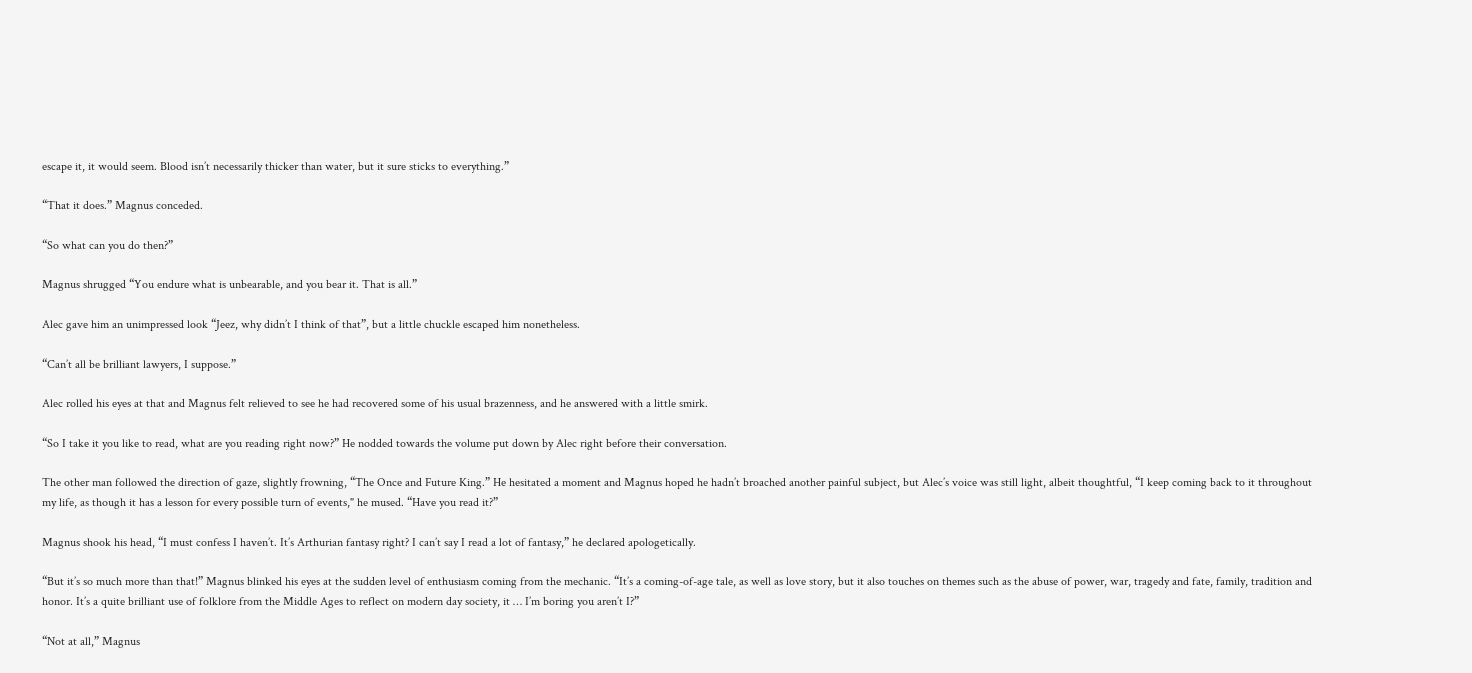escape it, it would seem. Blood isn’t necessarily thicker than water, but it sure sticks to everything.”

“That it does.” Magnus conceded.

“So what can you do then?”

Magnus shrugged “You endure what is unbearable, and you bear it. That is all.”

Alec gave him an unimpressed look “Jeez, why didn’t I think of that”, but a little chuckle escaped him nonetheless.

“Can’t all be brilliant lawyers, I suppose.”

Alec rolled his eyes at that and Magnus felt relieved to see he had recovered some of his usual brazenness, and he answered with a little smirk.

“So I take it you like to read, what are you reading right now?” He nodded towards the volume put down by Alec right before their conversation.

The other man followed the direction of gaze, slightly frowning, “The Once and Future King.” He hesitated a moment and Magnus hoped he hadn’t broached another painful subject, but Alec’s voice was still light, albeit thoughtful, “I keep coming back to it throughout my life, as though it has a lesson for every possible turn of events," he mused. “Have you read it?”

Magnus shook his head, “I must confess I haven’t. It’s Arthurian fantasy right? I can’t say I read a lot of fantasy,” he declared apologetically.

“But it’s so much more than that!” Magnus blinked his eyes at the sudden level of enthusiasm coming from the mechanic. “It’s a coming-of-age tale, as well as love story, but it also touches on themes such as the abuse of power, war, tragedy and fate, family, tradition and honor. It’s a quite brilliant use of folklore from the Middle Ages to reflect on modern day society, it … I’m boring you aren’t I?”

“Not at all,” Magnus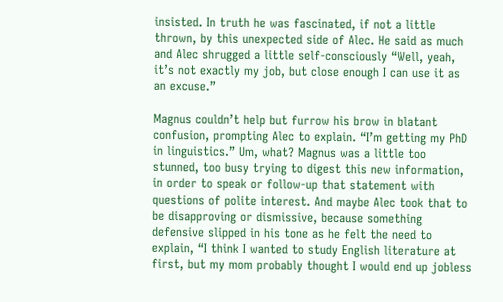insisted. In truth he was fascinated, if not a little thrown, by this unexpected side of Alec. He said as much and Alec shrugged a little self-consciously “Well, yeah, it’s not exactly my job, but close enough I can use it as an excuse.”

Magnus couldn’t help but furrow his brow in blatant confusion, prompting Alec to explain. “I’m getting my PhD in linguistics.” Um, what? Magnus was a little too stunned, too busy trying to digest this new information, in order to speak or follow-up that statement with questions of polite interest. And maybe Alec took that to be disapproving or dismissive, because something defensive slipped in his tone as he felt the need to explain, “I think I wanted to study English literature at first, but my mom probably thought I would end up jobless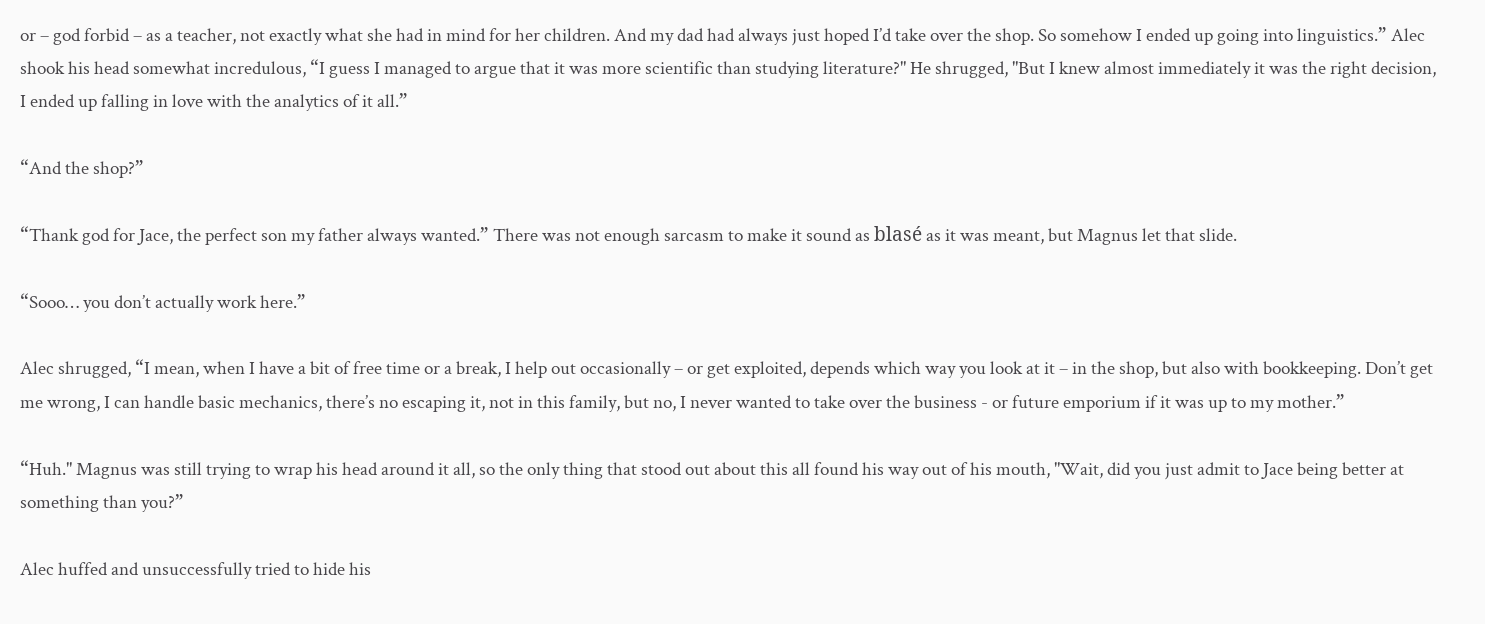or – god forbid – as a teacher, not exactly what she had in mind for her children. And my dad had always just hoped I’d take over the shop. So somehow I ended up going into linguistics.” Alec shook his head somewhat incredulous, “I guess I managed to argue that it was more scientific than studying literature?" He shrugged, "But I knew almost immediately it was the right decision, I ended up falling in love with the analytics of it all.”

“And the shop?”

“Thank god for Jace, the perfect son my father always wanted.” There was not enough sarcasm to make it sound as blasé as it was meant, but Magnus let that slide.

“Sooo… you don’t actually work here.”

Alec shrugged, “I mean, when I have a bit of free time or a break, I help out occasionally – or get exploited, depends which way you look at it – in the shop, but also with bookkeeping. Don’t get me wrong, I can handle basic mechanics, there’s no escaping it, not in this family, but no, I never wanted to take over the business - or future emporium if it was up to my mother.”

“Huh." Magnus was still trying to wrap his head around it all, so the only thing that stood out about this all found his way out of his mouth, "Wait, did you just admit to Jace being better at something than you?”

Alec huffed and unsuccessfully tried to hide his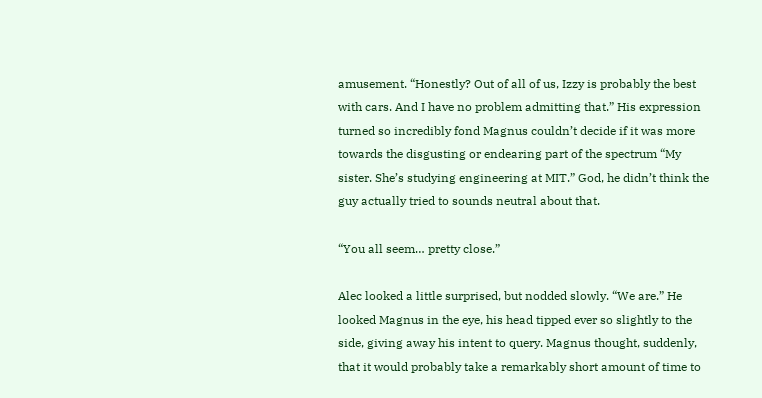amusement. “Honestly? Out of all of us, Izzy is probably the best with cars. And I have no problem admitting that.” His expression turned so incredibly fond Magnus couldn’t decide if it was more towards the disgusting or endearing part of the spectrum “My sister. She’s studying engineering at MIT.” God, he didn’t think the guy actually tried to sounds neutral about that.

“You all seem… pretty close.”

Alec looked a little surprised, but nodded slowly. “We are.” He looked Magnus in the eye, his head tipped ever so slightly to the side, giving away his intent to query. Magnus thought, suddenly, that it would probably take a remarkably short amount of time to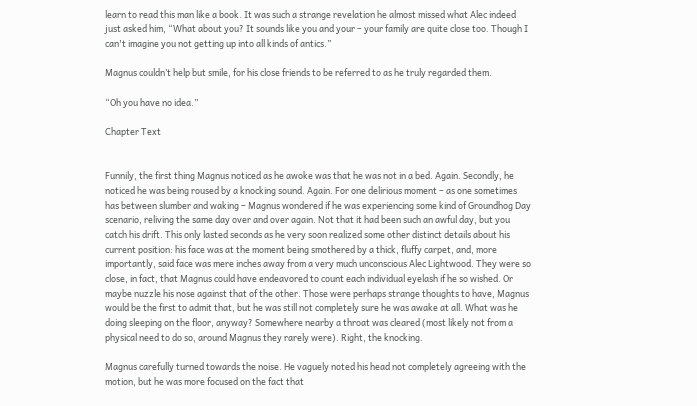learn to read this man like a book. It was such a strange revelation he almost missed what Alec indeed just asked him, “What about you? It sounds like you and your – your family are quite close too. Though I can't imagine you not getting up into all kinds of antics.”

Magnus couldn’t help but smile, for his close friends to be referred to as he truly regarded them.

“Oh you have no idea.”

Chapter Text


Funnily, the first thing Magnus noticed as he awoke was that he was not in a bed. Again. Secondly, he noticed he was being roused by a knocking sound. Again. For one delirious moment – as one sometimes has between slumber and waking – Magnus wondered if he was experiencing some kind of Groundhog Day scenario, reliving the same day over and over again. Not that it had been such an awful day, but you catch his drift. This only lasted seconds as he very soon realized some other distinct details about his current position: his face was at the moment being smothered by a thick, fluffy carpet, and, more importantly, said face was mere inches away from a very much unconscious Alec Lightwood. They were so close, in fact, that Magnus could have endeavored to count each individual eyelash if he so wished. Or maybe nuzzle his nose against that of the other. Those were perhaps strange thoughts to have, Magnus would be the first to admit that, but he was still not completely sure he was awake at all. What was he doing sleeping on the floor, anyway? Somewhere nearby a throat was cleared (most likely not from a physical need to do so, around Magnus they rarely were). Right, the knocking.

Magnus carefully turned towards the noise. He vaguely noted his head not completely agreeing with the motion, but he was more focused on the fact that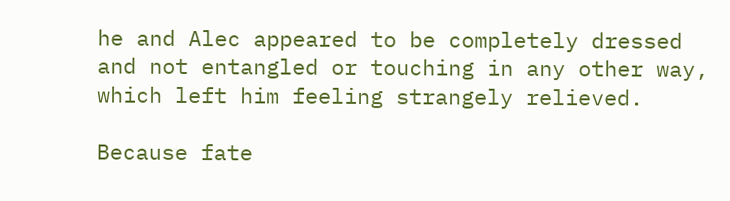he and Alec appeared to be completely dressed and not entangled or touching in any other way, which left him feeling strangely relieved.

Because fate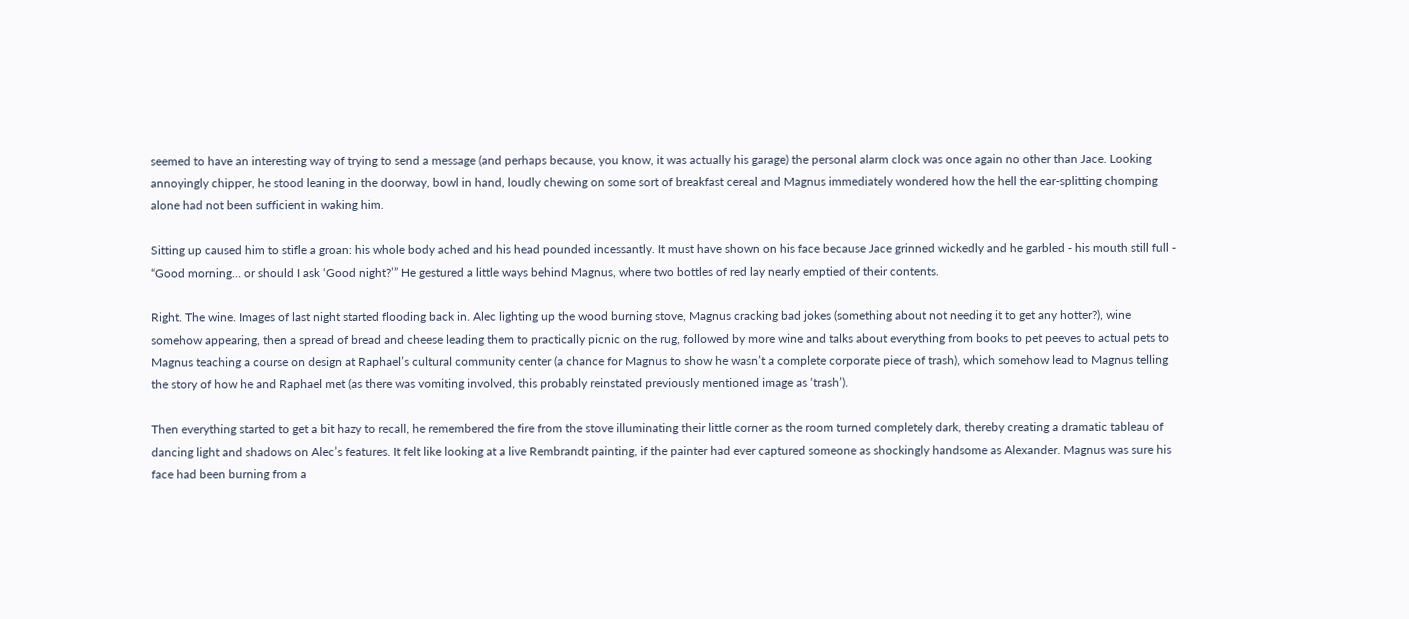seemed to have an interesting way of trying to send a message (and perhaps because, you know, it was actually his garage) the personal alarm clock was once again no other than Jace. Looking annoyingly chipper, he stood leaning in the doorway, bowl in hand, loudly chewing on some sort of breakfast cereal and Magnus immediately wondered how the hell the ear-splitting chomping alone had not been sufficient in waking him.

Sitting up caused him to stifle a groan: his whole body ached and his head pounded incessantly. It must have shown on his face because Jace grinned wickedly and he garbled - his mouth still full -  “Good morning… or should I ask ‘Good night?’” He gestured a little ways behind Magnus, where two bottles of red lay nearly emptied of their contents.

Right. The wine. Images of last night started flooding back in. Alec lighting up the wood burning stove, Magnus cracking bad jokes (something about not needing it to get any hotter?), wine somehow appearing, then a spread of bread and cheese leading them to practically picnic on the rug, followed by more wine and talks about everything from books to pet peeves to actual pets to Magnus teaching a course on design at Raphael’s cultural community center (a chance for Magnus to show he wasn’t a complete corporate piece of trash), which somehow lead to Magnus telling the story of how he and Raphael met (as there was vomiting involved, this probably reinstated previously mentioned image as ‘trash’).

Then everything started to get a bit hazy to recall, he remembered the fire from the stove illuminating their little corner as the room turned completely dark, thereby creating a dramatic tableau of dancing light and shadows on Alec’s features. It felt like looking at a live Rembrandt painting, if the painter had ever captured someone as shockingly handsome as Alexander. Magnus was sure his face had been burning from a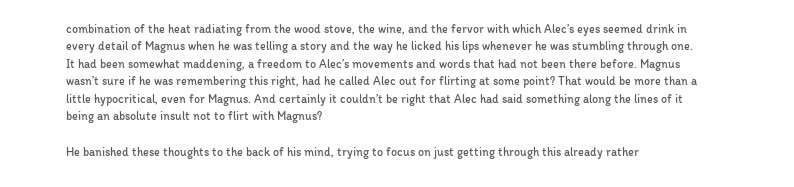combination of the heat radiating from the wood stove, the wine, and the fervor with which Alec’s eyes seemed drink in every detail of Magnus when he was telling a story and the way he licked his lips whenever he was stumbling through one. It had been somewhat maddening, a freedom to Alec’s movements and words that had not been there before. Magnus wasn’t sure if he was remembering this right, had he called Alec out for flirting at some point? That would be more than a little hypocritical, even for Magnus. And certainly it couldn’t be right that Alec had said something along the lines of it being an absolute insult not to flirt with Magnus?

He banished these thoughts to the back of his mind, trying to focus on just getting through this already rather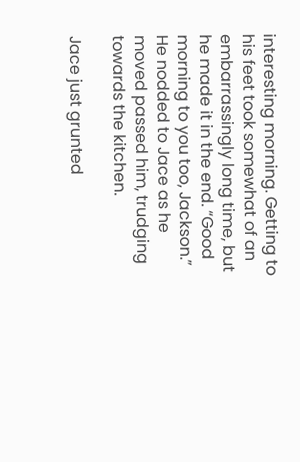interesting morning. Getting to his feet took somewhat of an embarrassingly long time, but he made it in the end. “Good morning to you too, Jackson.” He nodded to Jace as he moved passed him, trudging towards the kitchen.

Jace just grunted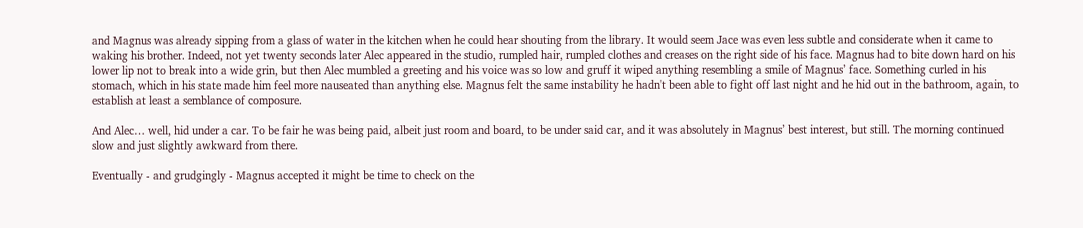and Magnus was already sipping from a glass of water in the kitchen when he could hear shouting from the library. It would seem Jace was even less subtle and considerate when it came to waking his brother. Indeed, not yet twenty seconds later Alec appeared in the studio, rumpled hair, rumpled clothes and creases on the right side of his face. Magnus had to bite down hard on his lower lip not to break into a wide grin, but then Alec mumbled a greeting and his voice was so low and gruff it wiped anything resembling a smile of Magnus’ face. Something curled in his stomach, which in his state made him feel more nauseated than anything else. Magnus felt the same instability he hadn't been able to fight off last night and he hid out in the bathroom, again, to establish at least a semblance of composure.

And Alec… well, hid under a car. To be fair he was being paid, albeit just room and board, to be under said car, and it was absolutely in Magnus’ best interest, but still. The morning continued slow and just slightly awkward from there.

Eventually - and grudgingly - Magnus accepted it might be time to check on the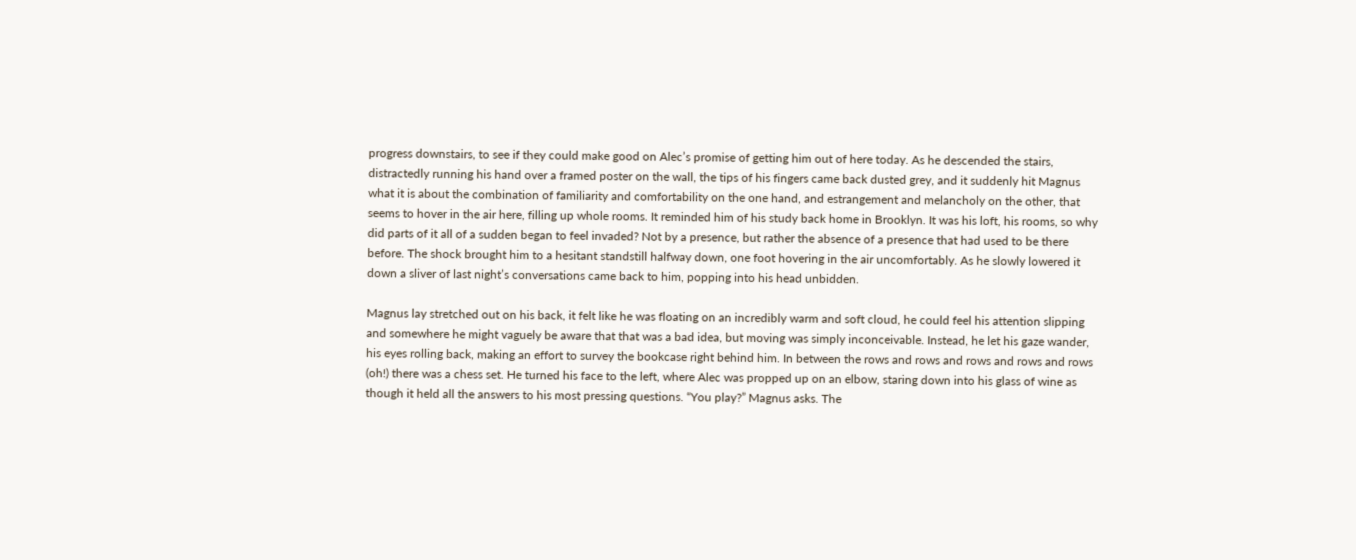progress downstairs, to see if they could make good on Alec’s promise of getting him out of here today. As he descended the stairs, distractedly running his hand over a framed poster on the wall, the tips of his fingers came back dusted grey, and it suddenly hit Magnus what it is about the combination of familiarity and comfortability on the one hand, and estrangement and melancholy on the other, that seems to hover in the air here, filling up whole rooms. It reminded him of his study back home in Brooklyn. It was his loft, his rooms, so why did parts of it all of a sudden began to feel invaded? Not by a presence, but rather the absence of a presence that had used to be there before. The shock brought him to a hesitant standstill halfway down, one foot hovering in the air uncomfortably. As he slowly lowered it down a sliver of last night’s conversations came back to him, popping into his head unbidden.

Magnus lay stretched out on his back, it felt like he was floating on an incredibly warm and soft cloud, he could feel his attention slipping and somewhere he might vaguely be aware that that was a bad idea, but moving was simply inconceivable. Instead, he let his gaze wander, his eyes rolling back, making an effort to survey the bookcase right behind him. In between the rows and rows and rows and rows and rows (oh!) there was a chess set. He turned his face to the left, where Alec was propped up on an elbow, staring down into his glass of wine as though it held all the answers to his most pressing questions. “You play?” Magnus asks. The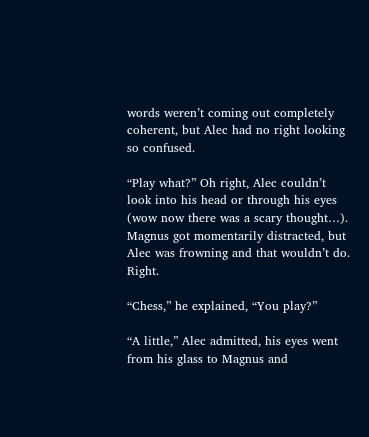words weren’t coming out completely coherent, but Alec had no right looking so confused.

“Play what?” Oh right, Alec couldn’t look into his head or through his eyes (wow now there was a scary thought…). Magnus got momentarily distracted, but Alec was frowning and that wouldn’t do. Right.

“Chess,” he explained, “You play?”

“A little,” Alec admitted, his eyes went from his glass to Magnus and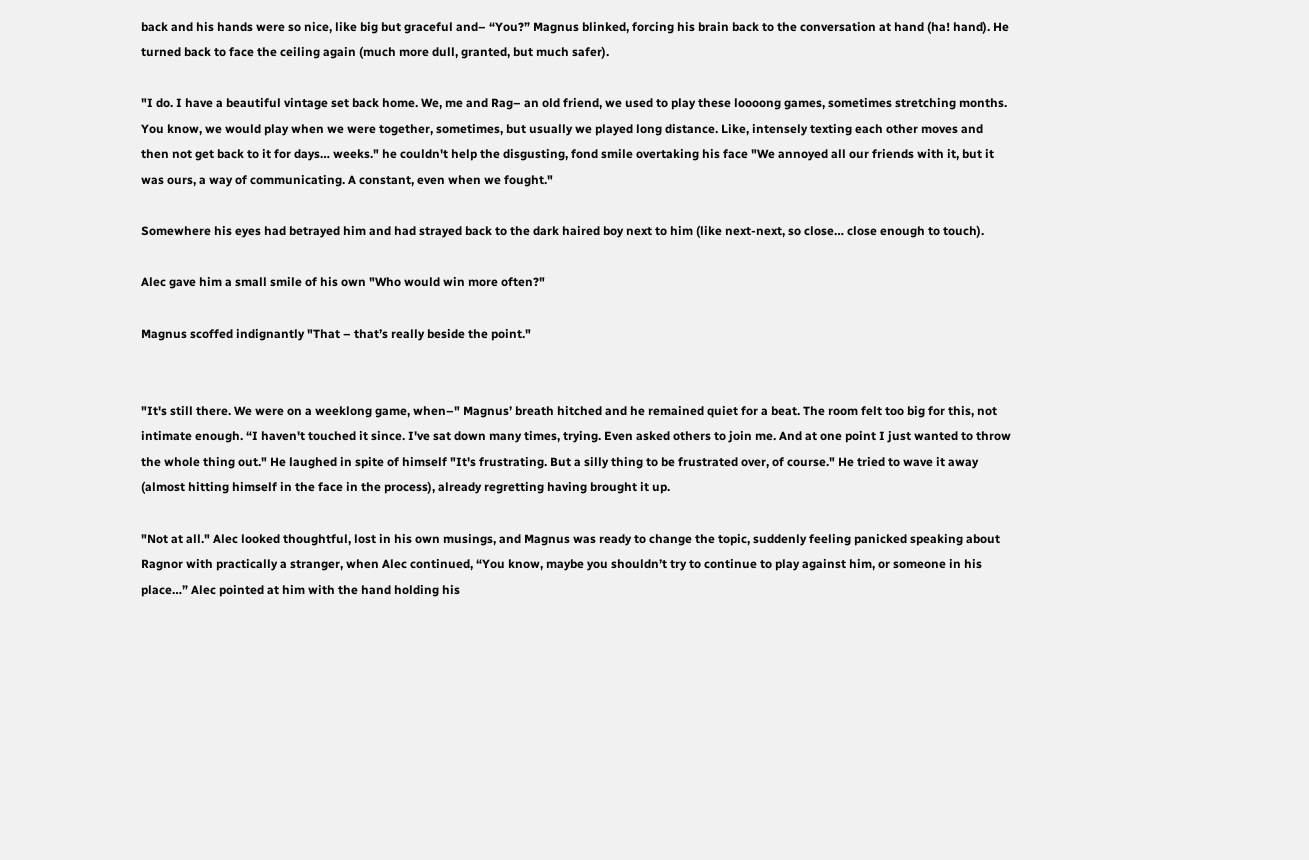back and his hands were so nice, like big but graceful and– “You?” Magnus blinked, forcing his brain back to the conversation at hand (ha! hand). He turned back to face the ceiling again (much more dull, granted, but much safer).

"I do. I have a beautiful vintage set back home. We, me and Rag– an old friend, we used to play these loooong games, sometimes stretching months. You know, we would play when we were together, sometimes, but usually we played long distance. Like, intensely texting each other moves and then not get back to it for days… weeks." he couldn't help the disgusting, fond smile overtaking his face "We annoyed all our friends with it, but it was ours, a way of communicating. A constant, even when we fought."

Somewhere his eyes had betrayed him and had strayed back to the dark haired boy next to him (like next-next, so close… close enough to touch).

Alec gave him a small smile of his own "Who would win more often?"

Magnus scoffed indignantly "That – that’s really beside the point."


"It's still there. We were on a weeklong game, when–" Magnus’ breath hitched and he remained quiet for a beat. The room felt too big for this, not intimate enough. “I haven't touched it since. I've sat down many times, trying. Even asked others to join me. And at one point I just wanted to throw the whole thing out." He laughed in spite of himself "It's frustrating. But a silly thing to be frustrated over, of course." He tried to wave it away (almost hitting himself in the face in the process), already regretting having brought it up.

"Not at all." Alec looked thoughtful, lost in his own musings, and Magnus was ready to change the topic, suddenly feeling panicked speaking about Ragnor with practically a stranger, when Alec continued, “You know, maybe you shouldn’t try to continue to play against him, or someone in his place…” Alec pointed at him with the hand holding his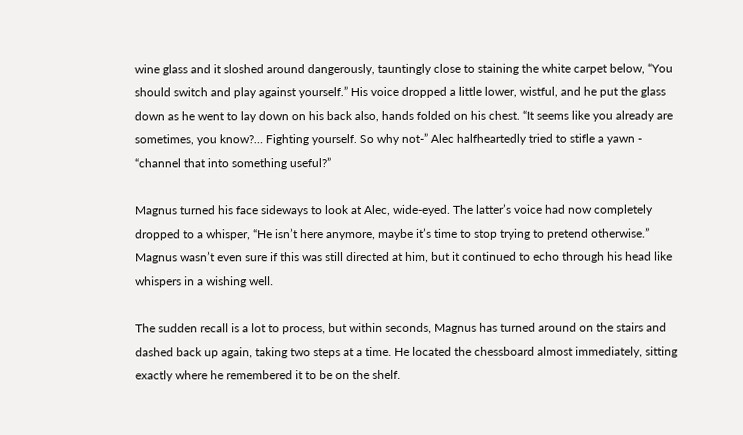wine glass and it sloshed around dangerously, tauntingly close to staining the white carpet below, “You should switch and play against yourself.” His voice dropped a little lower, wistful, and he put the glass down as he went to lay down on his back also, hands folded on his chest. “It seems like you already are sometimes, you know?… Fighting yourself. So why not-” Alec halfheartedly tried to stifle a yawn - “channel that into something useful?”

Magnus turned his face sideways to look at Alec, wide-eyed. The latter’s voice had now completely dropped to a whisper, “He isn’t here anymore, maybe it’s time to stop trying to pretend otherwise.” Magnus wasn’t even sure if this was still directed at him, but it continued to echo through his head like whispers in a wishing well.

The sudden recall is a lot to process, but within seconds, Magnus has turned around on the stairs and dashed back up again, taking two steps at a time. He located the chessboard almost immediately, sitting exactly where he remembered it to be on the shelf.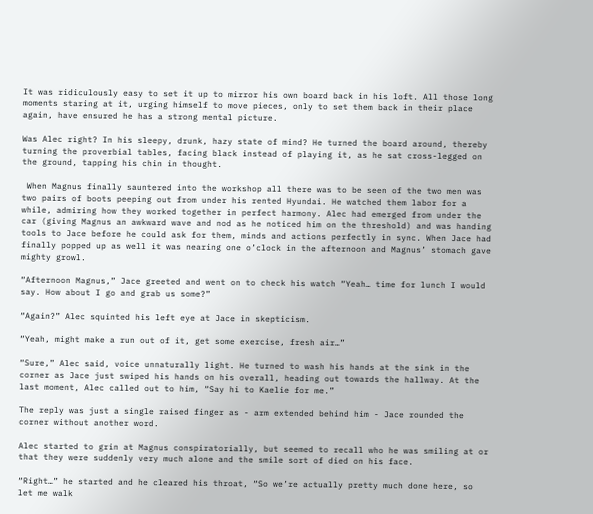It was ridiculously easy to set it up to mirror his own board back in his loft. All those long moments staring at it, urging himself to move pieces, only to set them back in their place again, have ensured he has a strong mental picture.

Was Alec right? In his sleepy, drunk, hazy state of mind? He turned the board around, thereby turning the proverbial tables, facing black instead of playing it, as he sat cross-legged on the ground, tapping his chin in thought.

 When Magnus finally sauntered into the workshop all there was to be seen of the two men was two pairs of boots peeping out from under his rented Hyundai. He watched them labor for a while, admiring how they worked together in perfect harmony. Alec had emerged from under the car (giving Magnus an awkward wave and nod as he noticed him on the threshold) and was handing tools to Jace before he could ask for them, minds and actions perfectly in sync. When Jace had finally popped up as well it was nearing one o’clock in the afternoon and Magnus’ stomach gave mighty growl.

“Afternoon Magnus,” Jace greeted and went on to check his watch “Yeah… time for lunch I would say. How about I go and grab us some?”

“Again?” Alec squinted his left eye at Jace in skepticism.

“Yeah, might make a run out of it, get some exercise, fresh air…”

“Sure,” Alec said, voice unnaturally light. He turned to wash his hands at the sink in the corner as Jace just swiped his hands on his overall, heading out towards the hallway. At the last moment, Alec called out to him, “Say hi to Kaelie for me.”

The reply was just a single raised finger as - arm extended behind him - Jace rounded the corner without another word.

Alec started to grin at Magnus conspiratorially, but seemed to recall who he was smiling at or that they were suddenly very much alone and the smile sort of died on his face.

“Right…” he started and he cleared his throat, “So we’re actually pretty much done here, so let me walk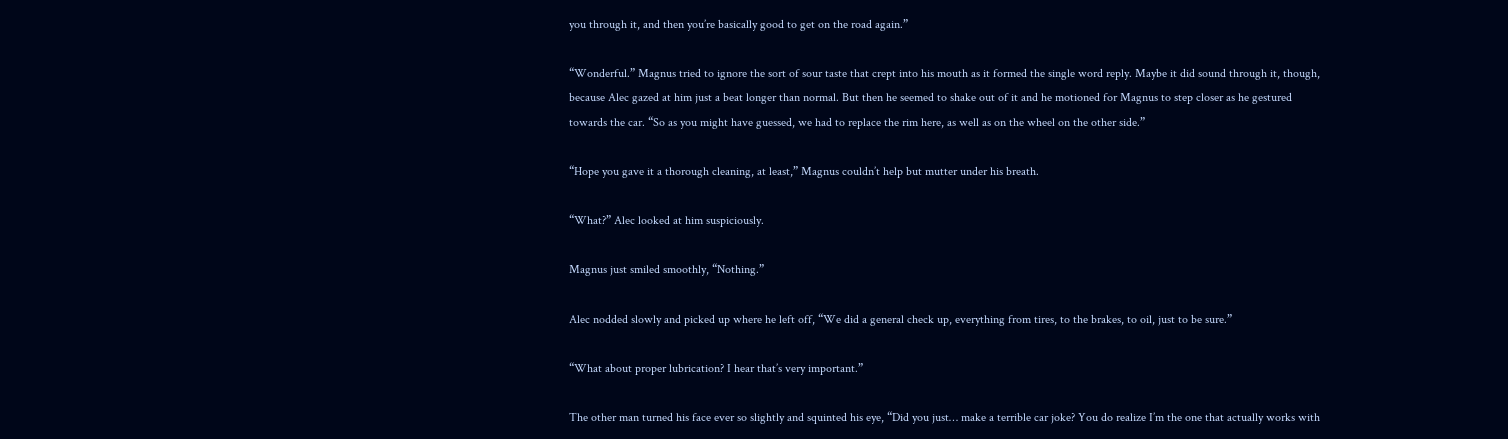you through it, and then you’re basically good to get on the road again.”

“Wonderful.” Magnus tried to ignore the sort of sour taste that crept into his mouth as it formed the single word reply. Maybe it did sound through it, though, because Alec gazed at him just a beat longer than normal. But then he seemed to shake out of it and he motioned for Magnus to step closer as he gestured towards the car. “So as you might have guessed, we had to replace the rim here, as well as on the wheel on the other side.”

“Hope you gave it a thorough cleaning, at least,” Magnus couldn’t help but mutter under his breath.

“What?” Alec looked at him suspiciously.

Magnus just smiled smoothly, “Nothing.”

Alec nodded slowly and picked up where he left off, “We did a general check up, everything from tires, to the brakes, to oil, just to be sure.”

“What about proper lubrication? I hear that’s very important.”

The other man turned his face ever so slightly and squinted his eye, “Did you just… make a terrible car joke? You do realize I’m the one that actually works with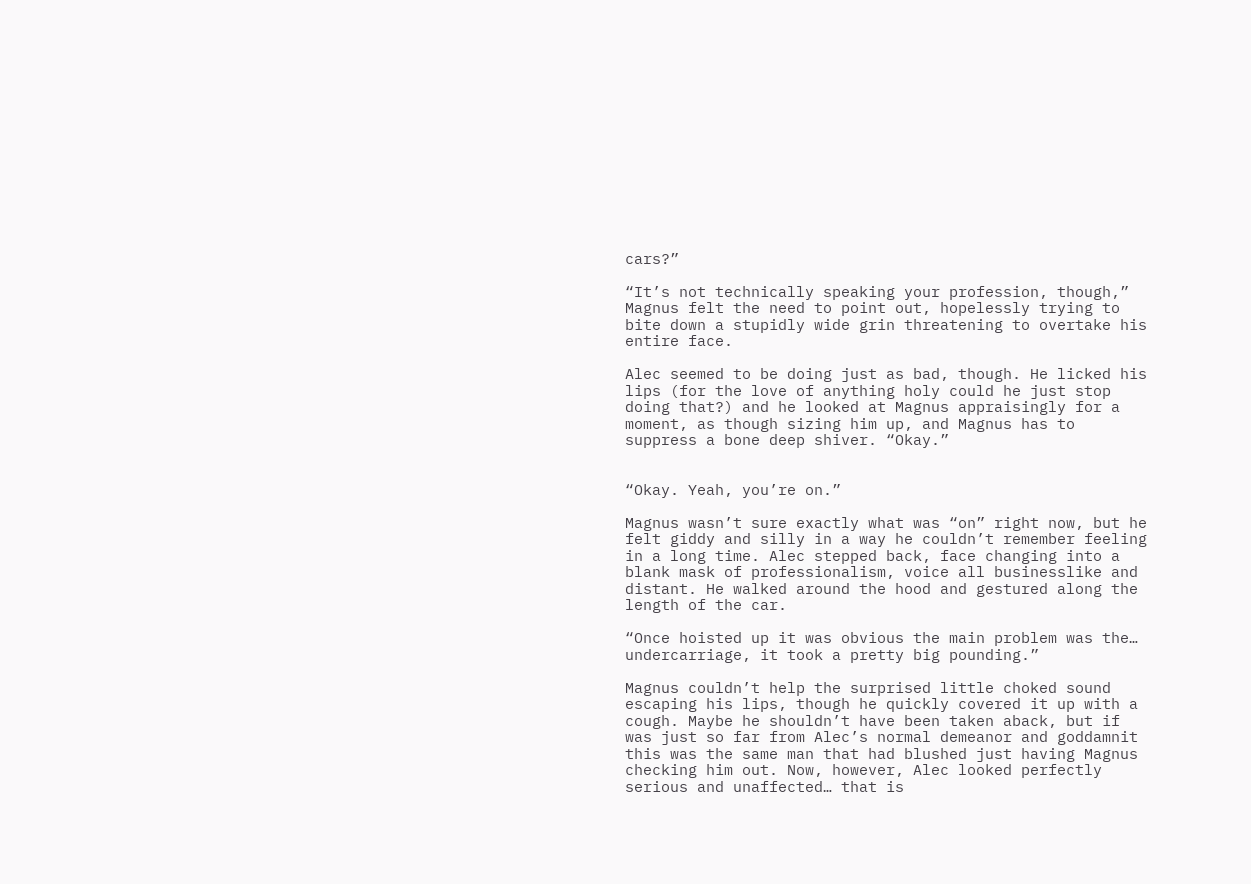cars?”

“It’s not technically speaking your profession, though,” Magnus felt the need to point out, hopelessly trying to bite down a stupidly wide grin threatening to overtake his entire face.

Alec seemed to be doing just as bad, though. He licked his lips (for the love of anything holy could he just stop doing that?) and he looked at Magnus appraisingly for a moment, as though sizing him up, and Magnus has to suppress a bone deep shiver. “Okay.”


“Okay. Yeah, you’re on.”

Magnus wasn’t sure exactly what was “on” right now, but he felt giddy and silly in a way he couldn’t remember feeling in a long time. Alec stepped back, face changing into a blank mask of professionalism, voice all businesslike and distant. He walked around the hood and gestured along the length of the car.

“Once hoisted up it was obvious the main problem was the… undercarriage, it took a pretty big pounding.”

Magnus couldn’t help the surprised little choked sound escaping his lips, though he quickly covered it up with a cough. Maybe he shouldn’t have been taken aback, but if was just so far from Alec’s normal demeanor and goddamnit this was the same man that had blushed just having Magnus checking him out. Now, however, Alec looked perfectly serious and unaffected… that is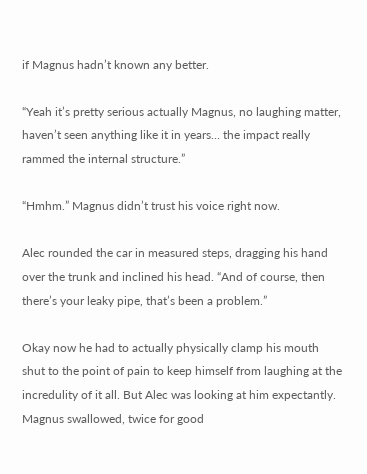if Magnus hadn’t known any better.

“Yeah it’s pretty serious actually Magnus, no laughing matter, haven’t seen anything like it in years… the impact really rammed the internal structure.”

“Hmhm.” Magnus didn’t trust his voice right now.

Alec rounded the car in measured steps, dragging his hand over the trunk and inclined his head. “And of course, then there’s your leaky pipe, that’s been a problem.”

Okay now he had to actually physically clamp his mouth shut to the point of pain to keep himself from laughing at the incredulity of it all. But Alec was looking at him expectantly. Magnus swallowed, twice for good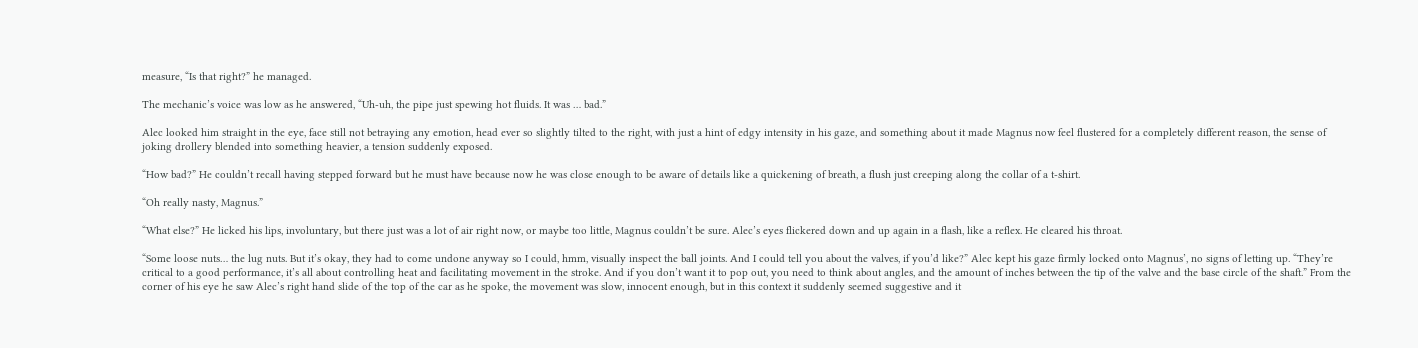measure, “Is that right?” he managed.

The mechanic’s voice was low as he answered, “Uh-uh, the pipe just spewing hot fluids. It was … bad.”

Alec looked him straight in the eye, face still not betraying any emotion, head ever so slightly tilted to the right, with just a hint of edgy intensity in his gaze, and something about it made Magnus now feel flustered for a completely different reason, the sense of joking drollery blended into something heavier, a tension suddenly exposed.

“How bad?” He couldn’t recall having stepped forward but he must have because now he was close enough to be aware of details like a quickening of breath, a flush just creeping along the collar of a t-shirt.

“Oh really nasty, Magnus.”

“What else?” He licked his lips, involuntary, but there just was a lot of air right now, or maybe too little, Magnus couldn’t be sure. Alec’s eyes flickered down and up again in a flash, like a reflex. He cleared his throat.

“Some loose nuts… the lug nuts. But it’s okay, they had to come undone anyway so I could, hmm, visually inspect the ball joints. And I could tell you about the valves, if you’d like?” Alec kept his gaze firmly locked onto Magnus’, no signs of letting up. “They’re critical to a good performance, it’s all about controlling heat and facilitating movement in the stroke. And if you don’t want it to pop out, you need to think about angles, and the amount of inches between the tip of the valve and the base circle of the shaft.” From the corner of his eye he saw Alec’s right hand slide of the top of the car as he spoke, the movement was slow, innocent enough, but in this context it suddenly seemed suggestive and it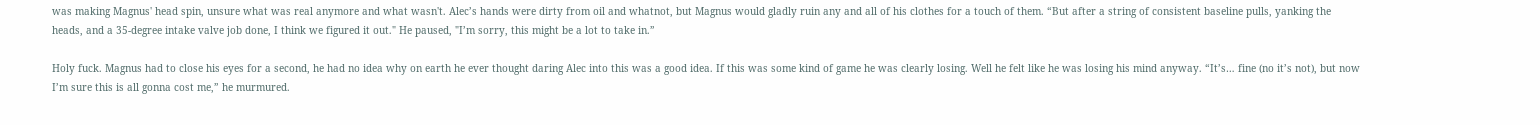was making Magnus' head spin, unsure what was real anymore and what wasn't. Alec’s hands were dirty from oil and whatnot, but Magnus would gladly ruin any and all of his clothes for a touch of them. “But after a string of consistent baseline pulls, yanking the heads, and a 35-degree intake valve job done, I think we figured it out." He paused, "I’m sorry, this might be a lot to take in.”

Holy fuck. Magnus had to close his eyes for a second, he had no idea why on earth he ever thought daring Alec into this was a good idea. If this was some kind of game he was clearly losing. Well he felt like he was losing his mind anyway. “It’s… fine (no it’s not), but now I’m sure this is all gonna cost me,” he murmured.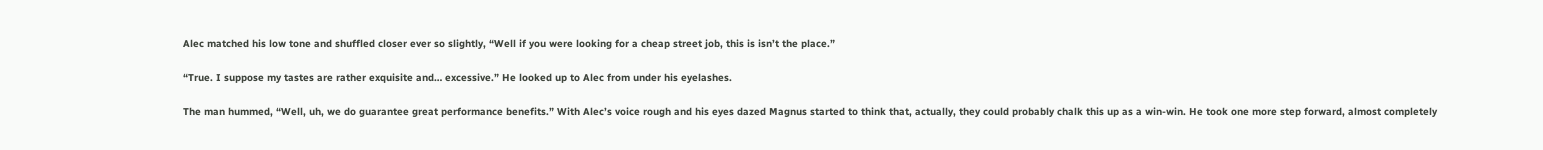Alec matched his low tone and shuffled closer ever so slightly, “Well if you were looking for a cheap street job, this is isn’t the place.”

“True. I suppose my tastes are rather exquisite and… excessive.” He looked up to Alec from under his eyelashes.

The man hummed, “Well, uh, we do guarantee great performance benefits.” With Alec’s voice rough and his eyes dazed Magnus started to think that, actually, they could probably chalk this up as a win-win. He took one more step forward, almost completely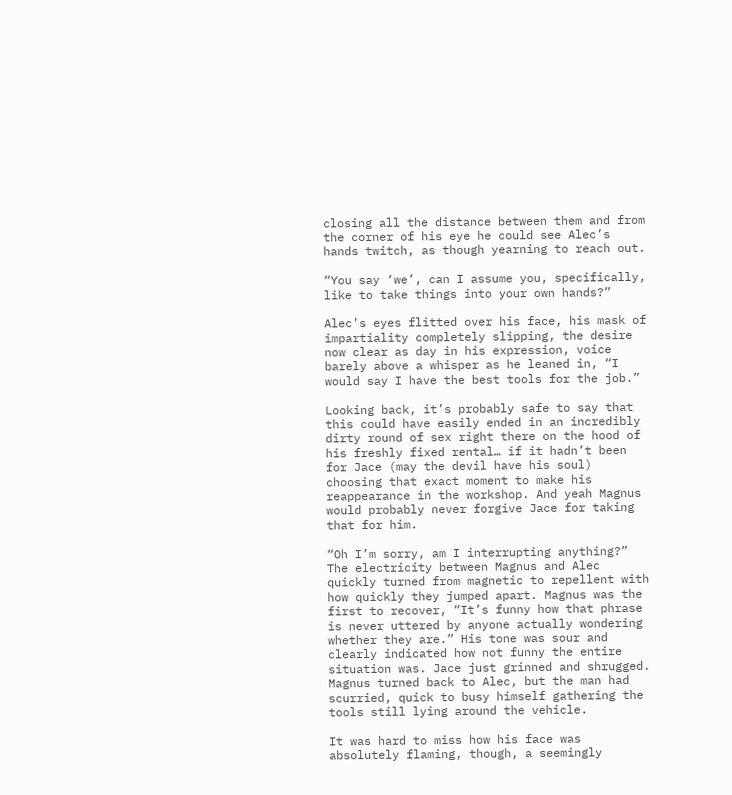closing all the distance between them and from the corner of his eye he could see Alec’s hands twitch, as though yearning to reach out.

“You say ‘we’, can I assume you, specifically, like to take things into your own hands?”

Alec’s eyes flitted over his face, his mask of impartiality completely slipping, the desire now clear as day in his expression, voice barely above a whisper as he leaned in, “I would say I have the best tools for the job.”

Looking back, it’s probably safe to say that this could have easily ended in an incredibly dirty round of sex right there on the hood of his freshly fixed rental… if it hadn’t been for Jace (may the devil have his soul) choosing that exact moment to make his reappearance in the workshop. And yeah Magnus would probably never forgive Jace for taking that for him.

“Oh I’m sorry, am I interrupting anything?” The electricity between Magnus and Alec quickly turned from magnetic to repellent with how quickly they jumped apart. Magnus was the first to recover, “It’s funny how that phrase is never uttered by anyone actually wondering whether they are.” His tone was sour and clearly indicated how not funny the entire situation was. Jace just grinned and shrugged. Magnus turned back to Alec, but the man had scurried, quick to busy himself gathering the tools still lying around the vehicle.

It was hard to miss how his face was absolutely flaming, though, a seemingly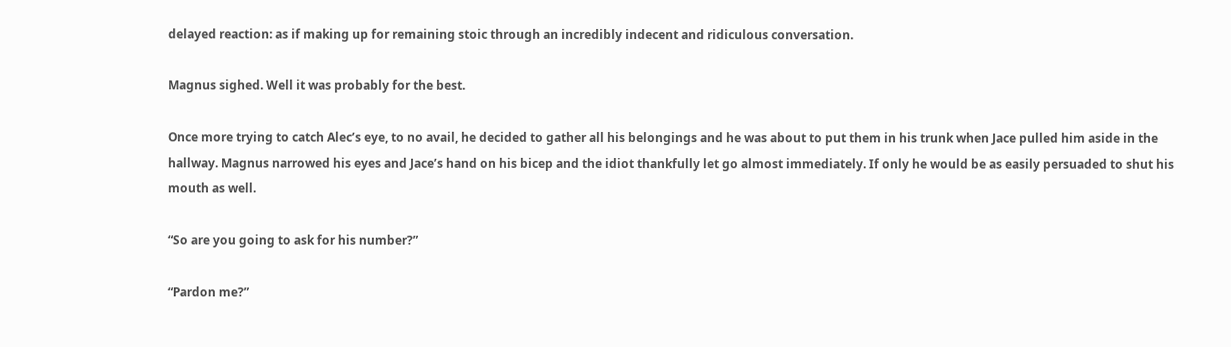delayed reaction: as if making up for remaining stoic through an incredibly indecent and ridiculous conversation.

Magnus sighed. Well it was probably for the best.

Once more trying to catch Alec’s eye, to no avail, he decided to gather all his belongings and he was about to put them in his trunk when Jace pulled him aside in the hallway. Magnus narrowed his eyes and Jace’s hand on his bicep and the idiot thankfully let go almost immediately. If only he would be as easily persuaded to shut his mouth as well.

“So are you going to ask for his number?”

“Pardon me?”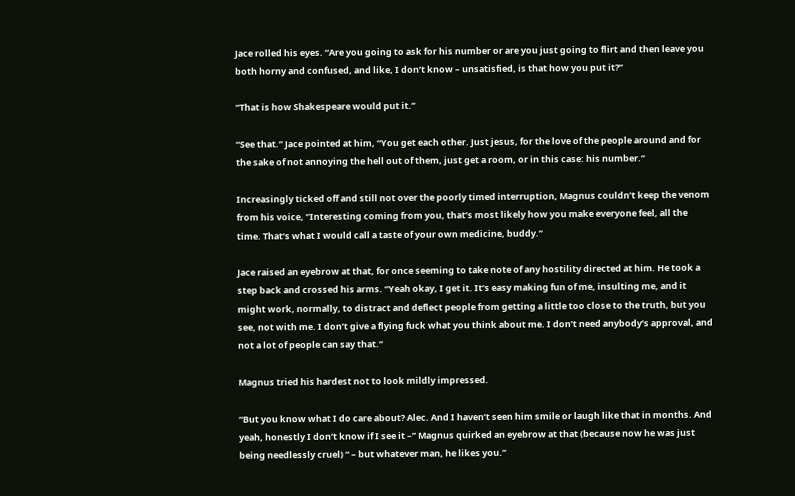Jace rolled his eyes. “Are you going to ask for his number or are you just going to flirt and then leave you both horny and confused, and like, I don’t know – unsatisfied, is that how you put it?”

“That is how Shakespeare would put it.”

“See that.” Jace pointed at him, “You get each other. Just jesus, for the love of the people around and for the sake of not annoying the hell out of them, just get a room, or in this case: his number.”

Increasingly ticked off and still not over the poorly timed interruption, Magnus couldn’t keep the venom from his voice, “Interesting coming from you, that’s most likely how you make everyone feel, all the time. That’s what I would call a taste of your own medicine, buddy.”

Jace raised an eyebrow at that, for once seeming to take note of any hostility directed at him. He took a step back and crossed his arms. “Yeah okay, I get it. It’s easy making fun of me, insulting me, and it might work, normally, to distract and deflect people from getting a little too close to the truth, but you see, not with me. I don’t give a flying fuck what you think about me. I don’t need anybody’s approval, and not a lot of people can say that.”

Magnus tried his hardest not to look mildly impressed.

“But you know what I do care about? Alec. And I haven’t seen him smile or laugh like that in months. And yeah, honestly I don’t know if I see it –” Magnus quirked an eyebrow at that (because now he was just being needlessly cruel) “ – but whatever man, he likes you.”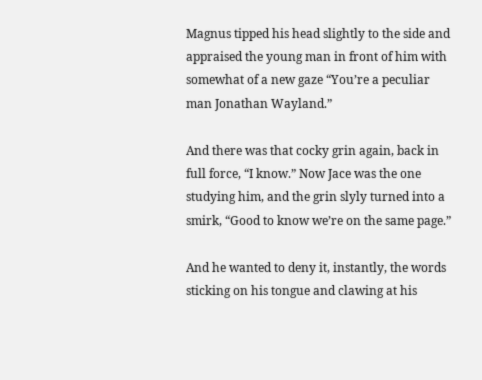Magnus tipped his head slightly to the side and appraised the young man in front of him with somewhat of a new gaze “You’re a peculiar man Jonathan Wayland.”

And there was that cocky grin again, back in full force, “I know.” Now Jace was the one studying him, and the grin slyly turned into a smirk, “Good to know we’re on the same page.”

And he wanted to deny it, instantly, the words sticking on his tongue and clawing at his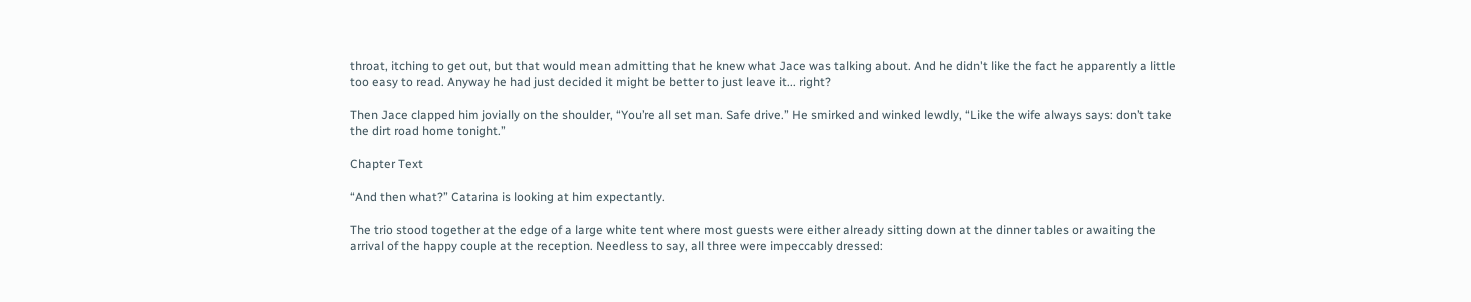throat, itching to get out, but that would mean admitting that he knew what Jace was talking about. And he didn't like the fact he apparently a little too easy to read. Anyway he had just decided it might be better to just leave it... right?

Then Jace clapped him jovially on the shoulder, “You’re all set man. Safe drive.” He smirked and winked lewdly, “Like the wife always says: don’t take the dirt road home tonight.”

Chapter Text

“And then what?” Catarina is looking at him expectantly.

The trio stood together at the edge of a large white tent where most guests were either already sitting down at the dinner tables or awaiting the arrival of the happy couple at the reception. Needless to say, all three were impeccably dressed: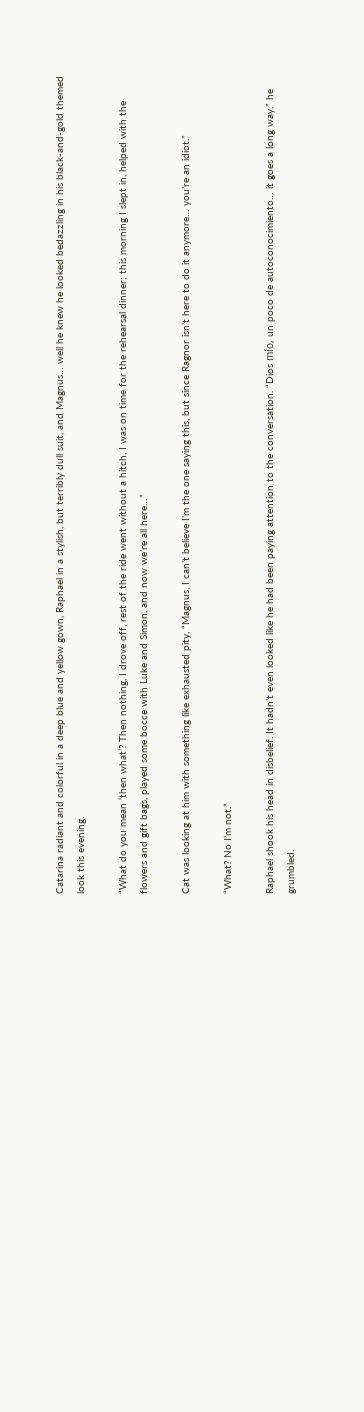Catarina radiant and colorful in a deep blue and yellow gown, Raphael in a stylish, but terribly dull suit, and Magnus… well he knew he looked bedazzling in his black-and-gold themed look this evening.

“What do you mean ‘then what’? Then nothing, I drove off, rest of the ride went without a hitch, I was on time for the rehearsal dinner; this morning I slept in, helped with the flowers and gift bags, played some bocce with Luke and Simon, and now we’re all here…”

Cat was looking at him with something like exhausted pity, “Magnus, I can’t believe I’m the one saying this, but since Ragnor isn’t here to do it anymore… you’re an idiot.”

“What? No I’m not.”

Raphael shook his head in disbelief. It hadn’t even looked like he had been paying attention to the conversation. “Dios mío, un poco de autoconocimiento… it goes a long way,” he grumbled.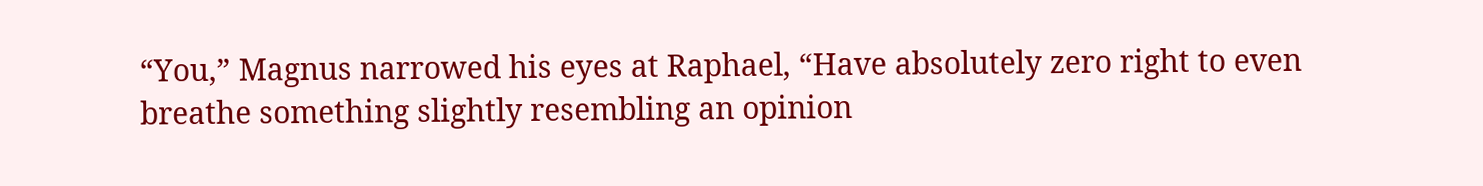“You,” Magnus narrowed his eyes at Raphael, “Have absolutely zero right to even breathe something slightly resembling an opinion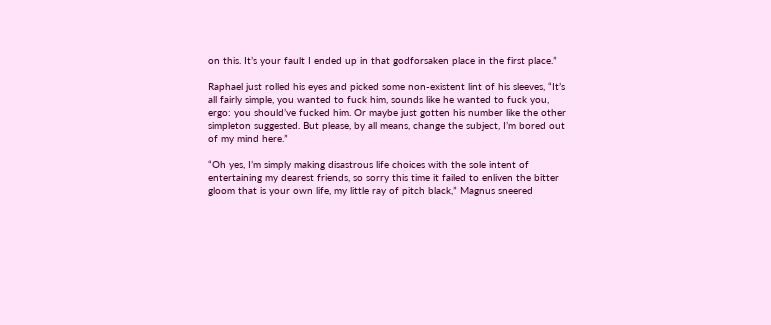on this. It’s your fault I ended up in that godforsaken place in the first place.”

Raphael just rolled his eyes and picked some non-existent lint of his sleeves, “It’s all fairly simple, you wanted to fuck him, sounds like he wanted to fuck you, ergo: you should’ve fucked him. Or maybe just gotten his number like the other simpleton suggested. But please, by all means, change the subject, I’m bored out of my mind here.”

“Oh yes, I’m simply making disastrous life choices with the sole intent of entertaining my dearest friends, so sorry this time it failed to enliven the bitter gloom that is your own life, my little ray of pitch black,” Magnus sneered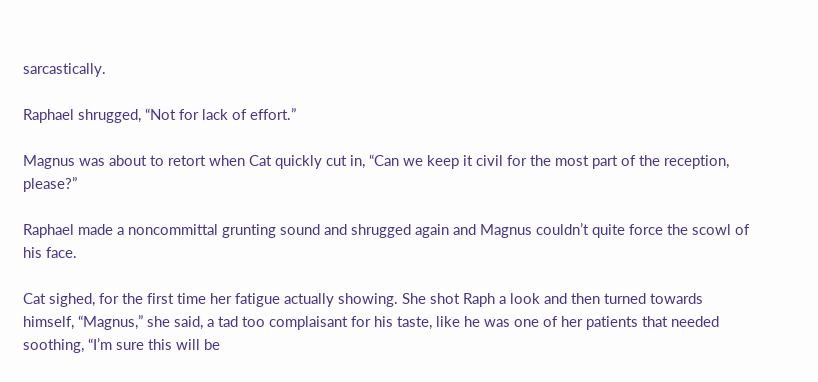sarcastically.

Raphael shrugged, “Not for lack of effort.”

Magnus was about to retort when Cat quickly cut in, “Can we keep it civil for the most part of the reception, please?”

Raphael made a noncommittal grunting sound and shrugged again and Magnus couldn’t quite force the scowl of his face.

Cat sighed, for the first time her fatigue actually showing. She shot Raph a look and then turned towards himself, “Magnus,” she said, a tad too complaisant for his taste, like he was one of her patients that needed soothing, “I’m sure this will be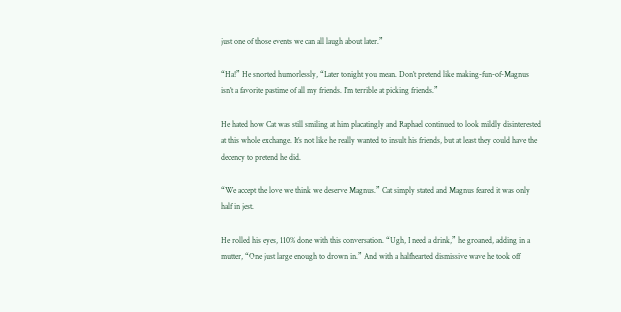just one of those events we can all laugh about later.”

“Ha!” He snorted humorlessly, “Later tonight you mean. Don’t pretend like making-fun-of-Magnus isn’t a favorite pastime of all my friends. I’m terrible at picking friends.”

He hated how Cat was still smiling at him placatingly and Raphael continued to look mildly disinterested at this whole exchange. It’s not like he really wanted to insult his friends, but at least they could have the decency to pretend he did.

“We accept the love we think we deserve Magnus.” Cat simply stated and Magnus feared it was only half in jest.

He rolled his eyes, 110% done with this conversation. “Ugh, I need a drink,” he groaned, adding in a mutter, “One just large enough to drown in.” And with a halfhearted dismissive wave he took off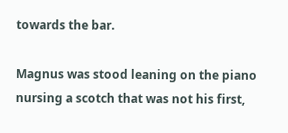towards the bar.

Magnus was stood leaning on the piano nursing a scotch that was not his first,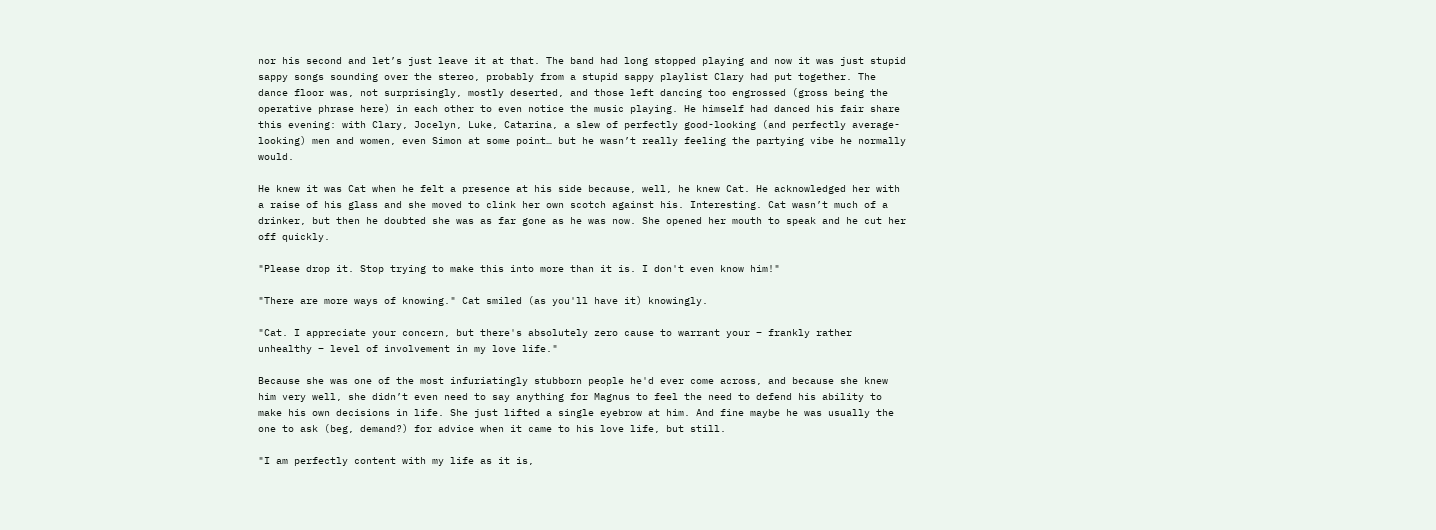nor his second and let’s just leave it at that. The band had long stopped playing and now it was just stupid sappy songs sounding over the stereo, probably from a stupid sappy playlist Clary had put together. The dance floor was, not surprisingly, mostly deserted, and those left dancing too engrossed (gross being the operative phrase here) in each other to even notice the music playing. He himself had danced his fair share this evening: with Clary, Jocelyn, Luke, Catarina, a slew of perfectly good-looking (and perfectly average-looking) men and women, even Simon at some point… but he wasn’t really feeling the partying vibe he normally would.

He knew it was Cat when he felt a presence at his side because, well, he knew Cat. He acknowledged her with a raise of his glass and she moved to clink her own scotch against his. Interesting. Cat wasn’t much of a drinker, but then he doubted she was as far gone as he was now. She opened her mouth to speak and he cut her off quickly.

"Please drop it. Stop trying to make this into more than it is. I don't even know him!"

"There are more ways of knowing." Cat smiled (as you'll have it) knowingly.

"Cat. I appreciate your concern, but there's absolutely zero cause to warrant your – frankly rather unhealthy – level of involvement in my love life."

Because she was one of the most infuriatingly stubborn people he'd ever come across, and because she knew him very well, she didn’t even need to say anything for Magnus to feel the need to defend his ability to make his own decisions in life. She just lifted a single eyebrow at him. And fine maybe he was usually the one to ask (beg, demand?) for advice when it came to his love life, but still.

"I am perfectly content with my life as it is,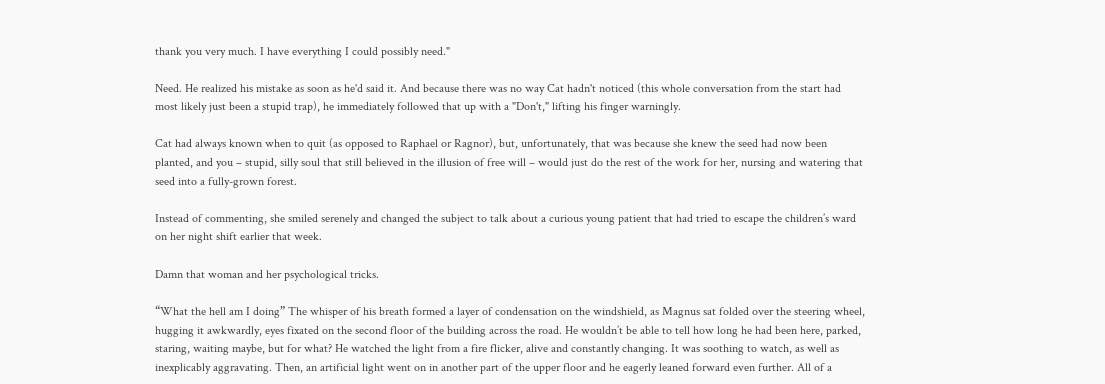thank you very much. I have everything I could possibly need."

Need. He realized his mistake as soon as he'd said it. And because there was no way Cat hadn't noticed (this whole conversation from the start had most likely just been a stupid trap), he immediately followed that up with a "Don't," lifting his finger warningly.

Cat had always known when to quit (as opposed to Raphael or Ragnor), but, unfortunately, that was because she knew the seed had now been planted, and you – stupid, silly soul that still believed in the illusion of free will – would just do the rest of the work for her, nursing and watering that seed into a fully-grown forest.

Instead of commenting, she smiled serenely and changed the subject to talk about a curious young patient that had tried to escape the children’s ward on her night shift earlier that week.

Damn that woman and her psychological tricks.

“What the hell am I doing” The whisper of his breath formed a layer of condensation on the windshield, as Magnus sat folded over the steering wheel, hugging it awkwardly, eyes fixated on the second floor of the building across the road. He wouldn’t be able to tell how long he had been here, parked, staring, waiting maybe, but for what? He watched the light from a fire flicker, alive and constantly changing. It was soothing to watch, as well as inexplicably aggravating. Then, an artificial light went on in another part of the upper floor and he eagerly leaned forward even further. All of a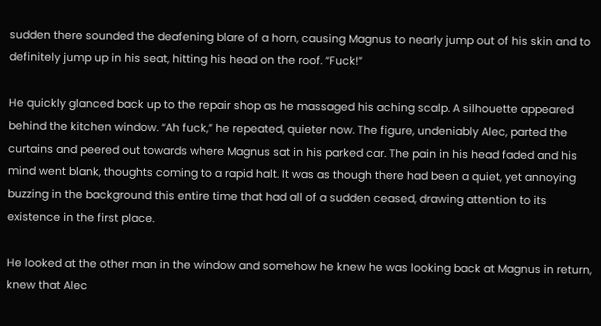sudden there sounded the deafening blare of a horn, causing Magnus to nearly jump out of his skin and to definitely jump up in his seat, hitting his head on the roof. “Fuck!”

He quickly glanced back up to the repair shop as he massaged his aching scalp. A silhouette appeared behind the kitchen window. “Ah fuck,” he repeated, quieter now. The figure, undeniably Alec, parted the curtains and peered out towards where Magnus sat in his parked car. The pain in his head faded and his mind went blank, thoughts coming to a rapid halt. It was as though there had been a quiet, yet annoying buzzing in the background this entire time that had all of a sudden ceased, drawing attention to its existence in the first place.

He looked at the other man in the window and somehow he knew he was looking back at Magnus in return, knew that Alec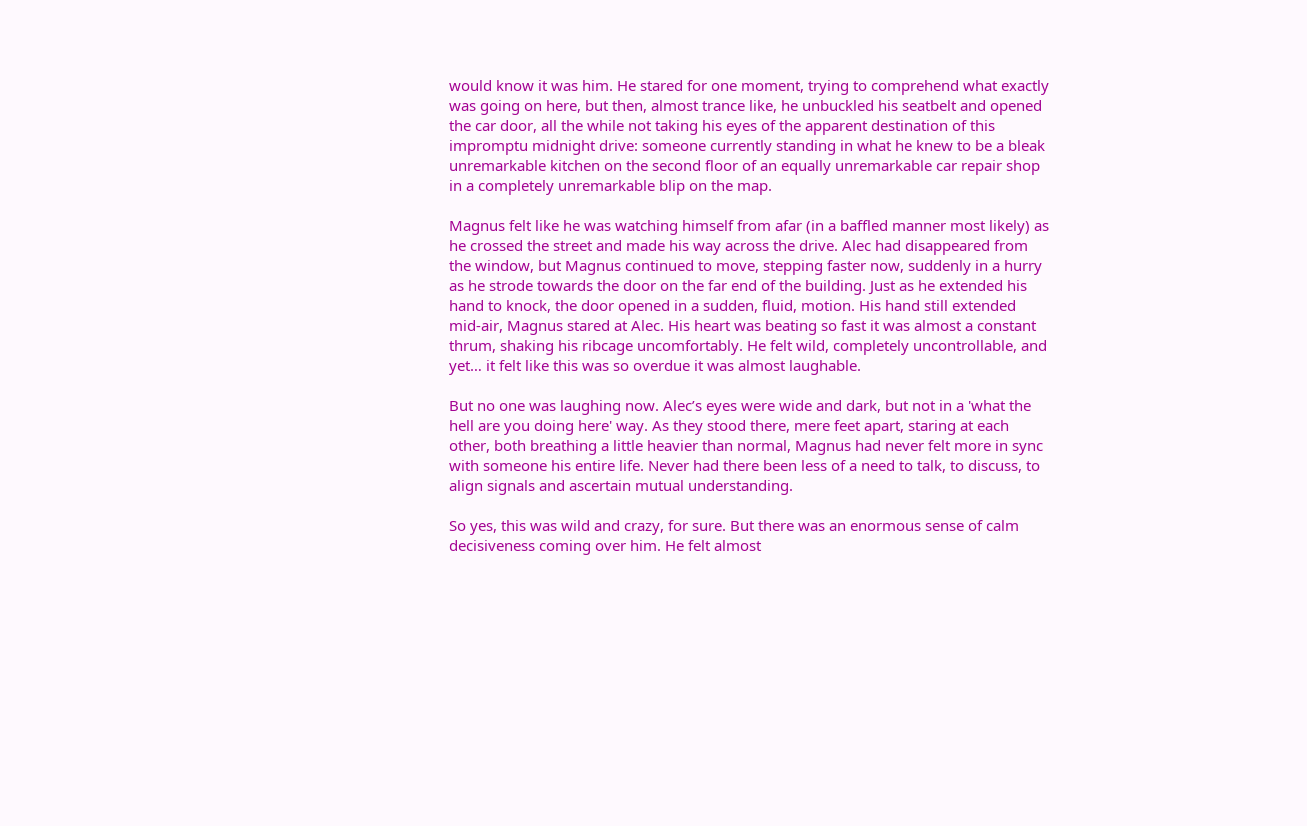would know it was him. He stared for one moment, trying to comprehend what exactly was going on here, but then, almost trance like, he unbuckled his seatbelt and opened the car door, all the while not taking his eyes of the apparent destination of this impromptu midnight drive: someone currently standing in what he knew to be a bleak unremarkable kitchen on the second floor of an equally unremarkable car repair shop in a completely unremarkable blip on the map.

Magnus felt like he was watching himself from afar (in a baffled manner most likely) as he crossed the street and made his way across the drive. Alec had disappeared from the window, but Magnus continued to move, stepping faster now, suddenly in a hurry as he strode towards the door on the far end of the building. Just as he extended his hand to knock, the door opened in a sudden, fluid, motion. His hand still extended mid-air, Magnus stared at Alec. His heart was beating so fast it was almost a constant thrum, shaking his ribcage uncomfortably. He felt wild, completely uncontrollable, and yet… it felt like this was so overdue it was almost laughable.

But no one was laughing now. Alec’s eyes were wide and dark, but not in a 'what the hell are you doing here' way. As they stood there, mere feet apart, staring at each other, both breathing a little heavier than normal, Magnus had never felt more in sync with someone his entire life. Never had there been less of a need to talk, to discuss, to align signals and ascertain mutual understanding.

So yes, this was wild and crazy, for sure. But there was an enormous sense of calm decisiveness coming over him. He felt almost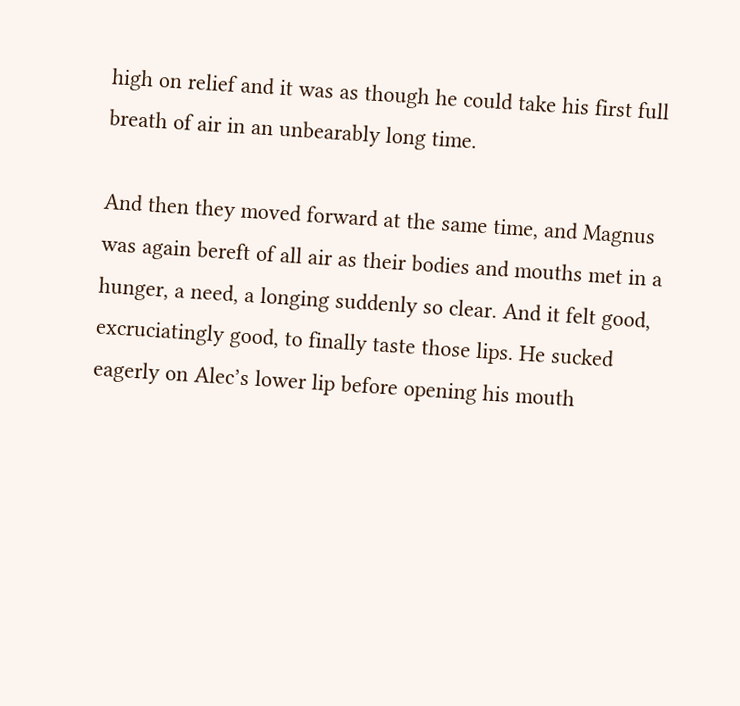high on relief and it was as though he could take his first full breath of air in an unbearably long time.

And then they moved forward at the same time, and Magnus was again bereft of all air as their bodies and mouths met in a hunger, a need, a longing suddenly so clear. And it felt good, excruciatingly good, to finally taste those lips. He sucked eagerly on Alec’s lower lip before opening his mouth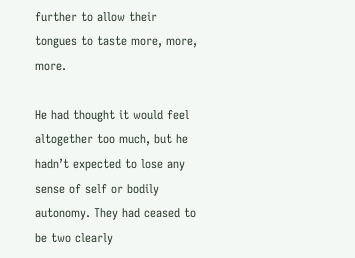further to allow their tongues to taste more, more, more.

He had thought it would feel altogether too much, but he hadn’t expected to lose any sense of self or bodily autonomy. They had ceased to be two clearly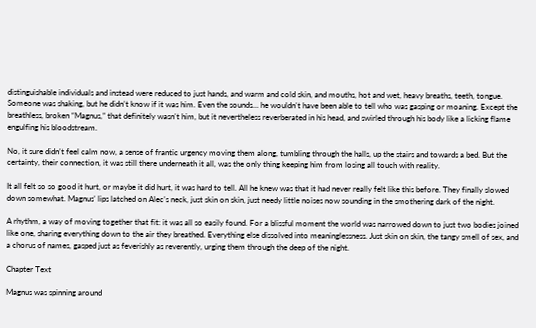distinguishable individuals and instead were reduced to just hands, and warm and cold skin, and mouths, hot and wet, heavy breaths, teeth, tongue. Someone was shaking, but he didn’t know if it was him. Even the sounds… he wouldn’t have been able to tell who was gasping or moaning. Except the breathless, broken “Magnus,” that definitely wasn’t him, but it nevertheless reverberated in his head, and swirled through his body like a licking flame engulfing his bloodstream.

No, it sure didn’t feel calm now, a sense of frantic urgency moving them along, tumbling through the halls, up the stairs and towards a bed. But the certainty, their connection, it was still there underneath it all, was the only thing keeping him from losing all touch with reality.

It all felt so so good it hurt, or maybe it did hurt, it was hard to tell. All he knew was that it had never really felt like this before. They finally slowed down somewhat. Magnus’ lips latched on Alec’s neck, just skin on skin, just needy little noises now sounding in the smothering dark of the night.

A rhythm, a way of moving together that fit: it was all so easily found. For a blissful moment the world was narrowed down to just two bodies joined like one, sharing everything down to the air they breathed. Everything else dissolved into meaninglessness. Just skin on skin, the tangy smell of sex, and a chorus of names, gasped just as feverishly as reverently, urging them through the deep of the night.

Chapter Text

Magnus was spinning around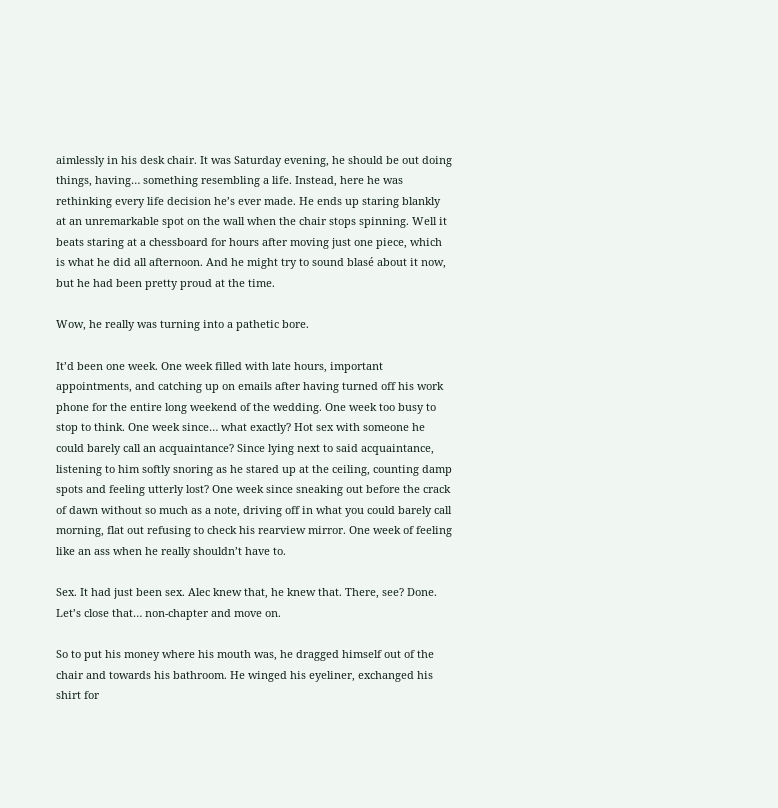aimlessly in his desk chair. It was Saturday evening, he should be out doing things, having… something resembling a life. Instead, here he was rethinking every life decision he’s ever made. He ends up staring blankly at an unremarkable spot on the wall when the chair stops spinning. Well it beats staring at a chessboard for hours after moving just one piece, which is what he did all afternoon. And he might try to sound blasé about it now, but he had been pretty proud at the time.

Wow, he really was turning into a pathetic bore.

It’d been one week. One week filled with late hours, important appointments, and catching up on emails after having turned off his work phone for the entire long weekend of the wedding. One week too busy to stop to think. One week since… what exactly? Hot sex with someone he could barely call an acquaintance? Since lying next to said acquaintance, listening to him softly snoring as he stared up at the ceiling, counting damp spots and feeling utterly lost? One week since sneaking out before the crack of dawn without so much as a note, driving off in what you could barely call morning, flat out refusing to check his rearview mirror. One week of feeling like an ass when he really shouldn’t have to.

Sex. It had just been sex. Alec knew that, he knew that. There, see? Done. Let’s close that… non-chapter and move on.

So to put his money where his mouth was, he dragged himself out of the chair and towards his bathroom. He winged his eyeliner, exchanged his shirt for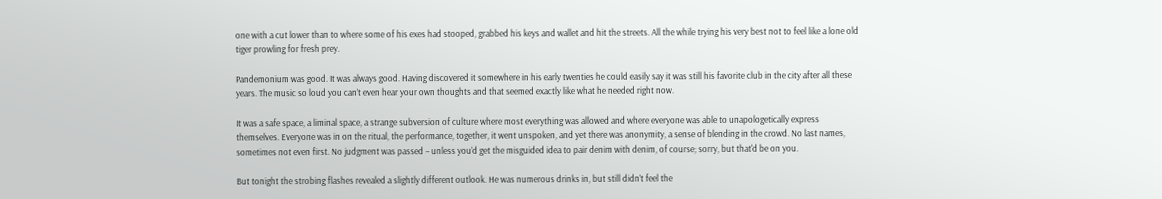one with a cut lower than to where some of his exes had stooped, grabbed his keys and wallet and hit the streets. All the while trying his very best not to feel like a lone old tiger prowling for fresh prey.

Pandemonium was good. It was always good. Having discovered it somewhere in his early twenties he could easily say it was still his favorite club in the city after all these years. The music so loud you can’t even hear your own thoughts and that seemed exactly like what he needed right now.

It was a safe space, a liminal space, a strange subversion of culture where most everything was allowed and where everyone was able to unapologetically express themselves. Everyone was in on the ritual, the performance, together, it went unspoken, and yet there was anonymity, a sense of blending in the crowd. No last names, sometimes not even first. No judgment was passed – unless you’d get the misguided idea to pair denim with denim, of course; sorry, but that'd be on you.

But tonight the strobing flashes revealed a slightly different outlook. He was numerous drinks in, but still didn’t feel the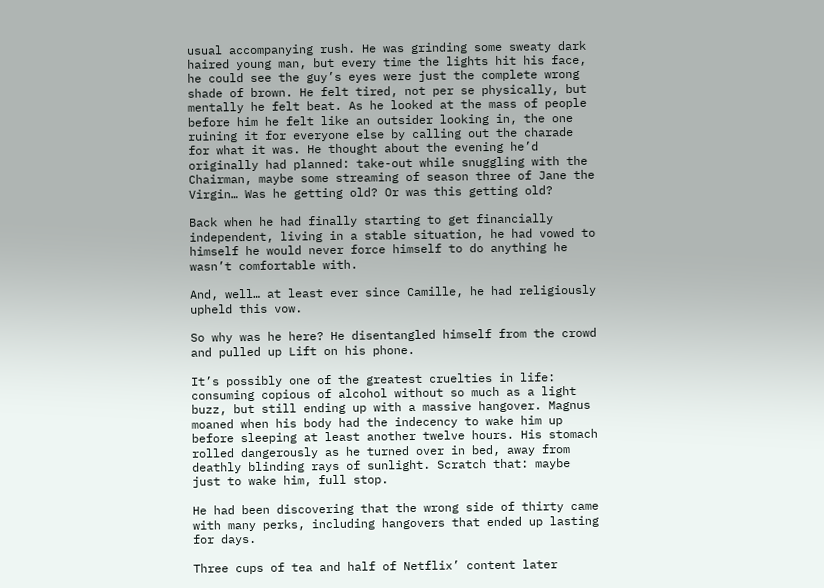usual accompanying rush. He was grinding some sweaty dark haired young man, but every time the lights hit his face, he could see the guy’s eyes were just the complete wrong shade of brown. He felt tired, not per se physically, but mentally he felt beat. As he looked at the mass of people before him he felt like an outsider looking in, the one ruining it for everyone else by calling out the charade for what it was. He thought about the evening he’d originally had planned: take-out while snuggling with the Chairman, maybe some streaming of season three of Jane the Virgin… Was he getting old? Or was this getting old?

Back when he had finally starting to get financially independent, living in a stable situation, he had vowed to himself he would never force himself to do anything he wasn’t comfortable with.

And, well… at least ever since Camille, he had religiously upheld this vow.

So why was he here? He disentangled himself from the crowd and pulled up Lift on his phone.

It’s possibly one of the greatest cruelties in life: consuming copious of alcohol without so much as a light buzz, but still ending up with a massive hangover. Magnus moaned when his body had the indecency to wake him up before sleeping at least another twelve hours. His stomach rolled dangerously as he turned over in bed, away from deathly blinding rays of sunlight. Scratch that: maybe just to wake him, full stop.

He had been discovering that the wrong side of thirty came with many perks, including hangovers that ended up lasting for days.

Three cups of tea and half of Netflix’ content later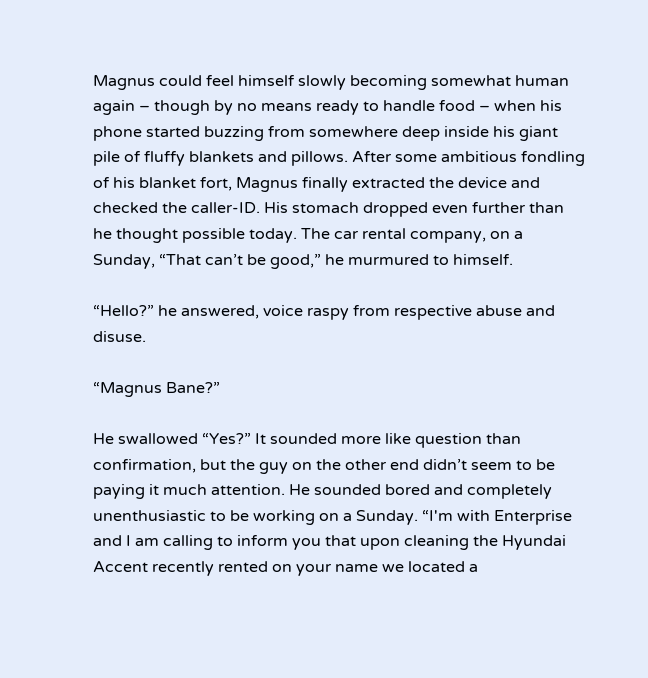Magnus could feel himself slowly becoming somewhat human again – though by no means ready to handle food – when his phone started buzzing from somewhere deep inside his giant pile of fluffy blankets and pillows. After some ambitious fondling of his blanket fort, Magnus finally extracted the device and checked the caller-ID. His stomach dropped even further than he thought possible today. The car rental company, on a Sunday, “That can’t be good,” he murmured to himself.

“Hello?” he answered, voice raspy from respective abuse and disuse.

“Magnus Bane?”

He swallowed “Yes?” It sounded more like question than confirmation, but the guy on the other end didn’t seem to be paying it much attention. He sounded bored and completely unenthusiastic to be working on a Sunday. “I'm with Enterprise and I am calling to inform you that upon cleaning the Hyundai Accent recently rented on your name we located a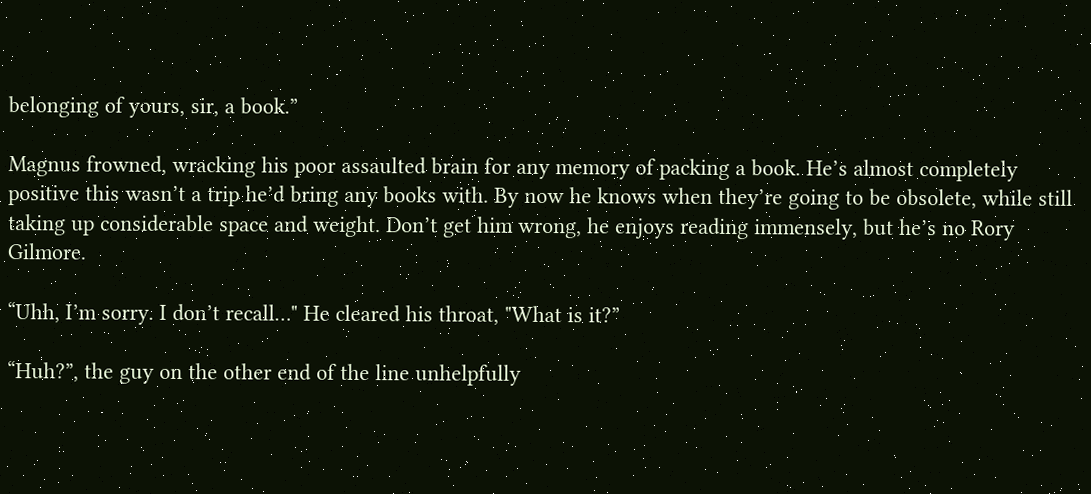belonging of yours, sir, a book.”

Magnus frowned, wracking his poor assaulted brain for any memory of packing a book. He’s almost completely positive this wasn’t a trip he’d bring any books with. By now he knows when they’re going to be obsolete, while still taking up considerable space and weight. Don’t get him wrong, he enjoys reading immensely, but he’s no Rory Gilmore.

“Uhh, I’m sorry. I don’t recall…" He cleared his throat, "What is it?”

“Huh?”, the guy on the other end of the line unhelpfully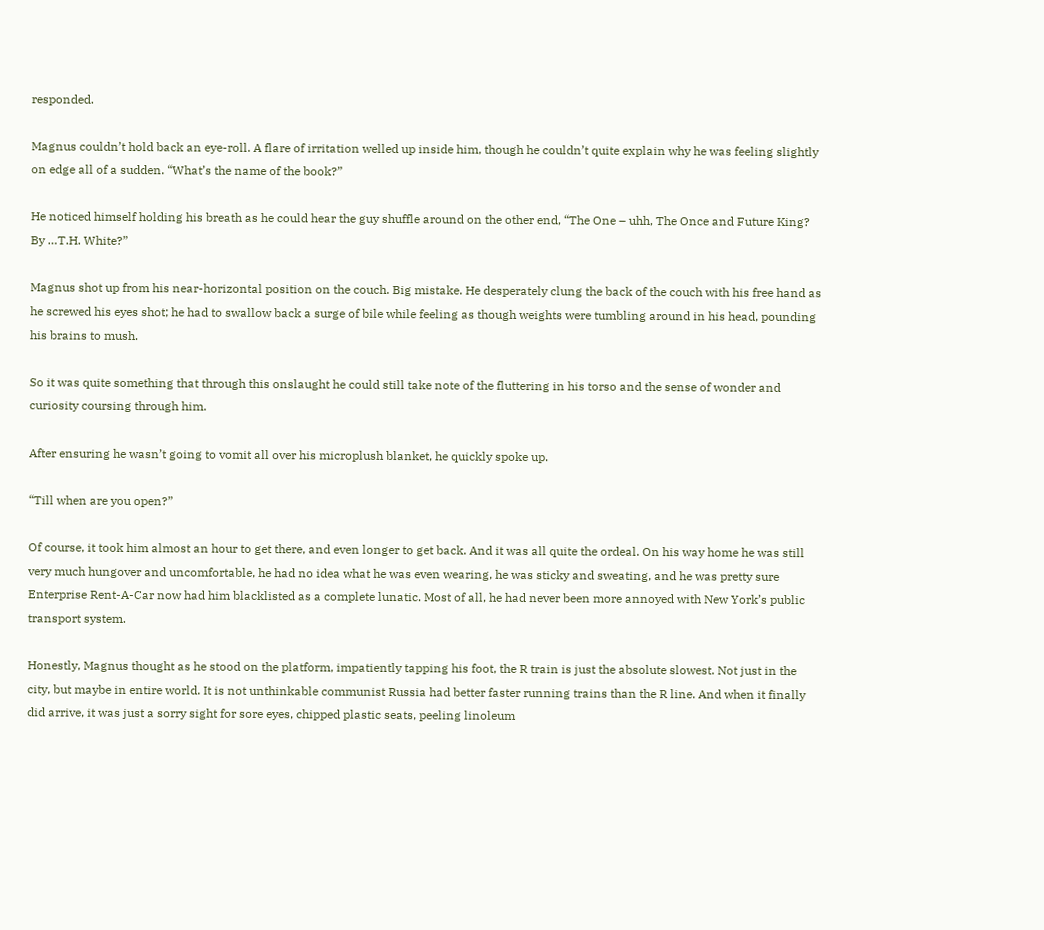responded.

Magnus couldn’t hold back an eye-roll. A flare of irritation welled up inside him, though he couldn’t quite explain why he was feeling slightly on edge all of a sudden. “What’s the name of the book?”

He noticed himself holding his breath as he could hear the guy shuffle around on the other end, “The One – uhh, The Once and Future King? By …T.H. White?”

Magnus shot up from his near-horizontal position on the couch. Big mistake. He desperately clung the back of the couch with his free hand as he screwed his eyes shot; he had to swallow back a surge of bile while feeling as though weights were tumbling around in his head, pounding his brains to mush.

So it was quite something that through this onslaught he could still take note of the fluttering in his torso and the sense of wonder and curiosity coursing through him.

After ensuring he wasn’t going to vomit all over his microplush blanket, he quickly spoke up.

“Till when are you open?”

Of course, it took him almost an hour to get there, and even longer to get back. And it was all quite the ordeal. On his way home he was still very much hungover and uncomfortable, he had no idea what he was even wearing, he was sticky and sweating, and he was pretty sure Enterprise Rent-A-Car now had him blacklisted as a complete lunatic. Most of all, he had never been more annoyed with New York’s public transport system.

Honestly, Magnus thought as he stood on the platform, impatiently tapping his foot, the R train is just the absolute slowest. Not just in the city, but maybe in entire world. It is not unthinkable communist Russia had better faster running trains than the R line. And when it finally did arrive, it was just a sorry sight for sore eyes, chipped plastic seats, peeling linoleum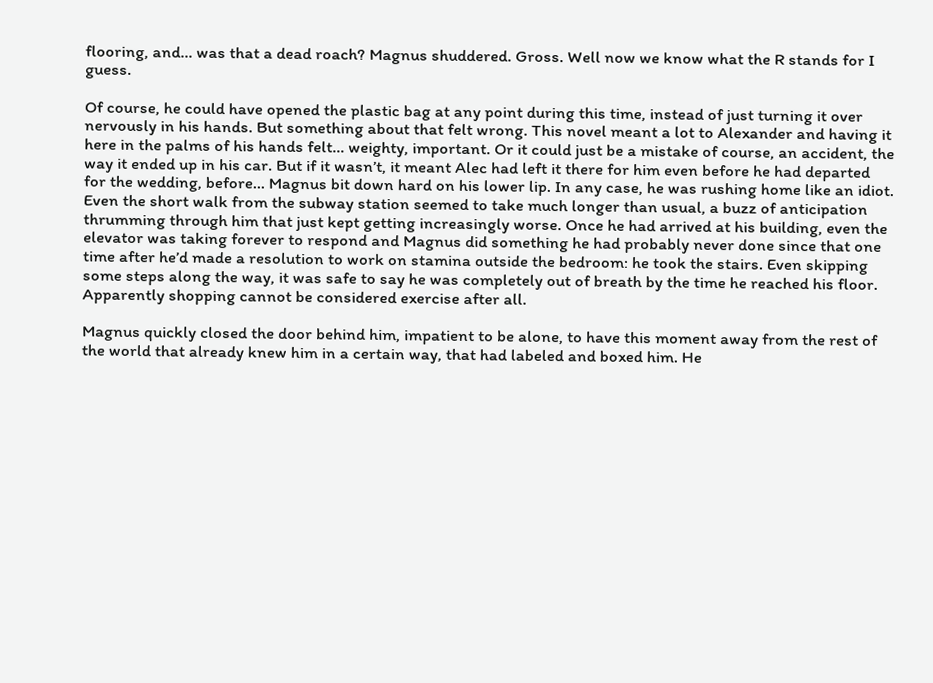flooring, and… was that a dead roach? Magnus shuddered. Gross. Well now we know what the R stands for I guess.

Of course, he could have opened the plastic bag at any point during this time, instead of just turning it over nervously in his hands. But something about that felt wrong. This novel meant a lot to Alexander and having it here in the palms of his hands felt… weighty, important. Or it could just be a mistake of course, an accident, the way it ended up in his car. But if it wasn’t, it meant Alec had left it there for him even before he had departed for the wedding, before… Magnus bit down hard on his lower lip. In any case, he was rushing home like an idiot. Even the short walk from the subway station seemed to take much longer than usual, a buzz of anticipation thrumming through him that just kept getting increasingly worse. Once he had arrived at his building, even the elevator was taking forever to respond and Magnus did something he had probably never done since that one time after he’d made a resolution to work on stamina outside the bedroom: he took the stairs. Even skipping some steps along the way, it was safe to say he was completely out of breath by the time he reached his floor. Apparently shopping cannot be considered exercise after all.

Magnus quickly closed the door behind him, impatient to be alone, to have this moment away from the rest of the world that already knew him in a certain way, that had labeled and boxed him. He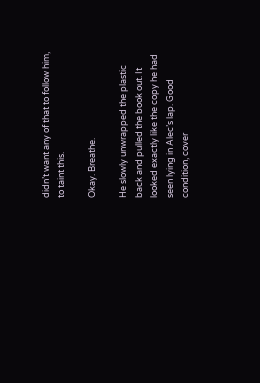didn’t want any of that to follow him, to taint this.

Okay. Breathe.

He slowly unwrapped the plastic back and pulled the book out. It looked exactly like the copy he had seen lying in Alec’s lap. Good condition, cover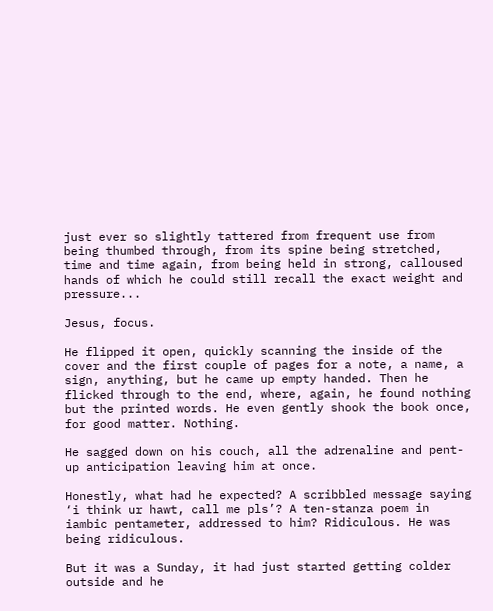just ever so slightly tattered from frequent use from being thumbed through, from its spine being stretched, time and time again, from being held in strong, calloused hands of which he could still recall the exact weight and pressure...

Jesus, focus.

He flipped it open, quickly scanning the inside of the cover and the first couple of pages for a note, a name, a sign, anything, but he came up empty handed. Then he flicked through to the end, where, again, he found nothing but the printed words. He even gently shook the book once, for good matter. Nothing.

He sagged down on his couch, all the adrenaline and pent-up anticipation leaving him at once.

Honestly, what had he expected? A scribbled message saying ‘i think ur hawt, call me pls’? A ten-stanza poem in iambic pentameter, addressed to him? Ridiculous. He was being ridiculous.

But it was a Sunday, it had just started getting colder outside and he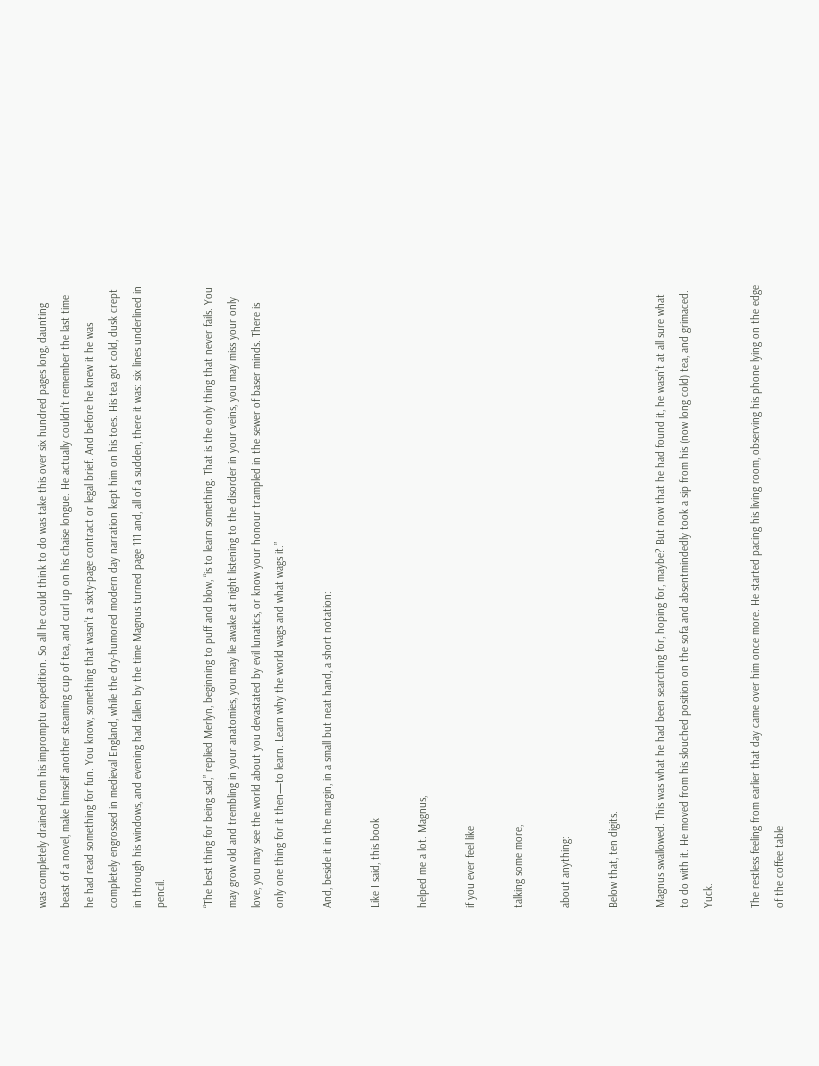was completely drained from his impromptu expedition. So all he could think to do was take this over six hundred pages long, daunting beast of a novel, make himself another steaming cup of tea, and curl up on his chaise longue. He actually couldn’t remember the last time he had read something for fun. You know, something that wasn’t a sixty-page contract or legal brief. And before he knew it he was completely engrossed in medieval England, while the dry-humored modern day narration kept him on his toes. His tea got cold, dusk crept in through his windows, and evening had fallen by the time Magnus turned page 111 and, all of a sudden, there it was: six lines underlined in pencil.

“The best thing for being sad,” replied Merlyn, beginning to puff and blow, “is to learn something. That is the only thing that never fails. You may grow old and trembling in your anatomies, you may lie awake at night listening to the disorder in your veins, you may miss your only love, you may see the world about you devastated by evil lunatics, or know your honour trampled in the sewer of baser minds. There is only one thing for it then—to learn. Learn why the world wags and what wags it.”

And, beside it in the margin, in a small but neat hand, a short notation:

Like I said, this book

helped me a lot. Magnus,

if you ever feel like

talking some more,

about anything:

Below that, ten digits.

Magnus swallowed. This was what he had been searching for, hoping for, maybe? But now that he had found it, he wasn’t at all sure what to do with it. He moved from his slouched position on the sofa and absentmindedly took a sip from his (now long cold) tea, and grimaced. Yuck.

The restless feeling from earlier that day came over him once more. He started pacing his living room, observing his phone lying on the edge of the coffee table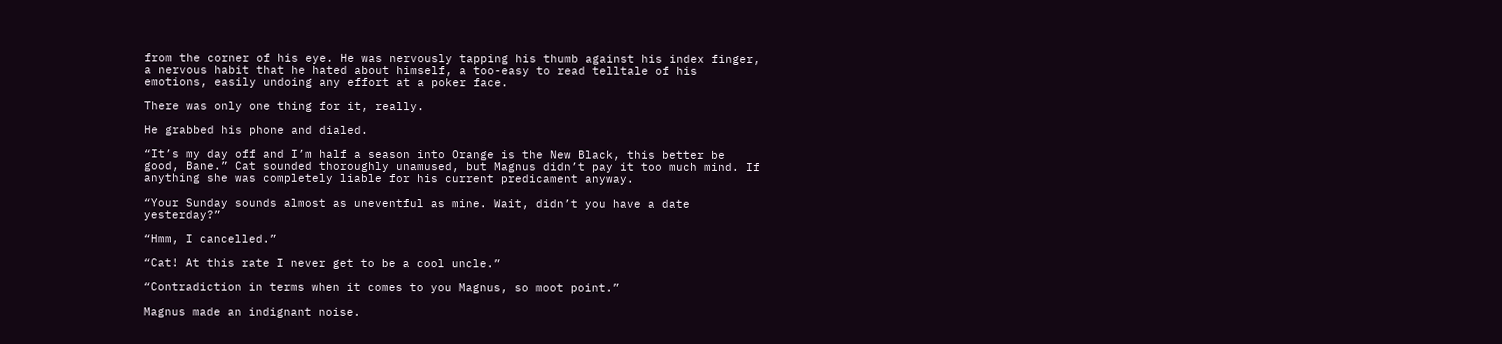from the corner of his eye. He was nervously tapping his thumb against his index finger, a nervous habit that he hated about himself, a too-easy to read telltale of his emotions, easily undoing any effort at a poker face.

There was only one thing for it, really.

He grabbed his phone and dialed.

“It’s my day off and I’m half a season into Orange is the New Black, this better be good, Bane.” Cat sounded thoroughly unamused, but Magnus didn’t pay it too much mind. If anything she was completely liable for his current predicament anyway.

“Your Sunday sounds almost as uneventful as mine. Wait, didn’t you have a date yesterday?”

“Hmm, I cancelled.”

“Cat! At this rate I never get to be a cool uncle.”

“Contradiction in terms when it comes to you Magnus, so moot point.”

Magnus made an indignant noise.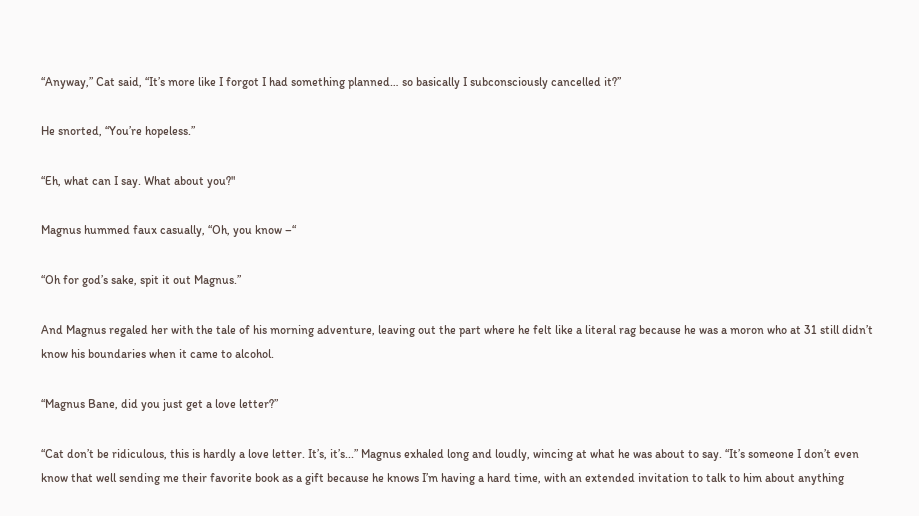“Anyway,” Cat said, “It’s more like I forgot I had something planned… so basically I subconsciously cancelled it?”

He snorted, “You’re hopeless.”

“Eh, what can I say. What about you?"

Magnus hummed faux casually, “Oh, you know –“

“Oh for god’s sake, spit it out Magnus.”

And Magnus regaled her with the tale of his morning adventure, leaving out the part where he felt like a literal rag because he was a moron who at 31 still didn’t know his boundaries when it came to alcohol.

“Magnus Bane, did you just get a love letter?”

“Cat don’t be ridiculous, this is hardly a love letter. It’s, it’s...” Magnus exhaled long and loudly, wincing at what he was about to say. “It’s someone I don’t even know that well sending me their favorite book as a gift because he knows I’m having a hard time, with an extended invitation to talk to him about anything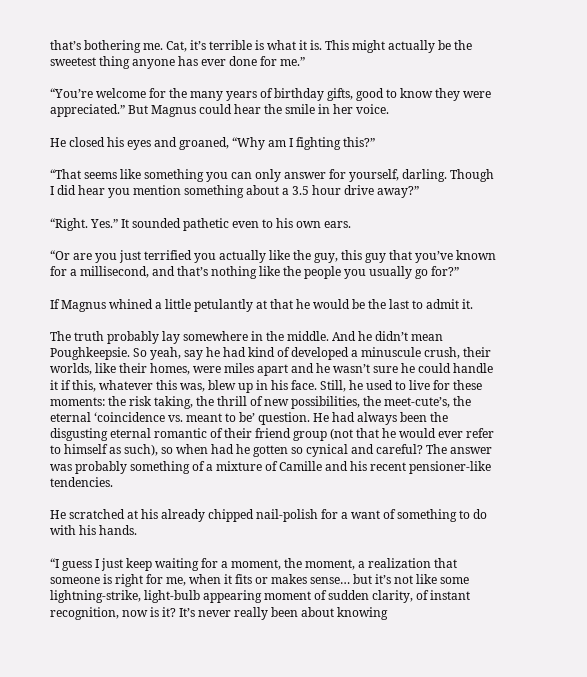that’s bothering me. Cat, it’s terrible is what it is. This might actually be the sweetest thing anyone has ever done for me.”

“You’re welcome for the many years of birthday gifts, good to know they were appreciated.” But Magnus could hear the smile in her voice.

He closed his eyes and groaned, “Why am I fighting this?”

“That seems like something you can only answer for yourself, darling. Though I did hear you mention something about a 3.5 hour drive away?”

“Right. Yes.” It sounded pathetic even to his own ears.

“Or are you just terrified you actually like the guy, this guy that you’ve known for a millisecond, and that’s nothing like the people you usually go for?”

If Magnus whined a little petulantly at that he would be the last to admit it.

The truth probably lay somewhere in the middle. And he didn’t mean Poughkeepsie. So yeah, say he had kind of developed a minuscule crush, their worlds, like their homes, were miles apart and he wasn’t sure he could handle it if this, whatever this was, blew up in his face. Still, he used to live for these moments: the risk taking, the thrill of new possibilities, the meet-cute’s, the eternal ‘coincidence vs. meant to be’ question. He had always been the disgusting eternal romantic of their friend group (not that he would ever refer to himself as such), so when had he gotten so cynical and careful? The answer was probably something of a mixture of Camille and his recent pensioner-like tendencies.

He scratched at his already chipped nail-polish for a want of something to do with his hands.

“I guess I just keep waiting for a moment, the moment, a realization that someone is right for me, when it fits or makes sense… but it’s not like some lightning-strike, light-bulb appearing moment of sudden clarity, of instant recognition, now is it? It’s never really been about knowing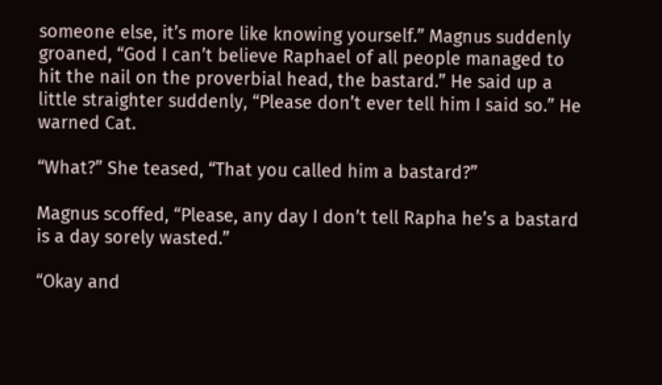someone else, it’s more like knowing yourself.” Magnus suddenly groaned, “God I can’t believe Raphael of all people managed to hit the nail on the proverbial head, the bastard.” He said up a little straighter suddenly, “Please don’t ever tell him I said so.” He warned Cat.

“What?” She teased, “That you called him a bastard?”

Magnus scoffed, “Please, any day I don’t tell Rapha he’s a bastard is a day sorely wasted.”

“Okay and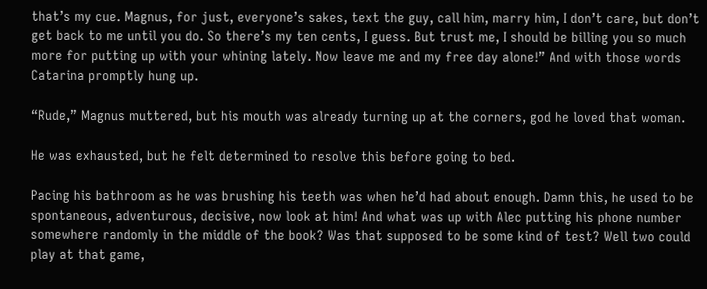that’s my cue. Magnus, for just, everyone’s sakes, text the guy, call him, marry him, I don’t care, but don’t get back to me until you do. So there’s my ten cents, I guess. But trust me, I should be billing you so much more for putting up with your whining lately. Now leave me and my free day alone!” And with those words Catarina promptly hung up.

“Rude,” Magnus muttered, but his mouth was already turning up at the corners, god he loved that woman.

He was exhausted, but he felt determined to resolve this before going to bed.

Pacing his bathroom as he was brushing his teeth was when he’d had about enough. Damn this, he used to be spontaneous, adventurous, decisive, now look at him! And what was up with Alec putting his phone number somewhere randomly in the middle of the book? Was that supposed to be some kind of test? Well two could play at that game,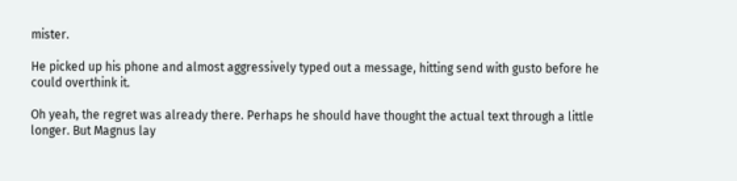mister.

He picked up his phone and almost aggressively typed out a message, hitting send with gusto before he could overthink it.

Oh yeah, the regret was already there. Perhaps he should have thought the actual text through a little longer. But Magnus lay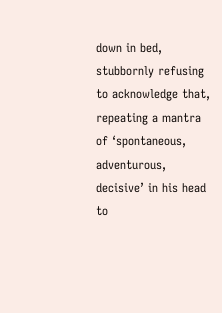down in bed, stubbornly refusing to acknowledge that, repeating a mantra of ‘spontaneous, adventurous, decisive’ in his head to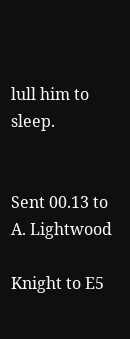lull him to sleep.


Sent 00.13 to A. Lightwood

Knight to E5